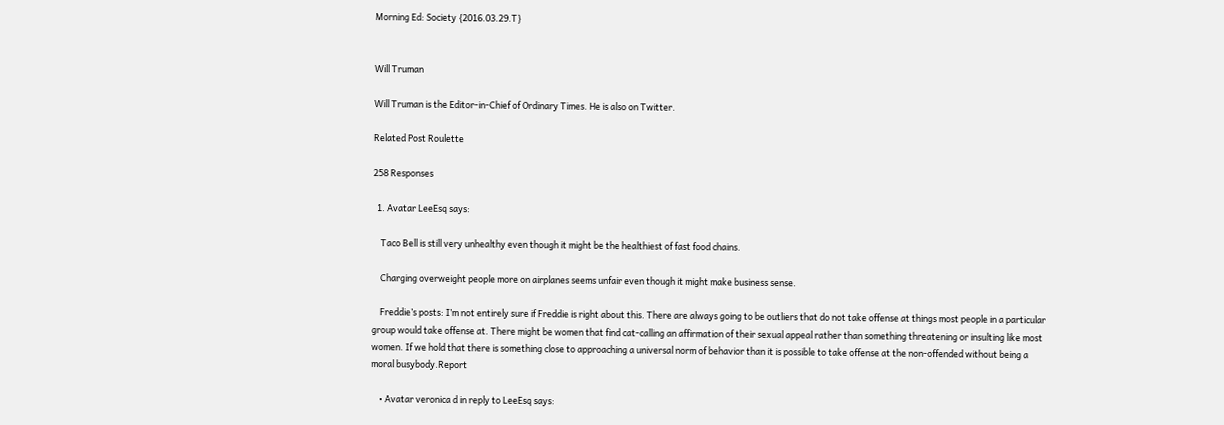Morning Ed: Society {2016.03.29.T}


Will Truman

Will Truman is the Editor-in-Chief of Ordinary Times. He is also on Twitter.

Related Post Roulette

258 Responses

  1. Avatar LeeEsq says:

    Taco Bell is still very unhealthy even though it might be the healthiest of fast food chains.

    Charging overweight people more on airplanes seems unfair even though it might make business sense.

    Freddie’s posts: I’m not entirely sure if Freddie is right about this. There are always going to be outliers that do not take offense at things most people in a particular group would take offense at. There might be women that find cat-calling an affirmation of their sexual appeal rather than something threatening or insulting like most women. If we hold that there is something close to approaching a universal norm of behavior than it is possible to take offense at the non-offended without being a moral busybody.Report

    • Avatar veronica d in reply to LeeEsq says: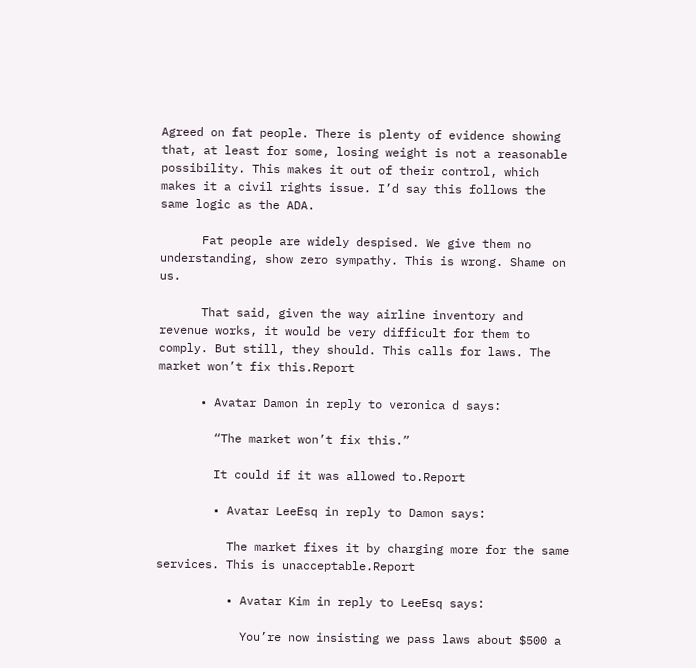Agreed on fat people. There is plenty of evidence showing that, at least for some, losing weight is not a reasonable possibility. This makes it out of their control, which makes it a civil rights issue. I’d say this follows the same logic as the ADA.

      Fat people are widely despised. We give them no understanding, show zero sympathy. This is wrong. Shame on us.

      That said, given the way airline inventory and revenue works, it would be very difficult for them to comply. But still, they should. This calls for laws. The market won’t fix this.Report

      • Avatar Damon in reply to veronica d says:

        “The market won’t fix this.”

        It could if it was allowed to.Report

        • Avatar LeeEsq in reply to Damon says:

          The market fixes it by charging more for the same services. This is unacceptable.Report

          • Avatar Kim in reply to LeeEsq says:

            You’re now insisting we pass laws about $500 a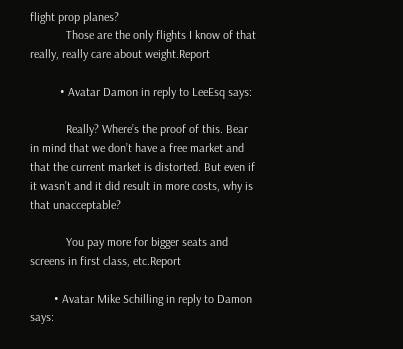flight prop planes?
            Those are the only flights I know of that really, really care about weight.Report

          • Avatar Damon in reply to LeeEsq says:

            Really? Where’s the proof of this. Bear in mind that we don’t have a free market and that the current market is distorted. But even if it wasn’t and it did result in more costs, why is that unacceptable?

            You pay more for bigger seats and screens in first class, etc.Report

        • Avatar Mike Schilling in reply to Damon says: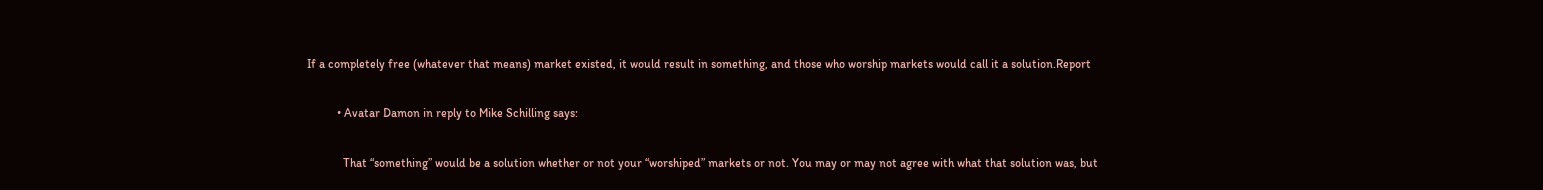If a completely free (whatever that means) market existed, it would result in something, and those who worship markets would call it a solution.Report

          • Avatar Damon in reply to Mike Schilling says:

            That “something” would be a solution whether or not your “worshiped” markets or not. You may or may not agree with what that solution was, but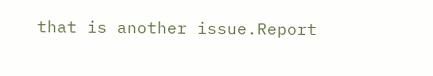that is another issue.Report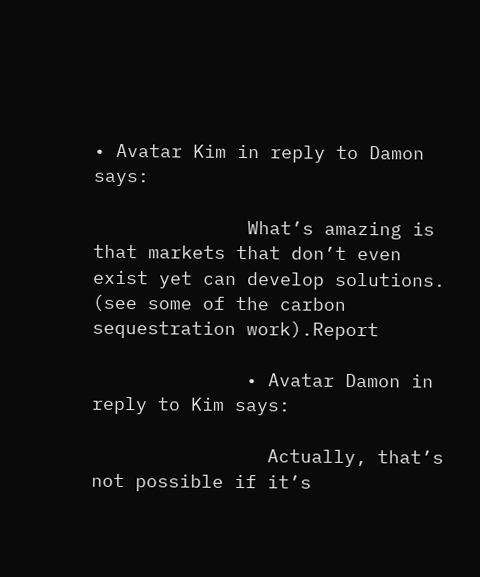• Avatar Kim in reply to Damon says:

              What’s amazing is that markets that don’t even exist yet can develop solutions. (see some of the carbon sequestration work).Report

              • Avatar Damon in reply to Kim says:

                Actually, that’s not possible if it’s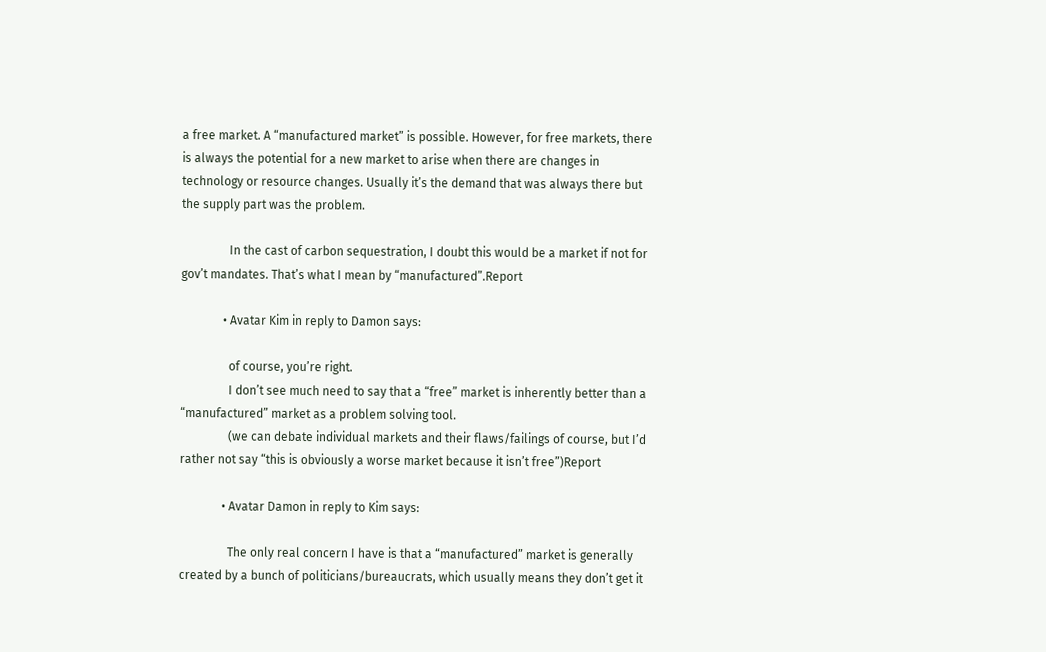a free market. A “manufactured market” is possible. However, for free markets, there is always the potential for a new market to arise when there are changes in technology or resource changes. Usually it’s the demand that was always there but the supply part was the problem.

                In the cast of carbon sequestration, I doubt this would be a market if not for gov’t mandates. That’s what I mean by “manufactured”.Report

              • Avatar Kim in reply to Damon says:

                of course, you’re right.
                I don’t see much need to say that a “free” market is inherently better than a “manufactured” market as a problem solving tool.
                (we can debate individual markets and their flaws/failings of course, but I’d rather not say “this is obviously a worse market because it isn’t free”)Report

              • Avatar Damon in reply to Kim says:

                The only real concern I have is that a “manufactured” market is generally created by a bunch of politicians/bureaucrats, which usually means they don’t get it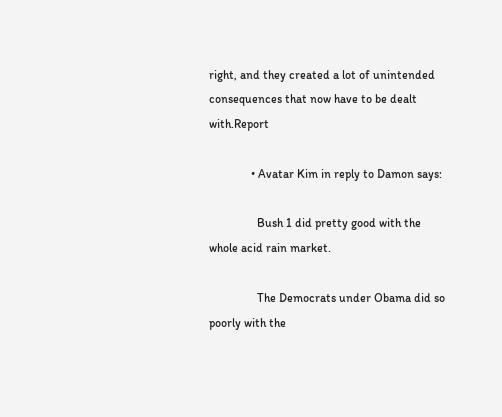right, and they created a lot of unintended consequences that now have to be dealt with.Report

              • Avatar Kim in reply to Damon says:

                Bush 1 did pretty good with the whole acid rain market.

                The Democrats under Obama did so poorly with the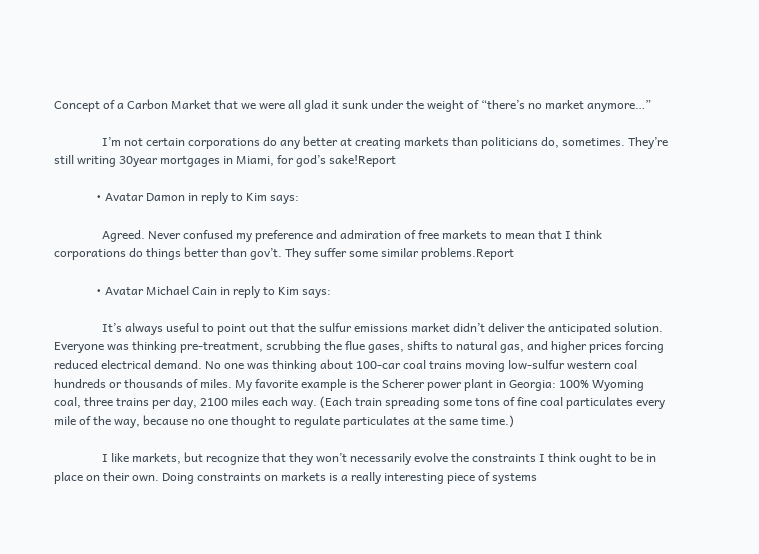Concept of a Carbon Market that we were all glad it sunk under the weight of “there’s no market anymore…”

                I’m not certain corporations do any better at creating markets than politicians do, sometimes. They’re still writing 30year mortgages in Miami, for god’s sake!Report

              • Avatar Damon in reply to Kim says:

                Agreed. Never confused my preference and admiration of free markets to mean that I think corporations do things better than gov’t. They suffer some similar problems.Report

              • Avatar Michael Cain in reply to Kim says:

                It’s always useful to point out that the sulfur emissions market didn’t deliver the anticipated solution. Everyone was thinking pre-treatment, scrubbing the flue gases, shifts to natural gas, and higher prices forcing reduced electrical demand. No one was thinking about 100-car coal trains moving low-sulfur western coal hundreds or thousands of miles. My favorite example is the Scherer power plant in Georgia: 100% Wyoming coal, three trains per day, 2100 miles each way. (Each train spreading some tons of fine coal particulates every mile of the way, because no one thought to regulate particulates at the same time.)

                I like markets, but recognize that they won’t necessarily evolve the constraints I think ought to be in place on their own. Doing constraints on markets is a really interesting piece of systems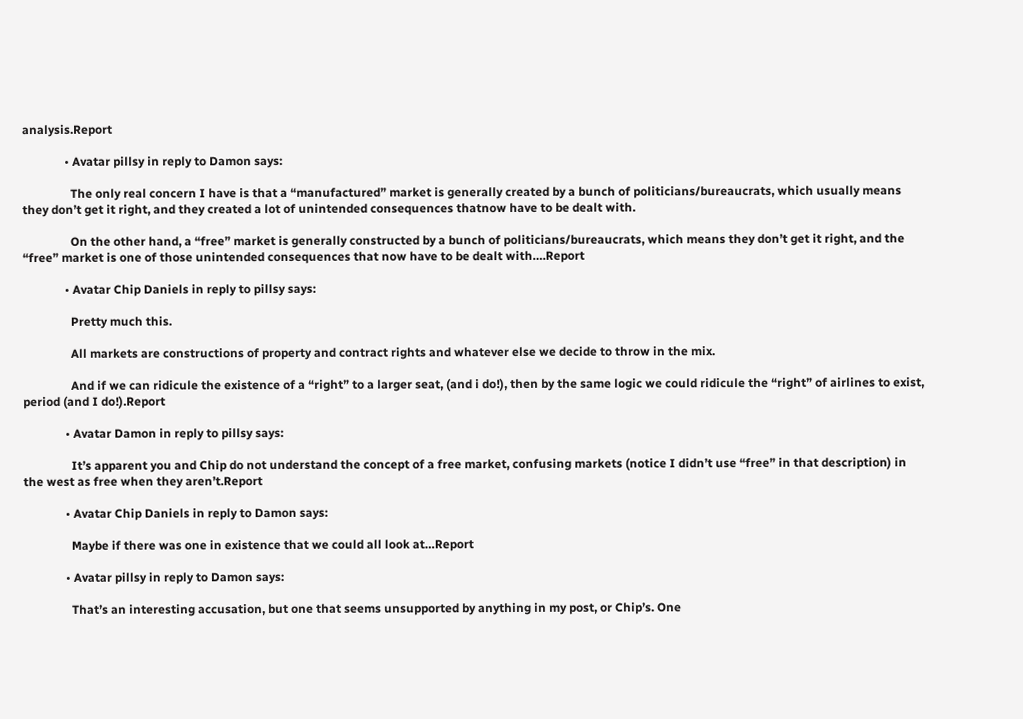analysis.Report

              • Avatar pillsy in reply to Damon says:

                The only real concern I have is that a “manufactured” market is generally created by a bunch of politicians/bureaucrats, which usually means they don’t get it right, and they created a lot of unintended consequences thatnow have to be dealt with.

                On the other hand, a “free” market is generally constructed by a bunch of politicians/bureaucrats, which means they don’t get it right, and the “free” market is one of those unintended consequences that now have to be dealt with….Report

              • Avatar Chip Daniels in reply to pillsy says:

                Pretty much this.

                All markets are constructions of property and contract rights and whatever else we decide to throw in the mix.

                And if we can ridicule the existence of a “right” to a larger seat, (and i do!), then by the same logic we could ridicule the “right” of airlines to exist, period (and I do!).Report

              • Avatar Damon in reply to pillsy says:

                It’s apparent you and Chip do not understand the concept of a free market, confusing markets (notice I didn’t use “free” in that description) in the west as free when they aren’t.Report

              • Avatar Chip Daniels in reply to Damon says:

                Maybe if there was one in existence that we could all look at…Report

              • Avatar pillsy in reply to Damon says:

                That’s an interesting accusation, but one that seems unsupported by anything in my post, or Chip’s. One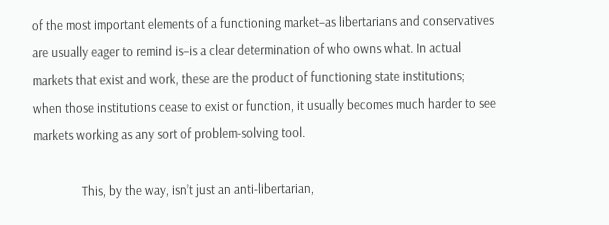of the most important elements of a functioning market–as libertarians and conservatives are usually eager to remind is–is a clear determination of who owns what. In actual markets that exist and work, these are the product of functioning state institutions; when those institutions cease to exist or function, it usually becomes much harder to see markets working as any sort of problem-solving tool.

                This, by the way, isn’t just an anti-libertarian,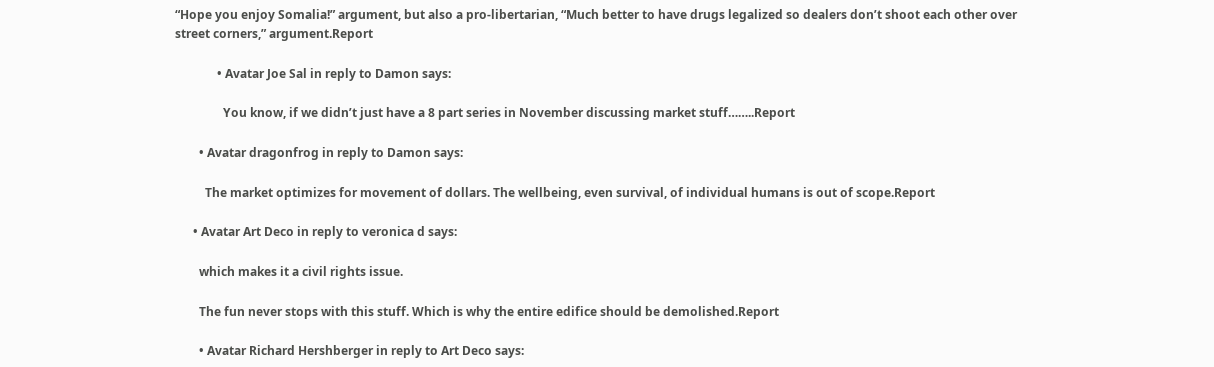“Hope you enjoy Somalia!” argument, but also a pro-libertarian, “Much better to have drugs legalized so dealers don’t shoot each other over street corners,” argument.Report

              • Avatar Joe Sal in reply to Damon says:

                You know, if we didn’t just have a 8 part series in November discussing market stuff……..Report

        • Avatar dragonfrog in reply to Damon says:

          The market optimizes for movement of dollars. The wellbeing, even survival, of individual humans is out of scope.Report

      • Avatar Art Deco in reply to veronica d says:

        which makes it a civil rights issue.

        The fun never stops with this stuff. Which is why the entire edifice should be demolished.Report

        • Avatar Richard Hershberger in reply to Art Deco says: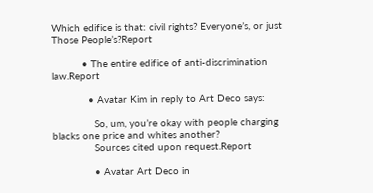Which edifice is that: civil rights? Everyone’s, or just Those People’s?Report

          • The entire edifice of anti-discrimination law.Report

            • Avatar Kim in reply to Art Deco says:

              So, um, you’re okay with people charging blacks one price and whites another?
              Sources cited upon request.Report

              • Avatar Art Deco in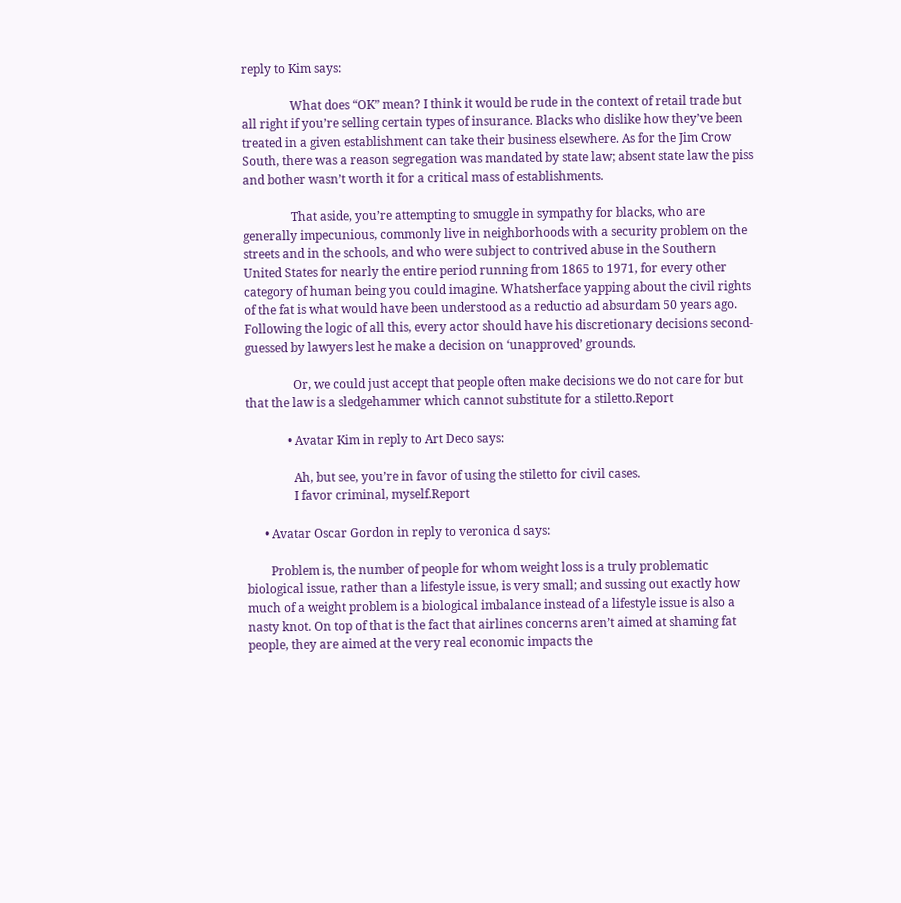reply to Kim says:

                What does “OK” mean? I think it would be rude in the context of retail trade but all right if you’re selling certain types of insurance. Blacks who dislike how they’ve been treated in a given establishment can take their business elsewhere. As for the Jim Crow South, there was a reason segregation was mandated by state law; absent state law the piss and bother wasn’t worth it for a critical mass of establishments.

                That aside, you’re attempting to smuggle in sympathy for blacks, who are generally impecunious, commonly live in neighborhoods with a security problem on the streets and in the schools, and who were subject to contrived abuse in the Southern United States for nearly the entire period running from 1865 to 1971, for every other category of human being you could imagine. Whatsherface yapping about the civil rights of the fat is what would have been understood as a reductio ad absurdam 50 years ago. Following the logic of all this, every actor should have his discretionary decisions second-guessed by lawyers lest he make a decision on ‘unapproved’ grounds.

                Or, we could just accept that people often make decisions we do not care for but that the law is a sledgehammer which cannot substitute for a stiletto.Report

              • Avatar Kim in reply to Art Deco says:

                Ah, but see, you’re in favor of using the stiletto for civil cases.
                I favor criminal, myself.Report

      • Avatar Oscar Gordon in reply to veronica d says:

        Problem is, the number of people for whom weight loss is a truly problematic biological issue, rather than a lifestyle issue, is very small; and sussing out exactly how much of a weight problem is a biological imbalance instead of a lifestyle issue is also a nasty knot. On top of that is the fact that airlines concerns aren’t aimed at shaming fat people, they are aimed at the very real economic impacts the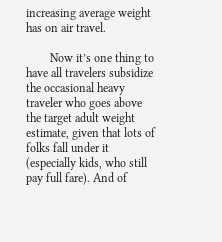increasing average weight has on air travel.

        Now it’s one thing to have all travelers subsidize the occasional heavy traveler who goes above the target adult weight estimate, given that lots of folks fall under it (especially kids, who still pay full fare). And of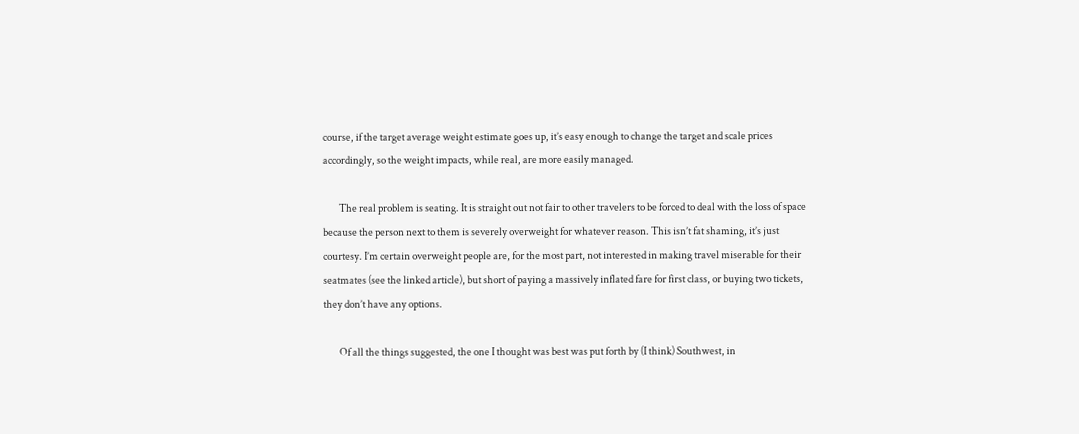course, if the target average weight estimate goes up, it’s easy enough to change the target and scale prices accordingly, so the weight impacts, while real, are more easily managed.

        The real problem is seating. It is straight out not fair to other travelers to be forced to deal with the loss of space because the person next to them is severely overweight for whatever reason. This isn’t fat shaming, it’s just courtesy. I’m certain overweight people are, for the most part, not interested in making travel miserable for their seatmates (see the linked article), but short of paying a massively inflated fare for first class, or buying two tickets, they don’t have any options.

        Of all the things suggested, the one I thought was best was put forth by (I think) Southwest, in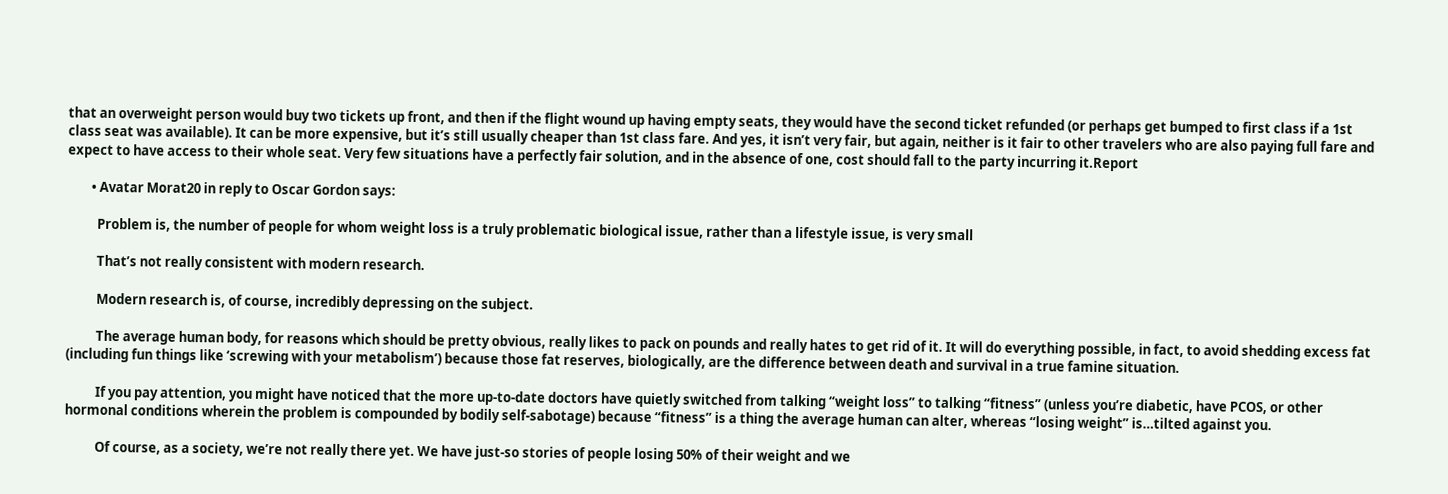that an overweight person would buy two tickets up front, and then if the flight wound up having empty seats, they would have the second ticket refunded (or perhaps get bumped to first class if a 1st class seat was available). It can be more expensive, but it’s still usually cheaper than 1st class fare. And yes, it isn’t very fair, but again, neither is it fair to other travelers who are also paying full fare and expect to have access to their whole seat. Very few situations have a perfectly fair solution, and in the absence of one, cost should fall to the party incurring it.Report

        • Avatar Morat20 in reply to Oscar Gordon says:

          Problem is, the number of people for whom weight loss is a truly problematic biological issue, rather than a lifestyle issue, is very small

          That’s not really consistent with modern research.

          Modern research is, of course, incredibly depressing on the subject.

          The average human body, for reasons which should be pretty obvious, really likes to pack on pounds and really hates to get rid of it. It will do everything possible, in fact, to avoid shedding excess fat (including fun things like ‘screwing with your metabolism’) because those fat reserves, biologically, are the difference between death and survival in a true famine situation.

          If you pay attention, you might have noticed that the more up-to-date doctors have quietly switched from talking “weight loss” to talking “fitness” (unless you’re diabetic, have PCOS, or other hormonal conditions wherein the problem is compounded by bodily self-sabotage) because “fitness” is a thing the average human can alter, whereas “losing weight” is…tilted against you.

          Of course, as a society, we’re not really there yet. We have just-so stories of people losing 50% of their weight and we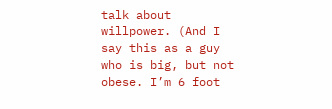talk about willpower. (And I say this as a guy who is big, but not obese. I’m 6 foot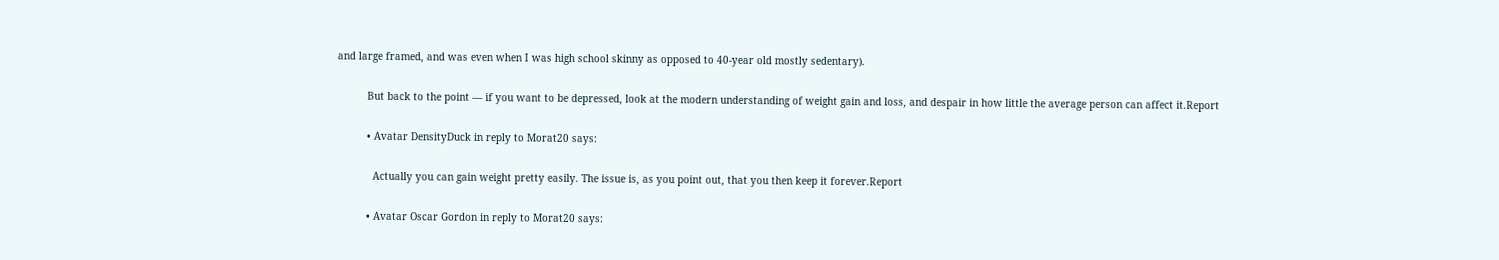and large framed, and was even when I was high school skinny as opposed to 40-year old mostly sedentary).

          But back to the point — if you want to be depressed, look at the modern understanding of weight gain and loss, and despair in how little the average person can affect it.Report

          • Avatar DensityDuck in reply to Morat20 says:

            Actually you can gain weight pretty easily. The issue is, as you point out, that you then keep it forever.Report

          • Avatar Oscar Gordon in reply to Morat20 says: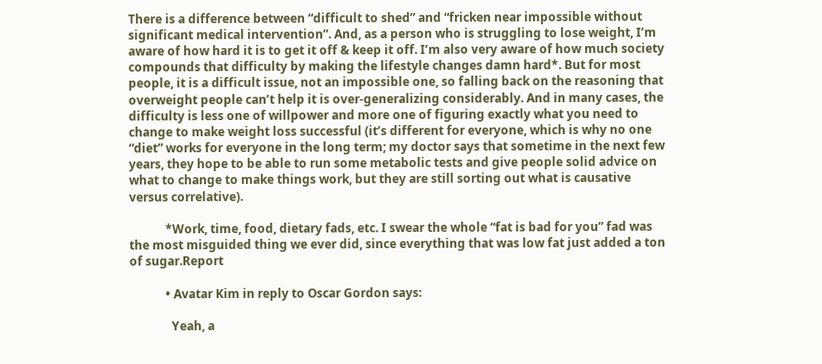There is a difference between “difficult to shed” and “fricken near impossible without significant medical intervention”. And, as a person who is struggling to lose weight, I’m aware of how hard it is to get it off & keep it off. I’m also very aware of how much society compounds that difficulty by making the lifestyle changes damn hard*. But for most people, it is a difficult issue, not an impossible one, so falling back on the reasoning that overweight people can’t help it is over-generalizing considerably. And in many cases, the difficulty is less one of willpower and more one of figuring exactly what you need to change to make weight loss successful (it’s different for everyone, which is why no one “diet” works for everyone in the long term; my doctor says that sometime in the next few years, they hope to be able to run some metabolic tests and give people solid advice on what to change to make things work, but they are still sorting out what is causative versus correlative).

            *Work, time, food, dietary fads, etc. I swear the whole “fat is bad for you” fad was the most misguided thing we ever did, since everything that was low fat just added a ton of sugar.Report

            • Avatar Kim in reply to Oscar Gordon says:

              Yeah, a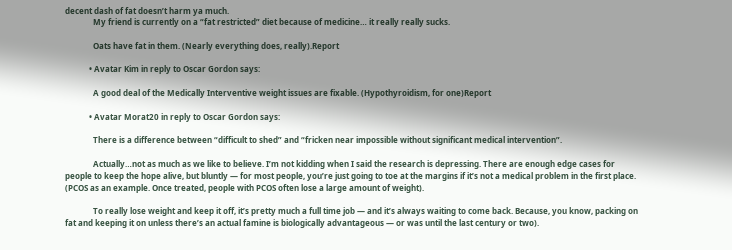decent dash of fat doesn’t harm ya much.
              My friend is currently on a “fat restricted” diet because of medicine… it really really sucks.

              Oats have fat in them. (Nearly everything does, really).Report

            • Avatar Kim in reply to Oscar Gordon says:

              A good deal of the Medically Interventive weight issues are fixable. (Hypothyroidism, for one)Report

            • Avatar Morat20 in reply to Oscar Gordon says:

              There is a difference between “difficult to shed” and “fricken near impossible without significant medical intervention”.

              Actually…not as much as we like to believe. I’m not kidding when I said the research is depressing. There are enough edge cases for people to keep the hope alive, but bluntly — for most people, you’re just going to toe at the margins if it’s not a medical problem in the first place. (PCOS as an example. Once treated, people with PCOS often lose a large amount of weight).

              To really lose weight and keep it off, it’s pretty much a full time job — and it’s always waiting to come back. Because, you know, packing on fat and keeping it on unless there’s an actual famine is biologically advantageous — or was until the last century or two).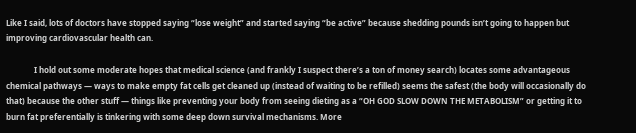Like I said, lots of doctors have stopped saying “lose weight” and started saying “be active” because shedding pounds isn’t going to happen but improving cardiovascular health can.

              I hold out some moderate hopes that medical science (and frankly I suspect there’s a ton of money search) locates some advantageous chemical pathways — ways to make empty fat cells get cleaned up (instead of waiting to be refilled) seems the safest (the body will occasionally do that) because the other stuff — things like preventing your body from seeing dieting as a “OH GOD SLOW DOWN THE METABOLISM” or getting it to burn fat preferentially is tinkering with some deep down survival mechanisms. More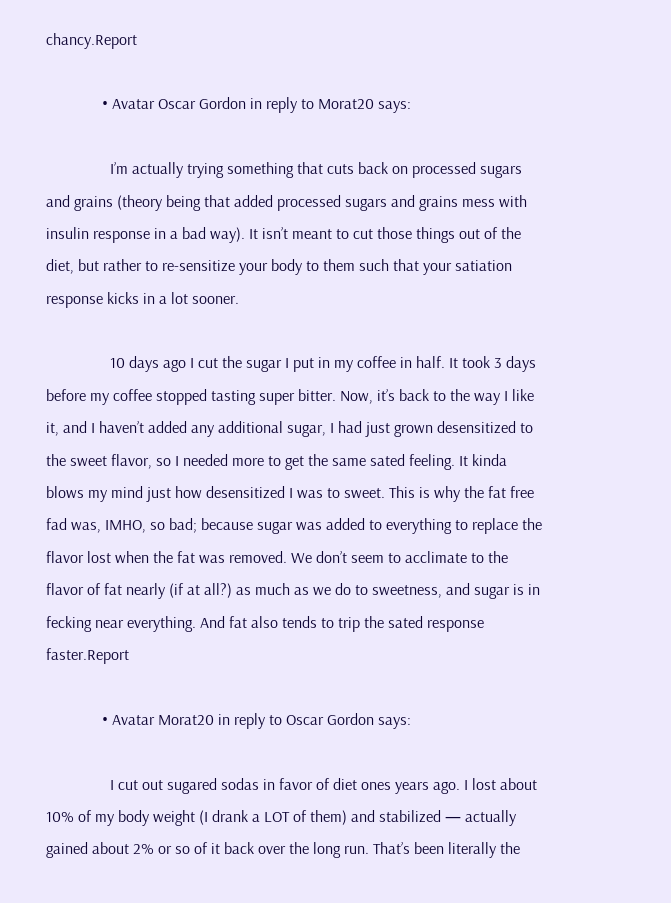chancy.Report

              • Avatar Oscar Gordon in reply to Morat20 says:

                I’m actually trying something that cuts back on processed sugars and grains (theory being that added processed sugars and grains mess with insulin response in a bad way). It isn’t meant to cut those things out of the diet, but rather to re-sensitize your body to them such that your satiation response kicks in a lot sooner.

                10 days ago I cut the sugar I put in my coffee in half. It took 3 days before my coffee stopped tasting super bitter. Now, it’s back to the way I like it, and I haven’t added any additional sugar, I had just grown desensitized to the sweet flavor, so I needed more to get the same sated feeling. It kinda blows my mind just how desensitized I was to sweet. This is why the fat free fad was, IMHO, so bad; because sugar was added to everything to replace the flavor lost when the fat was removed. We don’t seem to acclimate to the flavor of fat nearly (if at all?) as much as we do to sweetness, and sugar is in fecking near everything. And fat also tends to trip the sated response faster.Report

              • Avatar Morat20 in reply to Oscar Gordon says:

                I cut out sugared sodas in favor of diet ones years ago. I lost about 10% of my body weight (I drank a LOT of them) and stabilized — actually gained about 2% or so of it back over the long run. That’s been literally the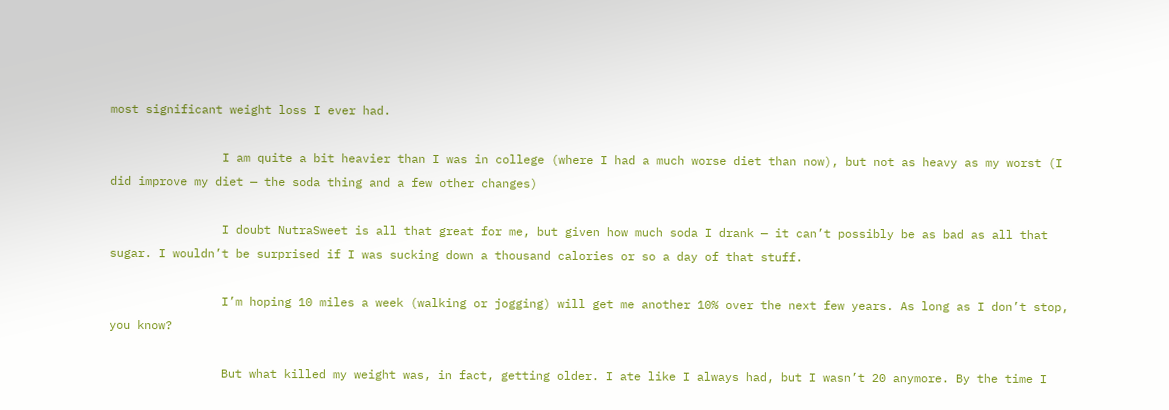most significant weight loss I ever had.

                I am quite a bit heavier than I was in college (where I had a much worse diet than now), but not as heavy as my worst (I did improve my diet — the soda thing and a few other changes)

                I doubt NutraSweet is all that great for me, but given how much soda I drank — it can’t possibly be as bad as all that sugar. I wouldn’t be surprised if I was sucking down a thousand calories or so a day of that stuff.

                I’m hoping 10 miles a week (walking or jogging) will get me another 10% over the next few years. As long as I don’t stop, you know?

                But what killed my weight was, in fact, getting older. I ate like I always had, but I wasn’t 20 anymore. By the time I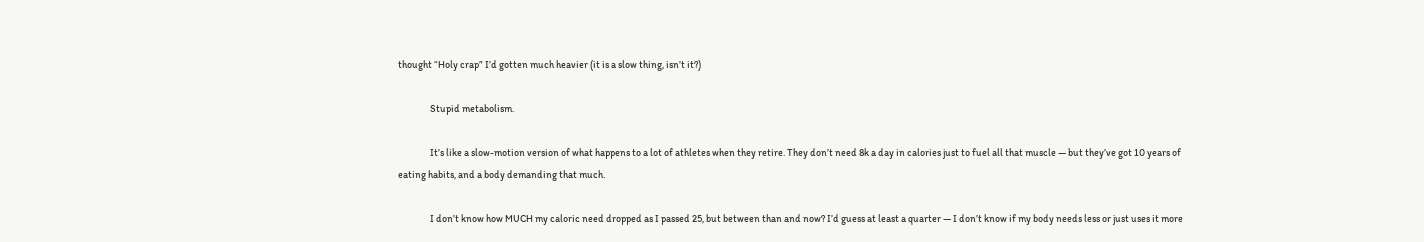thought “Holy crap” I’d gotten much heavier (it is a slow thing, isn’t it?)

                Stupid metabolism.

                It’s like a slow-motion version of what happens to a lot of athletes when they retire. They don’t need 8k a day in calories just to fuel all that muscle — but they’ve got 10 years of eating habits, and a body demanding that much.

                I don’t know how MUCH my caloric need dropped as I passed 25, but between than and now? I’d guess at least a quarter — I don’t know if my body needs less or just uses it more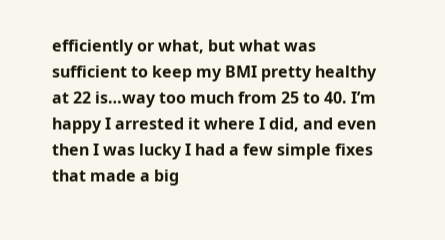efficiently or what, but what was sufficient to keep my BMI pretty healthy at 22 is…way too much from 25 to 40. I’m happy I arrested it where I did, and even then I was lucky I had a few simple fixes that made a big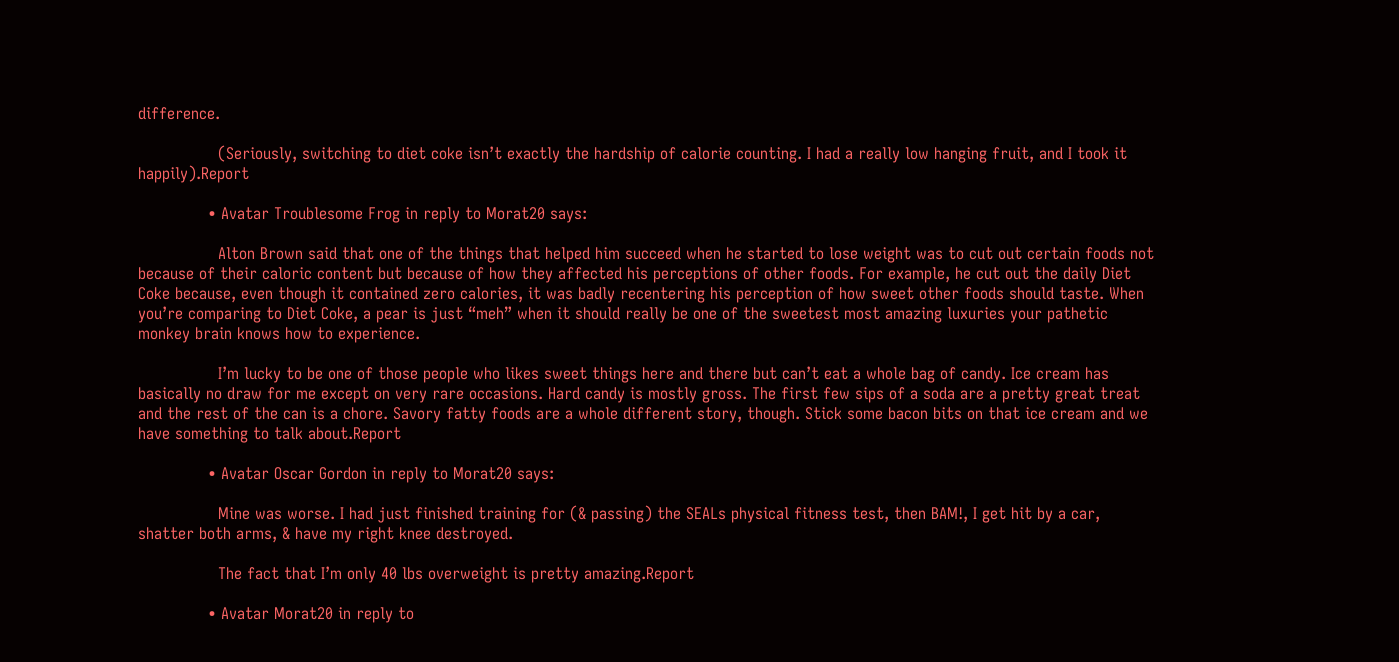difference.

                (Seriously, switching to diet coke isn’t exactly the hardship of calorie counting. I had a really low hanging fruit, and I took it happily).Report

              • Avatar Troublesome Frog in reply to Morat20 says:

                Alton Brown said that one of the things that helped him succeed when he started to lose weight was to cut out certain foods not because of their caloric content but because of how they affected his perceptions of other foods. For example, he cut out the daily Diet Coke because, even though it contained zero calories, it was badly recentering his perception of how sweet other foods should taste. When you’re comparing to Diet Coke, a pear is just “meh” when it should really be one of the sweetest most amazing luxuries your pathetic monkey brain knows how to experience.

                I’m lucky to be one of those people who likes sweet things here and there but can’t eat a whole bag of candy. Ice cream has basically no draw for me except on very rare occasions. Hard candy is mostly gross. The first few sips of a soda are a pretty great treat and the rest of the can is a chore. Savory fatty foods are a whole different story, though. Stick some bacon bits on that ice cream and we have something to talk about.Report

              • Avatar Oscar Gordon in reply to Morat20 says:

                Mine was worse. I had just finished training for (& passing) the SEALs physical fitness test, then BAM!, I get hit by a car, shatter both arms, & have my right knee destroyed.

                The fact that I’m only 40 lbs overweight is pretty amazing.Report

              • Avatar Morat20 in reply to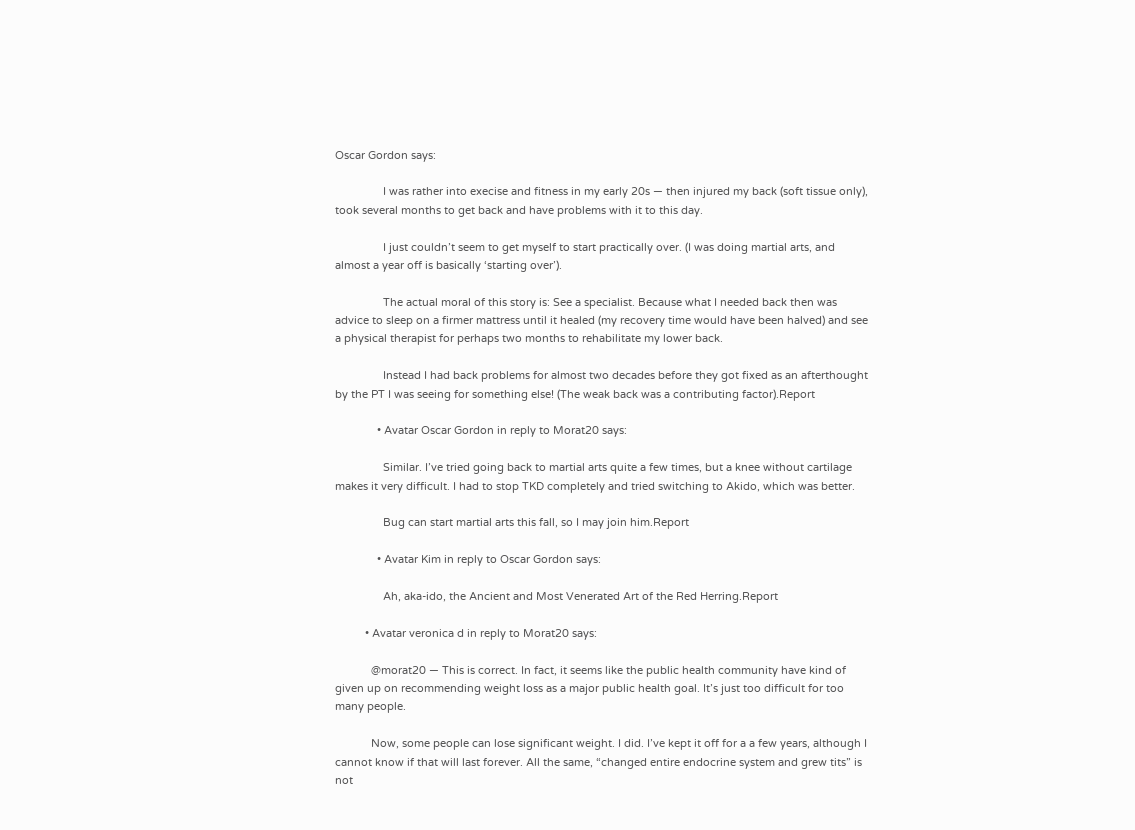Oscar Gordon says:

                I was rather into execise and fitness in my early 20s — then injured my back (soft tissue only), took several months to get back and have problems with it to this day.

                I just couldn’t seem to get myself to start practically over. (I was doing martial arts, and almost a year off is basically ‘starting over’).

                The actual moral of this story is: See a specialist. Because what I needed back then was advice to sleep on a firmer mattress until it healed (my recovery time would have been halved) and see a physical therapist for perhaps two months to rehabilitate my lower back.

                Instead I had back problems for almost two decades before they got fixed as an afterthought by the PT I was seeing for something else! (The weak back was a contributing factor).Report

              • Avatar Oscar Gordon in reply to Morat20 says:

                Similar. I’ve tried going back to martial arts quite a few times, but a knee without cartilage makes it very difficult. I had to stop TKD completely and tried switching to Akido, which was better.

                Bug can start martial arts this fall, so I may join him.Report

              • Avatar Kim in reply to Oscar Gordon says:

                Ah, aka-ido, the Ancient and Most Venerated Art of the Red Herring.Report

          • Avatar veronica d in reply to Morat20 says:

            @morat20 — This is correct. In fact, it seems like the public health community have kind of given up on recommending weight loss as a major public health goal. It’s just too difficult for too many people.

            Now, some people can lose significant weight. I did. I’ve kept it off for a a few years, although I cannot know if that will last forever. All the same, “changed entire endocrine system and grew tits” is not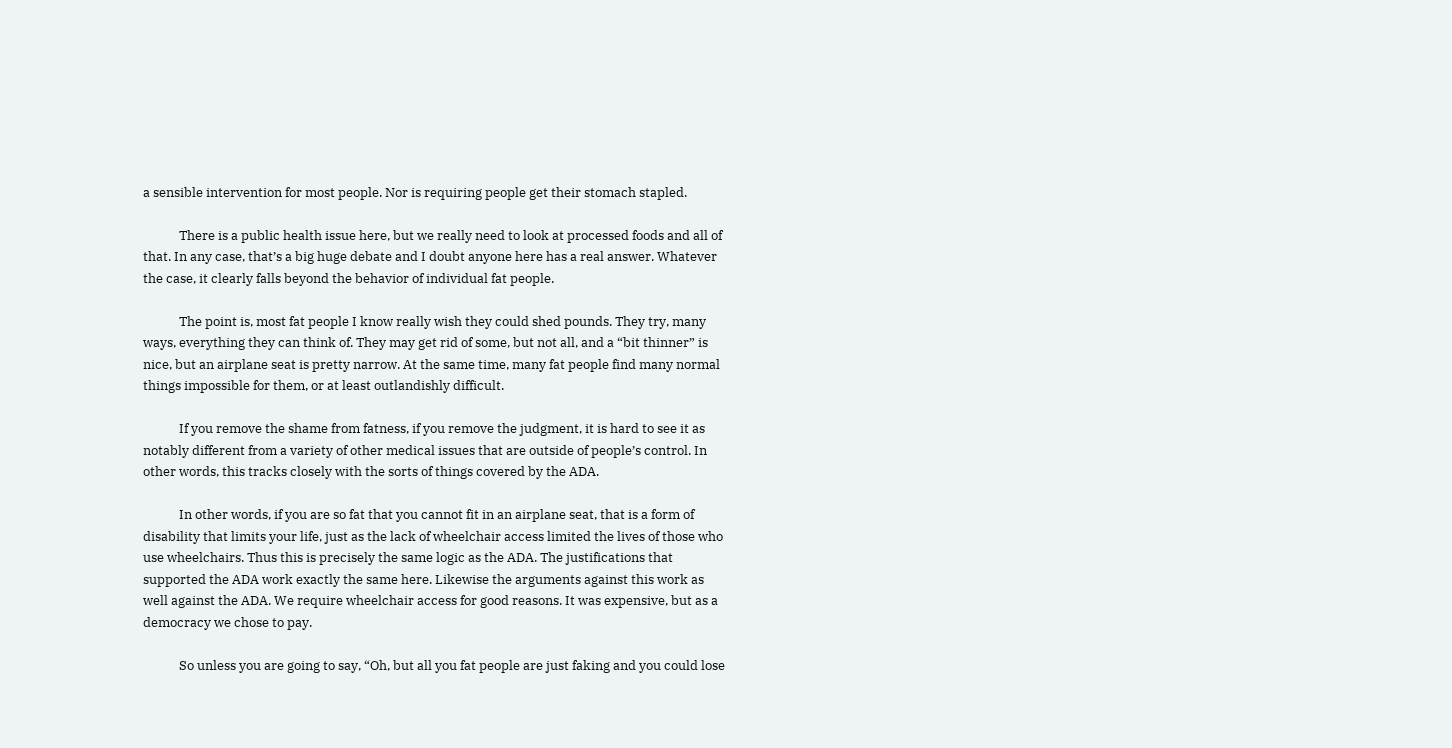a sensible intervention for most people. Nor is requiring people get their stomach stapled.

            There is a public health issue here, but we really need to look at processed foods and all of that. In any case, that’s a big huge debate and I doubt anyone here has a real answer. Whatever the case, it clearly falls beyond the behavior of individual fat people.

            The point is, most fat people I know really wish they could shed pounds. They try, many ways, everything they can think of. They may get rid of some, but not all, and a “bit thinner” is nice, but an airplane seat is pretty narrow. At the same time, many fat people find many normal things impossible for them, or at least outlandishly difficult.

            If you remove the shame from fatness, if you remove the judgment, it is hard to see it as notably different from a variety of other medical issues that are outside of people’s control. In other words, this tracks closely with the sorts of things covered by the ADA.

            In other words, if you are so fat that you cannot fit in an airplane seat, that is a form of disability that limits your life, just as the lack of wheelchair access limited the lives of those who use wheelchairs. Thus this is precisely the same logic as the ADA. The justifications that supported the ADA work exactly the same here. Likewise the arguments against this work as well against the ADA. We require wheelchair access for good reasons. It was expensive, but as a democracy we chose to pay.

            So unless you are going to say, “Oh, but all you fat people are just faking and you could lose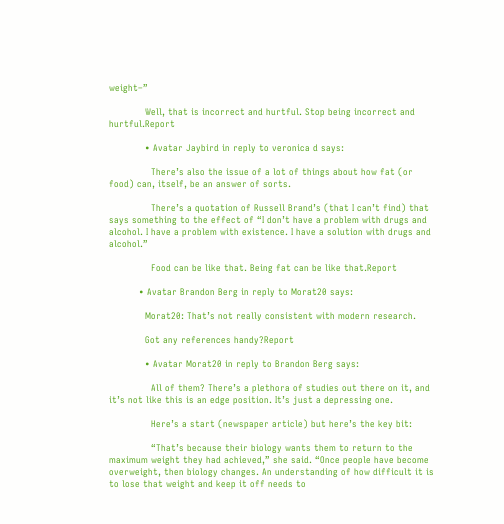weight–”

            Well, that is incorrect and hurtful. Stop being incorrect and hurtful.Report

            • Avatar Jaybird in reply to veronica d says:

              There’s also the issue of a lot of things about how fat (or food) can, itself, be an answer of sorts.

              There’s a quotation of Russell Brand’s (that I can’t find) that says something to the effect of “I don’t have a problem with drugs and alcohol. I have a problem with existence. I have a solution with drugs and alcohol.”

              Food can be like that. Being fat can be like that.Report

          • Avatar Brandon Berg in reply to Morat20 says:

            Morat20: That’s not really consistent with modern research.

            Got any references handy?Report

            • Avatar Morat20 in reply to Brandon Berg says:

              All of them? There’s a plethora of studies out there on it, and it’s not like this is an edge position. It’s just a depressing one.

              Here’s a start (newspaper article) but here’s the key bit:

              “That’s because their biology wants them to return to the maximum weight they had achieved,” she said. “Once people have become overweight, then biology changes. An understanding of how difficult it is to lose that weight and keep it off needs to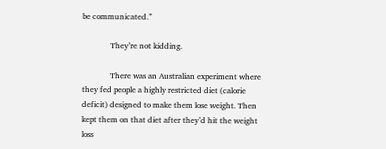be communicated.”

              They’re not kidding.

              There was an Australian experiment where they fed people a highly restricted diet (calorie deficit) designed to make them lose weight. Then kept them on that diet after they’d hit the weight loss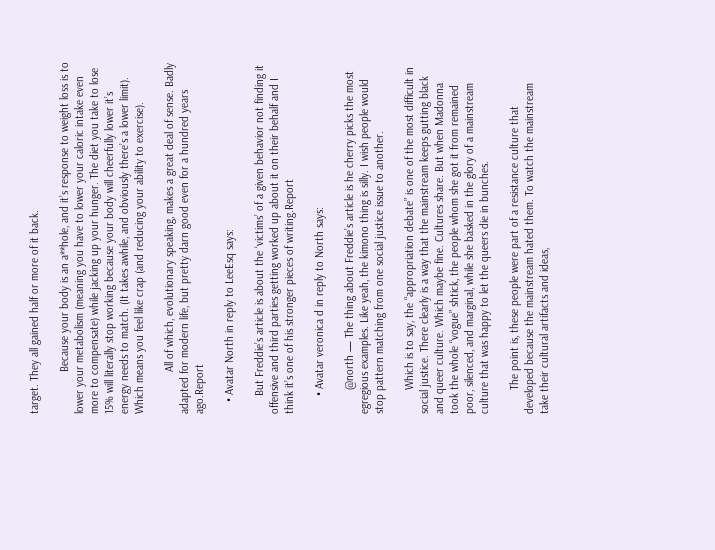target. They all gained half or more of it back.

              Because your body is an a**hole, and it’s response to weight loss is to lower your metabolism (meaning you have to lower your caloric intake even more to compensate) while jacking up your hunger. The diet you take to lose 15% will literally stop working because your body will cheerfully lower it’s energy needs to match. (It takes awhile, and obviously there’s a lower limit). Which means you feel like crap (and reducing your ability to exercise).

              All of which, evolutionary speaking, makes a great deal of sense. Badly adapted for modern life, but pretty darn good even for a hundred years ago.Report

    • Avatar North in reply to LeeEsq says:

      But Freddie’s article is about the ‘victims’ of a given behavior not finding it offensive and third parties getting worked up about it on their behalf and I think it’s one of his stronger pieces of writing.Report

      • Avatar veronica d in reply to North says:

        @north — The thing about Freddie’s article is he cherry picks the most egregious examples. Like yeah, the kimono thing is silly. I wish people would stop pattern matching from one social justice issue to another.

        Which is to say, the “appropriation debate” is one of the most difficult in social justice. There clearly is a way that the mainstream keeps gutting black and queer culture. Which maybe fine. Cultures share. But when Madonna took the whole “vogue” shtick, the people whom she got it from remained poor, silenced, and marginal, while she basked in the glory of a mainstream culture that was happy to let the queers die in bunches.

        The point is, these people were part of a resistance culture that developed because the mainstream hated them. To watch the mainstream take their cultural artifacts and ideas,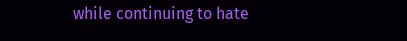while continuing to hate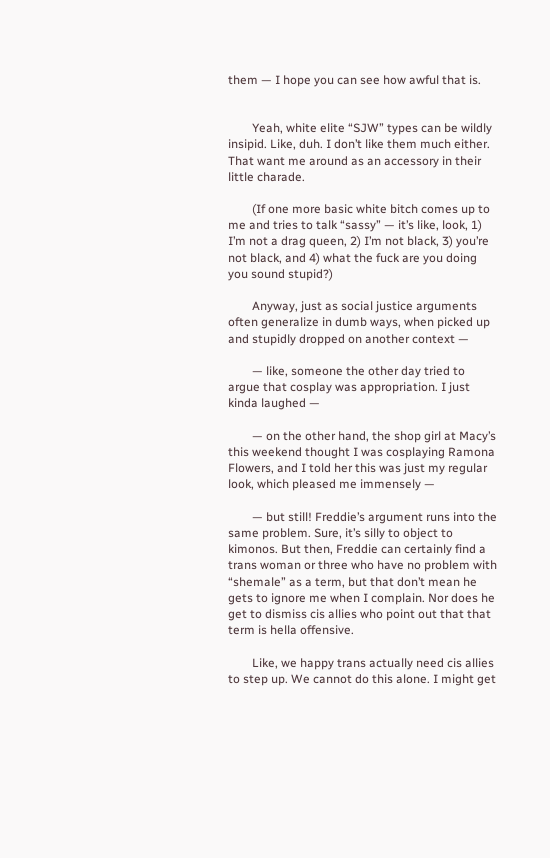them — I hope you can see how awful that is.


        Yeah, white elite “SJW” types can be wildly insipid. Like, duh. I don’t like them much either. That want me around as an accessory in their little charade.

        (If one more basic white bitch comes up to me and tries to talk “sassy” — it’s like, look, 1) I’m not a drag queen, 2) I’m not black, 3) you’re not black, and 4) what the fuck are you doing you sound stupid?)

        Anyway, just as social justice arguments often generalize in dumb ways, when picked up and stupidly dropped on another context —

        — like, someone the other day tried to argue that cosplay was appropriation. I just kinda laughed —

        — on the other hand, the shop girl at Macy’s this weekend thought I was cosplaying Ramona Flowers, and I told her this was just my regular look, which pleased me immensely —

        — but still! Freddie’s argument runs into the same problem. Sure, it’s silly to object to kimonos. But then, Freddie can certainly find a trans woman or three who have no problem with “shemale” as a term, but that don’t mean he gets to ignore me when I complain. Nor does he get to dismiss cis allies who point out that that term is hella offensive.

        Like, we happy trans actually need cis allies to step up. We cannot do this alone. I might get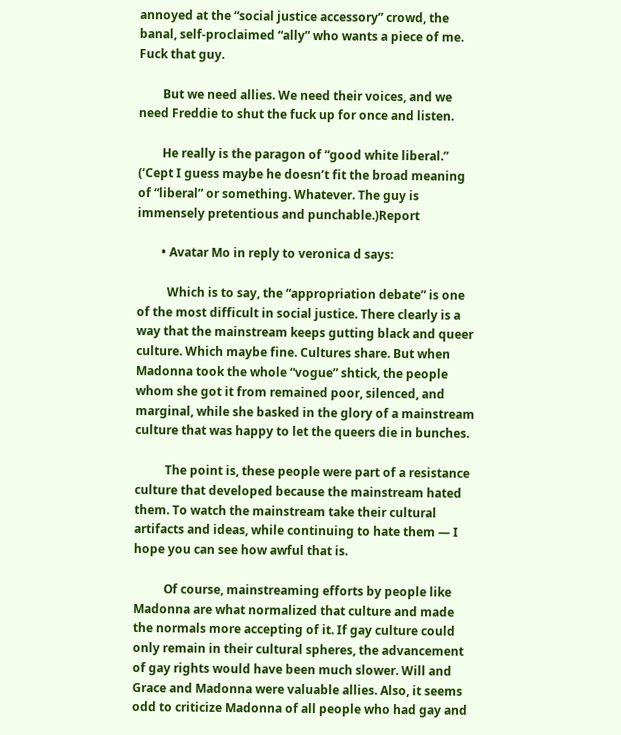annoyed at the “social justice accessory” crowd, the banal, self-proclaimed “ally” who wants a piece of me. Fuck that guy.

        But we need allies. We need their voices, and we need Freddie to shut the fuck up for once and listen.

        He really is the paragon of “good white liberal.” (‘Cept I guess maybe he doesn’t fit the broad meaning of “liberal” or something. Whatever. The guy is immensely pretentious and punchable.)Report

        • Avatar Mo in reply to veronica d says:

          Which is to say, the “appropriation debate” is one of the most difficult in social justice. There clearly is a way that the mainstream keeps gutting black and queer culture. Which maybe fine. Cultures share. But when Madonna took the whole “vogue” shtick, the people whom she got it from remained poor, silenced, and marginal, while she basked in the glory of a mainstream culture that was happy to let the queers die in bunches.

          The point is, these people were part of a resistance culture that developed because the mainstream hated them. To watch the mainstream take their cultural artifacts and ideas, while continuing to hate them — I hope you can see how awful that is.

          Of course, mainstreaming efforts by people like Madonna are what normalized that culture and made the normals more accepting of it. If gay culture could only remain in their cultural spheres, the advancement of gay rights would have been much slower. Will and Grace and Madonna were valuable allies. Also, it seems odd to criticize Madonna of all people who had gay and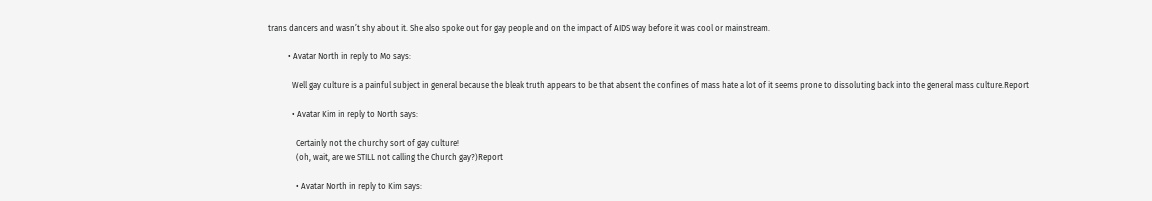trans dancers and wasn’t shy about it. She also spoke out for gay people and on the impact of AIDS way before it was cool or mainstream.

          • Avatar North in reply to Mo says:

            Well gay culture is a painful subject in general because the bleak truth appears to be that absent the confines of mass hate a lot of it seems prone to dissoluting back into the general mass culture.Report

            • Avatar Kim in reply to North says:

              Certainly not the churchy sort of gay culture!
              (oh, wait, are we STILL not calling the Church gay?)Report

              • Avatar North in reply to Kim says: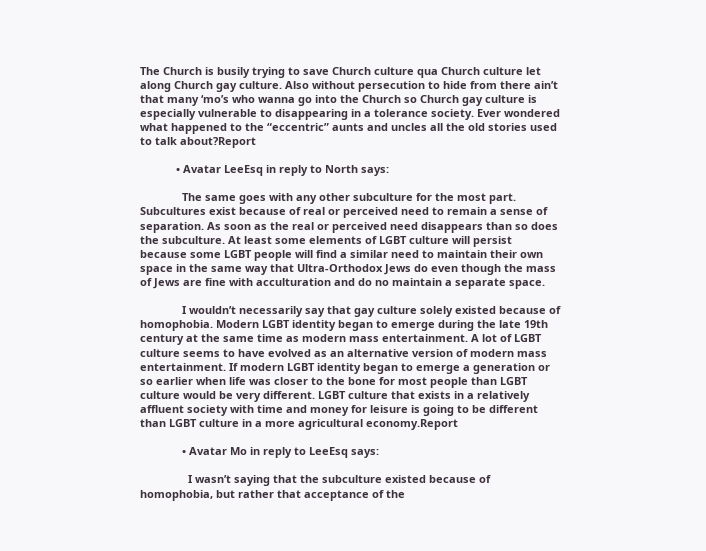The Church is busily trying to save Church culture qua Church culture let along Church gay culture. Also without persecution to hide from there ain’t that many ‘mo’s who wanna go into the Church so Church gay culture is especially vulnerable to disappearing in a tolerance society. Ever wondered what happened to the “eccentric” aunts and uncles all the old stories used to talk about?Report

            • Avatar LeeEsq in reply to North says:

              The same goes with any other subculture for the most part. Subcultures exist because of real or perceived need to remain a sense of separation. As soon as the real or perceived need disappears than so does the subculture. At least some elements of LGBT culture will persist because some LGBT people will find a similar need to maintain their own space in the same way that Ultra-Orthodox Jews do even though the mass of Jews are fine with acculturation and do no maintain a separate space.

              I wouldn’t necessarily say that gay culture solely existed because of homophobia. Modern LGBT identity began to emerge during the late 19th century at the same time as modern mass entertainment. A lot of LGBT culture seems to have evolved as an alternative version of modern mass entertainment. If modern LGBT identity began to emerge a generation or so earlier when life was closer to the bone for most people than LGBT culture would be very different. LGBT culture that exists in a relatively affluent society with time and money for leisure is going to be different than LGBT culture in a more agricultural economy.Report

              • Avatar Mo in reply to LeeEsq says:

                I wasn’t saying that the subculture existed because of homophobia, but rather that acceptance of the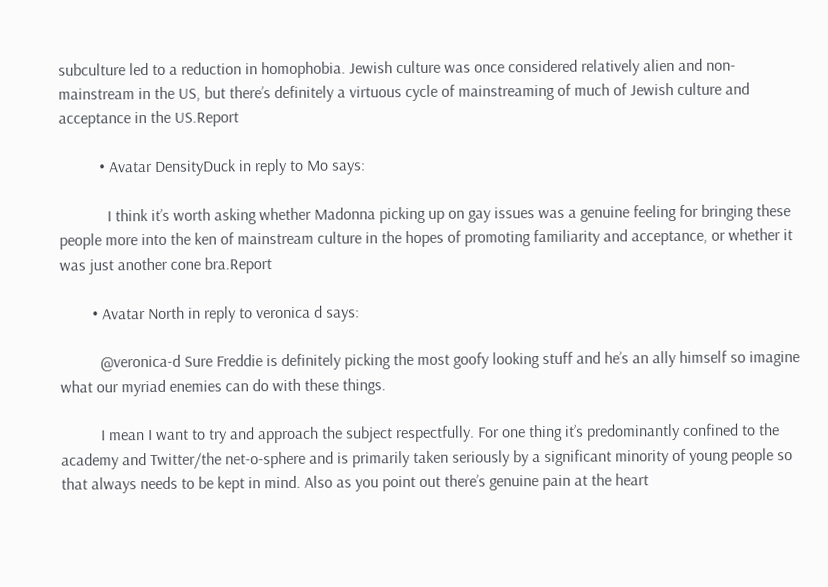subculture led to a reduction in homophobia. Jewish culture was once considered relatively alien and non-mainstream in the US, but there’s definitely a virtuous cycle of mainstreaming of much of Jewish culture and acceptance in the US.Report

          • Avatar DensityDuck in reply to Mo says:

            I think it’s worth asking whether Madonna picking up on gay issues was a genuine feeling for bringing these people more into the ken of mainstream culture in the hopes of promoting familiarity and acceptance, or whether it was just another cone bra.Report

        • Avatar North in reply to veronica d says:

          @veronica-d Sure Freddie is definitely picking the most goofy looking stuff and he’s an ally himself so imagine what our myriad enemies can do with these things.

          I mean I want to try and approach the subject respectfully. For one thing it’s predominantly confined to the academy and Twitter/the net-o-sphere and is primarily taken seriously by a significant minority of young people so that always needs to be kept in mind. Also as you point out there’s genuine pain at the heart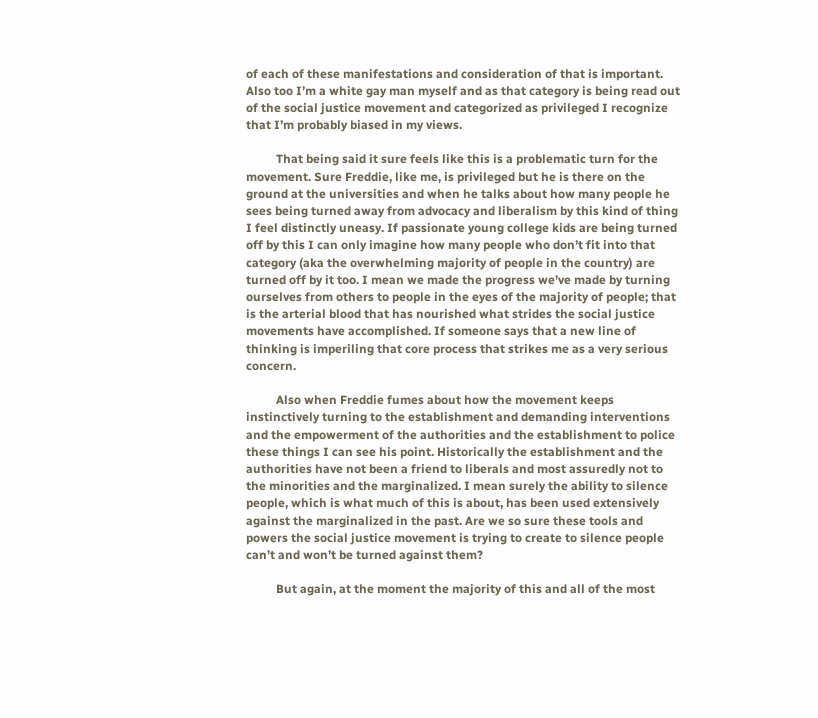of each of these manifestations and consideration of that is important. Also too I’m a white gay man myself and as that category is being read out of the social justice movement and categorized as privileged I recognize that I’m probably biased in my views.

          That being said it sure feels like this is a problematic turn for the movement. Sure Freddie, like me, is privileged but he is there on the ground at the universities and when he talks about how many people he sees being turned away from advocacy and liberalism by this kind of thing I feel distinctly uneasy. If passionate young college kids are being turned off by this I can only imagine how many people who don’t fit into that category (aka the overwhelming majority of people in the country) are turned off by it too. I mean we made the progress we’ve made by turning ourselves from others to people in the eyes of the majority of people; that is the arterial blood that has nourished what strides the social justice movements have accomplished. If someone says that a new line of thinking is imperiling that core process that strikes me as a very serious concern.

          Also when Freddie fumes about how the movement keeps instinctively turning to the establishment and demanding interventions and the empowerment of the authorities and the establishment to police these things I can see his point. Historically the establishment and the authorities have not been a friend to liberals and most assuredly not to the minorities and the marginalized. I mean surely the ability to silence people, which is what much of this is about, has been used extensively against the marginalized in the past. Are we so sure these tools and powers the social justice movement is trying to create to silence people can’t and won’t be turned against them?

          But again, at the moment the majority of this and all of the most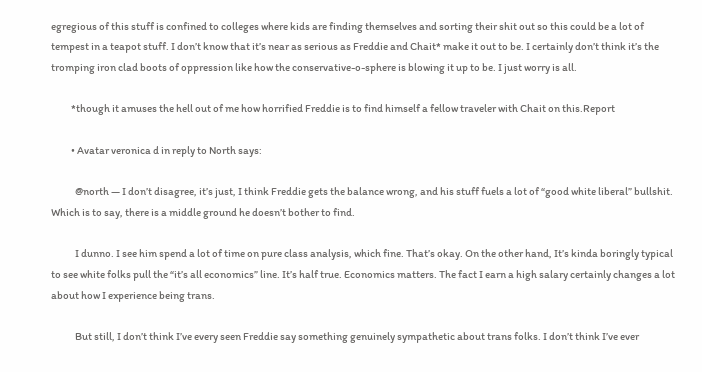egregious of this stuff is confined to colleges where kids are finding themselves and sorting their shit out so this could be a lot of tempest in a teapot stuff. I don’t know that it’s near as serious as Freddie and Chait* make it out to be. I certainly don’t think it’s the tromping iron clad boots of oppression like how the conservative-o-sphere is blowing it up to be. I just worry is all.

          *though it amuses the hell out of me how horrified Freddie is to find himself a fellow traveler with Chait on this.Report

          • Avatar veronica d in reply to North says:

            @north — I don’t disagree, it’s just, I think Freddie gets the balance wrong, and his stuff fuels a lot of “good white liberal” bullshit. Which is to say, there is a middle ground he doesn’t bother to find.

            I dunno. I see him spend a lot of time on pure class analysis, which fine. That’s okay. On the other hand, It’s kinda boringly typical to see white folks pull the “it’s all economics” line. It’s half true. Economics matters. The fact I earn a high salary certainly changes a lot about how I experience being trans.

            But still, I don’t think I’ve every seen Freddie say something genuinely sympathetic about trans folks. I don’t think I’ve ever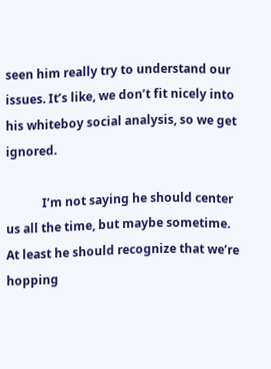seen him really try to understand our issues. It’s like, we don’t fit nicely into his whiteboy social analysis, so we get ignored.

            I’m not saying he should center us all the time, but maybe sometime. At least he should recognize that we’re hopping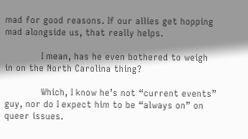mad for good reasons. If our allies get hopping mad alongside us, that really helps.

            I mean, has he even bothered to weigh in on the North Carolina thing?

            Which, I know he’s not “current events” guy, nor do I expect him to be “always on” on queer issues.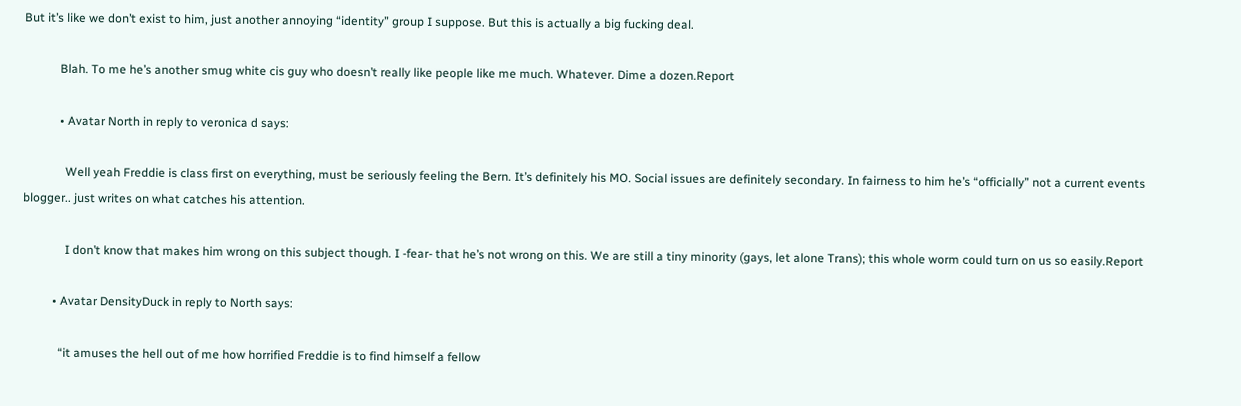But it’s like we don’t exist to him, just another annoying “identity” group I suppose. But this is actually a big fucking deal.

            Blah. To me he’s another smug white cis guy who doesn’t really like people like me much. Whatever. Dime a dozen.Report

            • Avatar North in reply to veronica d says:

              Well yeah Freddie is class first on everything, must be seriously feeling the Bern. It’s definitely his MO. Social issues are definitely secondary. In fairness to him he’s “officially” not a current events blogger.. just writes on what catches his attention.

              I don’t know that makes him wrong on this subject though. I -fear- that he’s not wrong on this. We are still a tiny minority (gays, let alone Trans); this whole worm could turn on us so easily.Report

          • Avatar DensityDuck in reply to North says:

            “it amuses the hell out of me how horrified Freddie is to find himself a fellow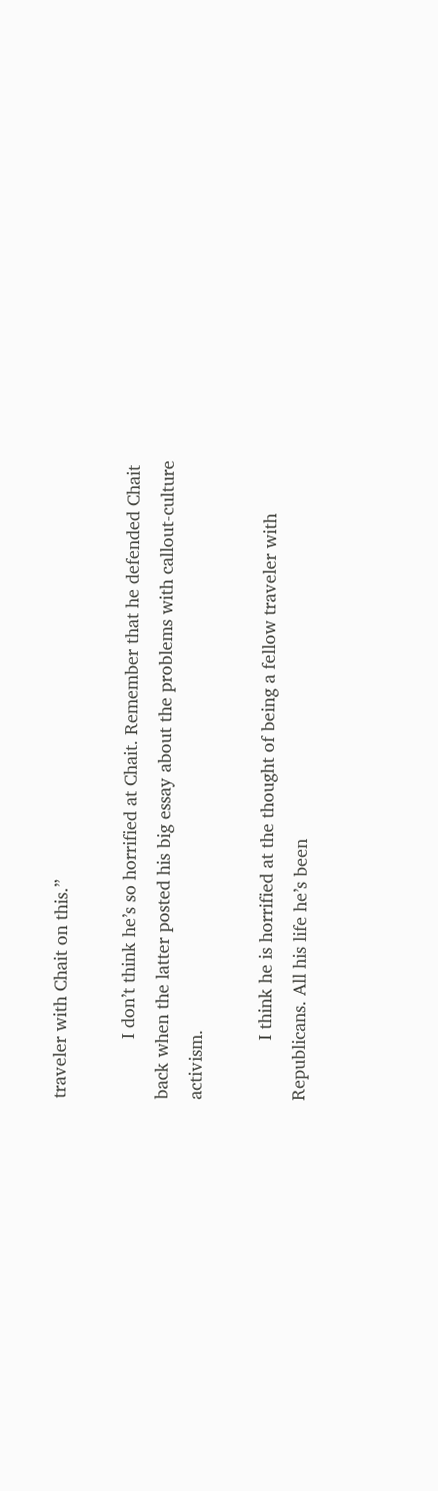traveler with Chait on this.”

            I don’t think he’s so horrified at Chait. Remember that he defended Chait back when the latter posted his big essay about the problems with callout-culture activism.

            I think he is horrified at the thought of being a fellow traveler with Republicans. All his life he’s been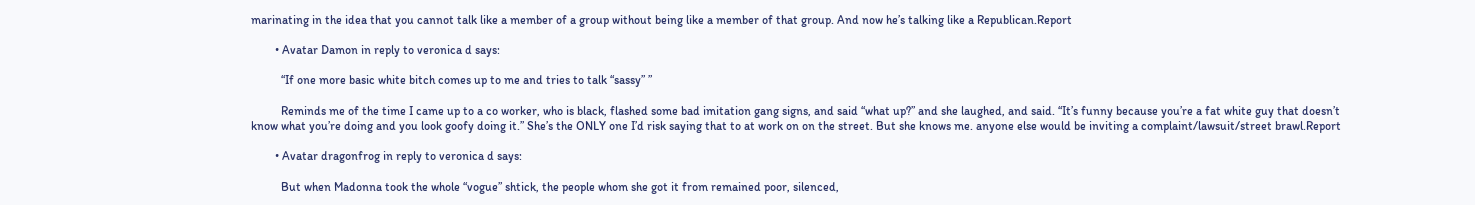marinating in the idea that you cannot talk like a member of a group without being like a member of that group. And now he’s talking like a Republican.Report

        • Avatar Damon in reply to veronica d says:

          “If one more basic white bitch comes up to me and tries to talk “sassy” ”

          Reminds me of the time I came up to a co worker, who is black, flashed some bad imitation gang signs, and said “what up?” and she laughed, and said. “It’s funny because you’re a fat white guy that doesn’t know what you’re doing and you look goofy doing it.” She’s the ONLY one I’d risk saying that to at work on on the street. But she knows me. anyone else would be inviting a complaint/lawsuit/street brawl.Report

        • Avatar dragonfrog in reply to veronica d says:

          But when Madonna took the whole “vogue” shtick, the people whom she got it from remained poor, silenced,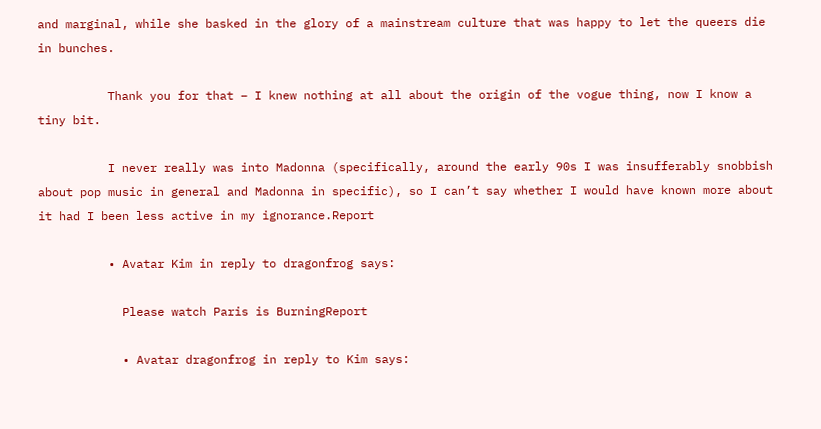and marginal, while she basked in the glory of a mainstream culture that was happy to let the queers die in bunches.

          Thank you for that – I knew nothing at all about the origin of the vogue thing, now I know a tiny bit.

          I never really was into Madonna (specifically, around the early 90s I was insufferably snobbish about pop music in general and Madonna in specific), so I can’t say whether I would have known more about it had I been less active in my ignorance.Report

          • Avatar Kim in reply to dragonfrog says:

            Please watch Paris is BurningReport

            • Avatar dragonfrog in reply to Kim says: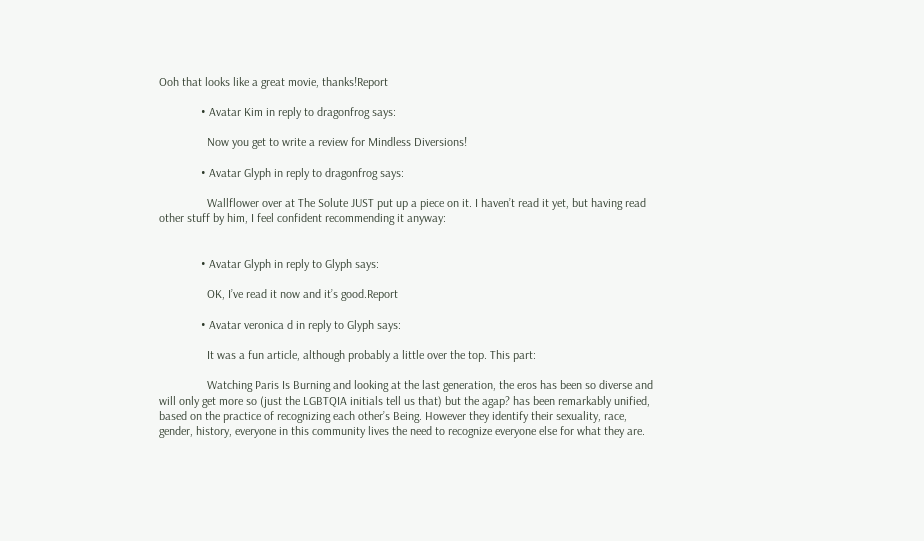Ooh that looks like a great movie, thanks!Report

              • Avatar Kim in reply to dragonfrog says:

                Now you get to write a review for Mindless Diversions!

              • Avatar Glyph in reply to dragonfrog says:

                Wallflower over at The Solute JUST put up a piece on it. I haven’t read it yet, but having read other stuff by him, I feel confident recommending it anyway:


              • Avatar Glyph in reply to Glyph says:

                OK, I’ve read it now and it’s good.Report

              • Avatar veronica d in reply to Glyph says:

                It was a fun article, although probably a little over the top. This part:

                Watching Paris Is Burning and looking at the last generation, the eros has been so diverse and will only get more so (just the LGBTQIA initials tell us that) but the agap? has been remarkably unified, based on the practice of recognizing each other’s Being. However they identify their sexuality, race, gender, history, everyone in this community lives the need to recognize everyone else for what they are.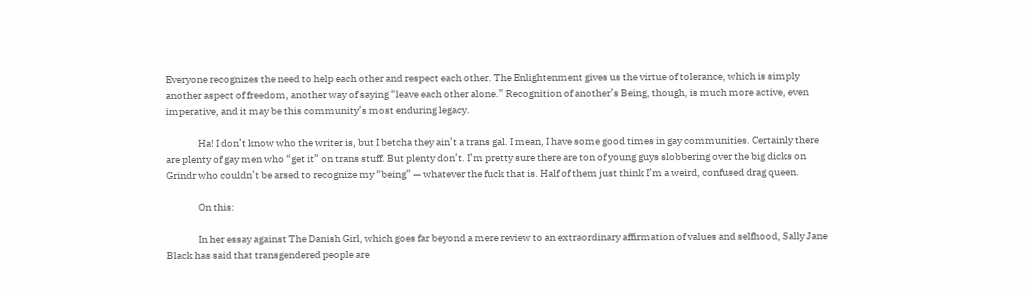Everyone recognizes the need to help each other and respect each other. The Enlightenment gives us the virtue of tolerance, which is simply another aspect of freedom, another way of saying “leave each other alone.” Recognition of another’s Being, though, is much more active, even imperative, and it may be this community’s most enduring legacy.

                Ha! I don’t know who the writer is, but I betcha they ain’t a trans gal. I mean, I have some good times in gay communities. Certainly there are plenty of gay men who “get it” on trans stuff. But plenty don’t. I’m pretty sure there are ton of young guys slobbering over the big dicks on Grindr who couldn’t be arsed to recognize my “being” — whatever the fuck that is. Half of them just think I’m a weird, confused drag queen.

                On this:

                In her essay against The Danish Girl, which goes far beyond a mere review to an extraordinary affirmation of values and selfhood, Sally Jane Black has said that transgendered people are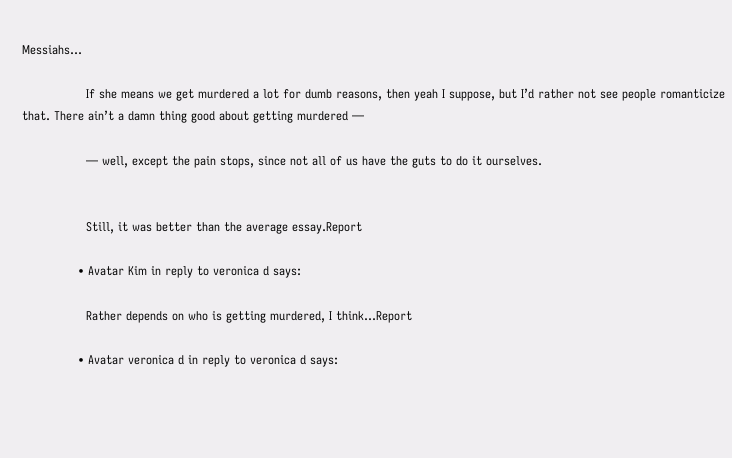Messiahs…

                If she means we get murdered a lot for dumb reasons, then yeah I suppose, but I’d rather not see people romanticize that. There ain’t a damn thing good about getting murdered —

                — well, except the pain stops, since not all of us have the guts to do it ourselves.


                Still, it was better than the average essay.Report

              • Avatar Kim in reply to veronica d says:

                Rather depends on who is getting murdered, I think…Report

              • Avatar veronica d in reply to veronica d says: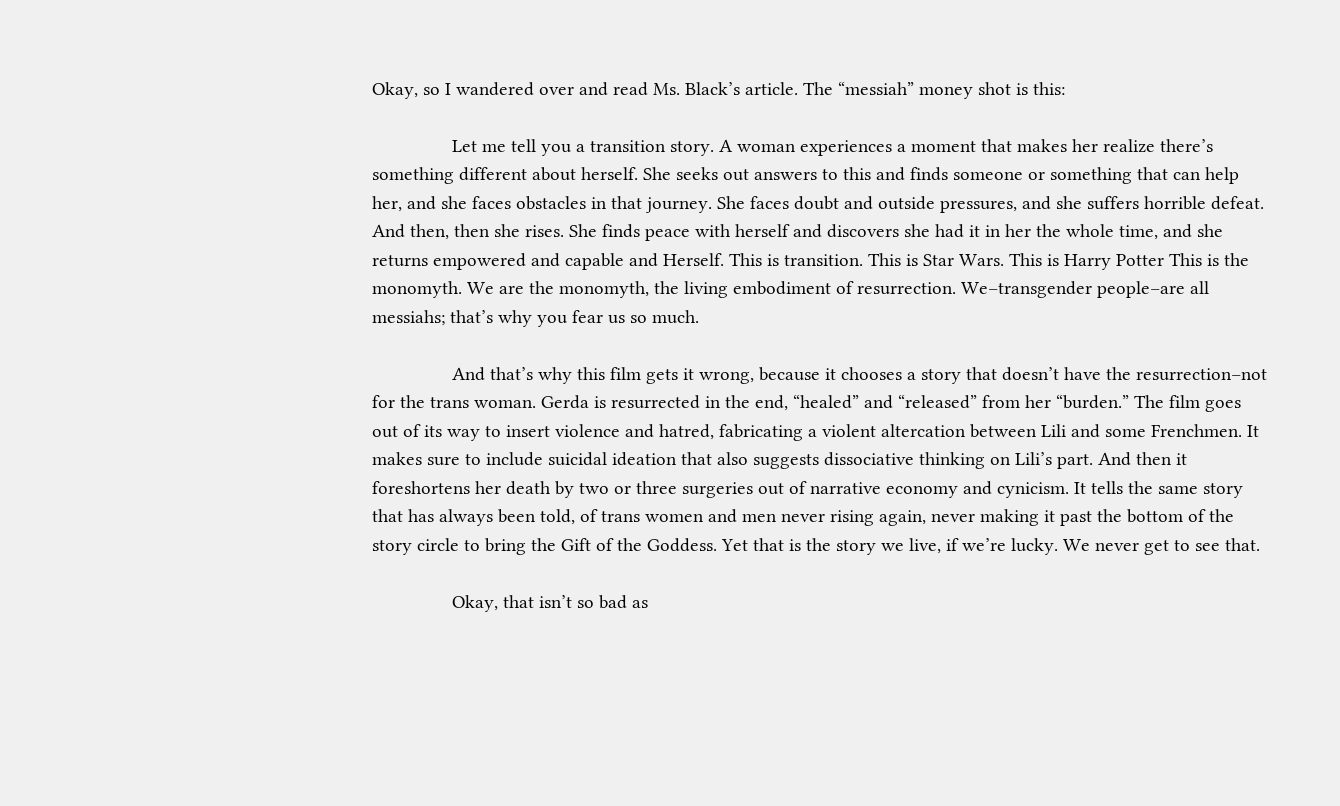Okay, so I wandered over and read Ms. Black’s article. The “messiah” money shot is this:

                Let me tell you a transition story. A woman experiences a moment that makes her realize there’s something different about herself. She seeks out answers to this and finds someone or something that can help her, and she faces obstacles in that journey. She faces doubt and outside pressures, and she suffers horrible defeat. And then, then she rises. She finds peace with herself and discovers she had it in her the whole time, and she returns empowered and capable and Herself. This is transition. This is Star Wars. This is Harry Potter This is the monomyth. We are the monomyth, the living embodiment of resurrection. We–transgender people–are all messiahs; that’s why you fear us so much.

                And that’s why this film gets it wrong, because it chooses a story that doesn’t have the resurrection–not for the trans woman. Gerda is resurrected in the end, “healed” and “released” from her “burden.” The film goes out of its way to insert violence and hatred, fabricating a violent altercation between Lili and some Frenchmen. It makes sure to include suicidal ideation that also suggests dissociative thinking on Lili’s part. And then it foreshortens her death by two or three surgeries out of narrative economy and cynicism. It tells the same story that has always been told, of trans women and men never rising again, never making it past the bottom of the story circle to bring the Gift of the Goddess. Yet that is the story we live, if we’re lucky. We never get to see that.

                Okay, that isn’t so bad as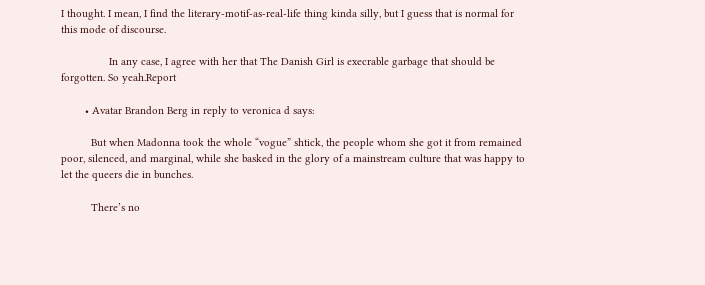I thought. I mean, I find the literary-motif-as-real-life thing kinda silly, but I guess that is normal for this mode of discourse.

                In any case, I agree with her that The Danish Girl is execrable garbage that should be forgotten. So yeah.Report

        • Avatar Brandon Berg in reply to veronica d says:

          But when Madonna took the whole “vogue” shtick, the people whom she got it from remained poor, silenced, and marginal, while she basked in the glory of a mainstream culture that was happy to let the queers die in bunches.

          There’s no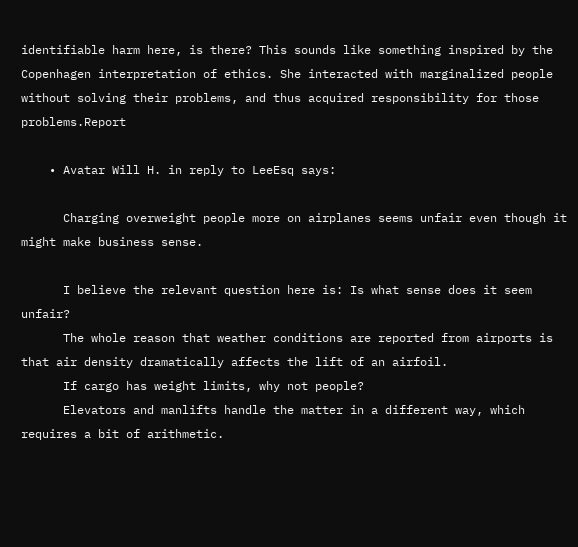identifiable harm here, is there? This sounds like something inspired by the Copenhagen interpretation of ethics. She interacted with marginalized people without solving their problems, and thus acquired responsibility for those problems.Report

    • Avatar Will H. in reply to LeeEsq says:

      Charging overweight people more on airplanes seems unfair even though it might make business sense.

      I believe the relevant question here is: Is what sense does it seem unfair?
      The whole reason that weather conditions are reported from airports is that air density dramatically affects the lift of an airfoil.
      If cargo has weight limits, why not people?
      Elevators and manlifts handle the matter in a different way, which requires a bit of arithmetic.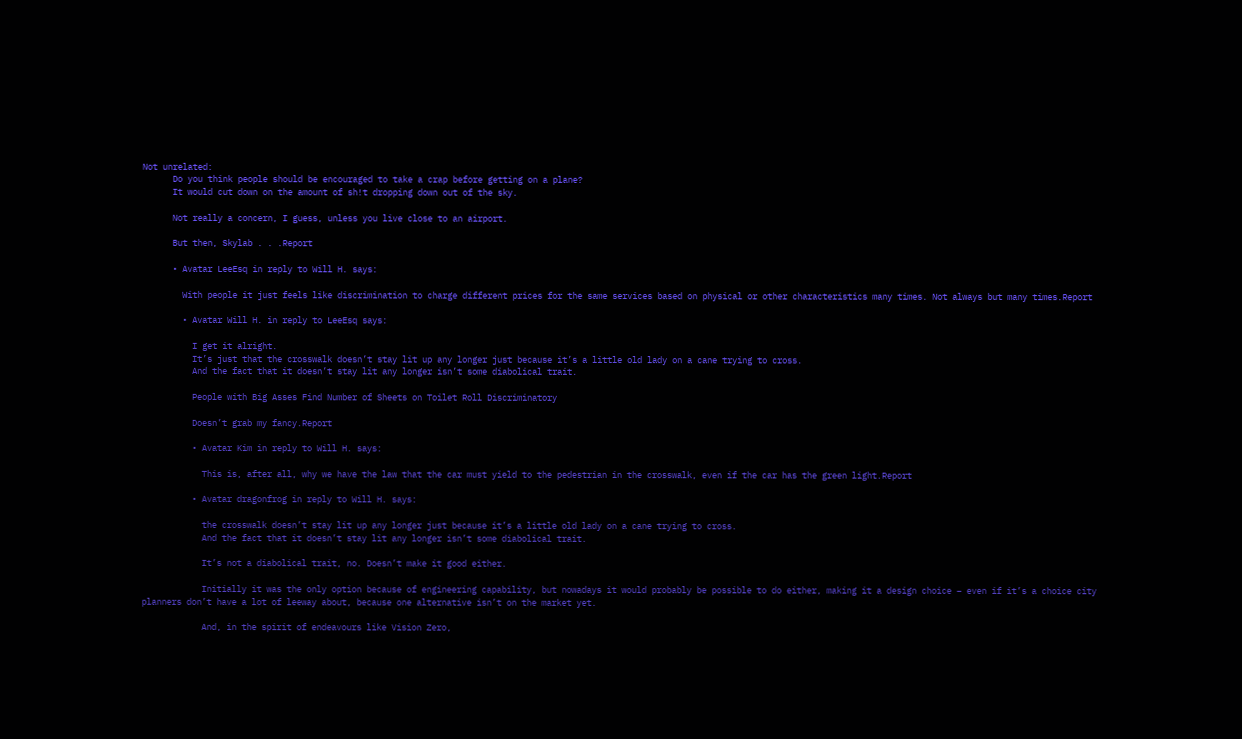Not unrelated:
      Do you think people should be encouraged to take a crap before getting on a plane?
      It would cut down on the amount of sh!t dropping down out of the sky.

      Not really a concern, I guess, unless you live close to an airport.

      But then, Skylab . . .Report

      • Avatar LeeEsq in reply to Will H. says:

        With people it just feels like discrimination to charge different prices for the same services based on physical or other characteristics many times. Not always but many times.Report

        • Avatar Will H. in reply to LeeEsq says:

          I get it alright.
          It’s just that the crosswalk doesn’t stay lit up any longer just because it’s a little old lady on a cane trying to cross.
          And the fact that it doesn’t stay lit any longer isn’t some diabolical trait.

          People with Big Asses Find Number of Sheets on Toilet Roll Discriminatory

          Doesn’t grab my fancy.Report

          • Avatar Kim in reply to Will H. says:

            This is, after all, why we have the law that the car must yield to the pedestrian in the crosswalk, even if the car has the green light.Report

          • Avatar dragonfrog in reply to Will H. says:

            the crosswalk doesn’t stay lit up any longer just because it’s a little old lady on a cane trying to cross.
            And the fact that it doesn’t stay lit any longer isn’t some diabolical trait.

            It’s not a diabolical trait, no. Doesn’t make it good either.

            Initially it was the only option because of engineering capability, but nowadays it would probably be possible to do either, making it a design choice – even if it’s a choice city planners don’t have a lot of leeway about, because one alternative isn’t on the market yet.

            And, in the spirit of endeavours like Vision Zero,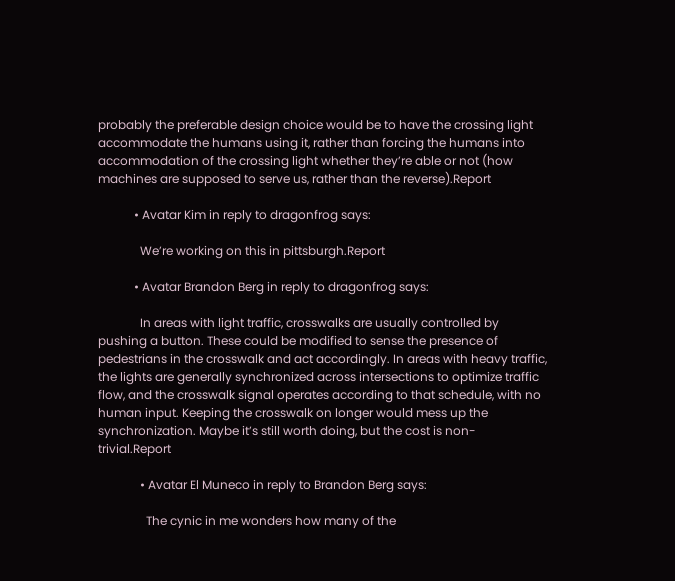probably the preferable design choice would be to have the crossing light accommodate the humans using it, rather than forcing the humans into accommodation of the crossing light whether they’re able or not (how machines are supposed to serve us, rather than the reverse).Report

            • Avatar Kim in reply to dragonfrog says:

              We’re working on this in pittsburgh.Report

            • Avatar Brandon Berg in reply to dragonfrog says:

              In areas with light traffic, crosswalks are usually controlled by pushing a button. These could be modified to sense the presence of pedestrians in the crosswalk and act accordingly. In areas with heavy traffic, the lights are generally synchronized across intersections to optimize traffic flow, and the crosswalk signal operates according to that schedule, with no human input. Keeping the crosswalk on longer would mess up the synchronization. Maybe it’s still worth doing, but the cost is non-trivial.Report

              • Avatar El Muneco in reply to Brandon Berg says:

                The cynic in me wonders how many of the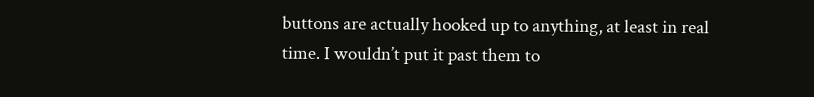buttons are actually hooked up to anything, at least in real time. I wouldn’t put it past them to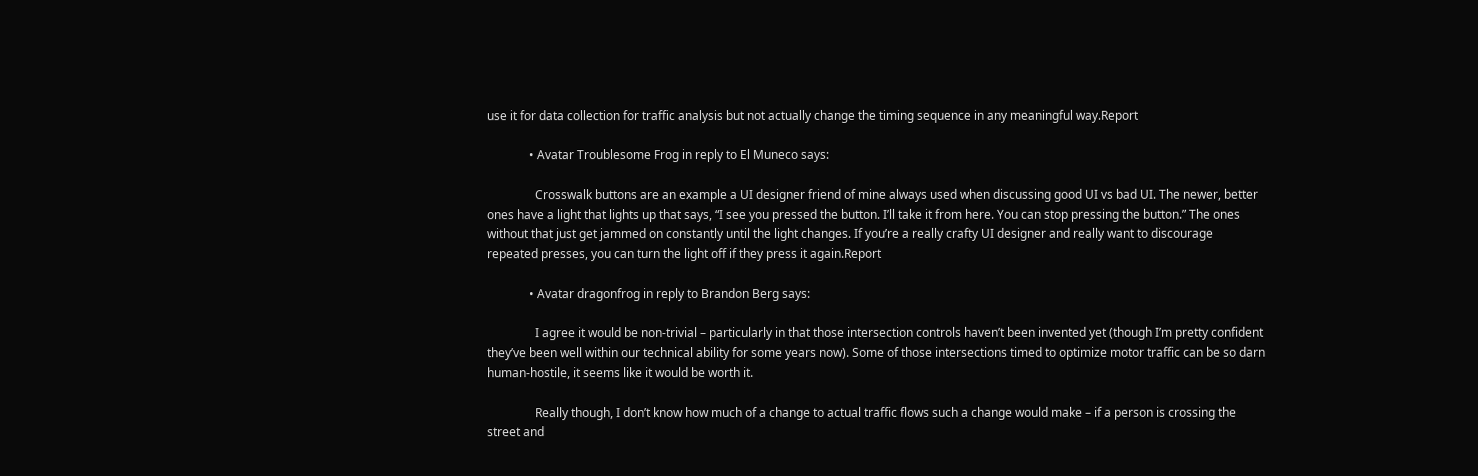use it for data collection for traffic analysis but not actually change the timing sequence in any meaningful way.Report

              • Avatar Troublesome Frog in reply to El Muneco says:

                Crosswalk buttons are an example a UI designer friend of mine always used when discussing good UI vs bad UI. The newer, better ones have a light that lights up that says, “I see you pressed the button. I’ll take it from here. You can stop pressing the button.” The ones without that just get jammed on constantly until the light changes. If you’re a really crafty UI designer and really want to discourage repeated presses, you can turn the light off if they press it again.Report

              • Avatar dragonfrog in reply to Brandon Berg says:

                I agree it would be non-trivial – particularly in that those intersection controls haven’t been invented yet (though I’m pretty confident they’ve been well within our technical ability for some years now). Some of those intersections timed to optimize motor traffic can be so darn human-hostile, it seems like it would be worth it.

                Really though, I don’t know how much of a change to actual traffic flows such a change would make – if a person is crossing the street and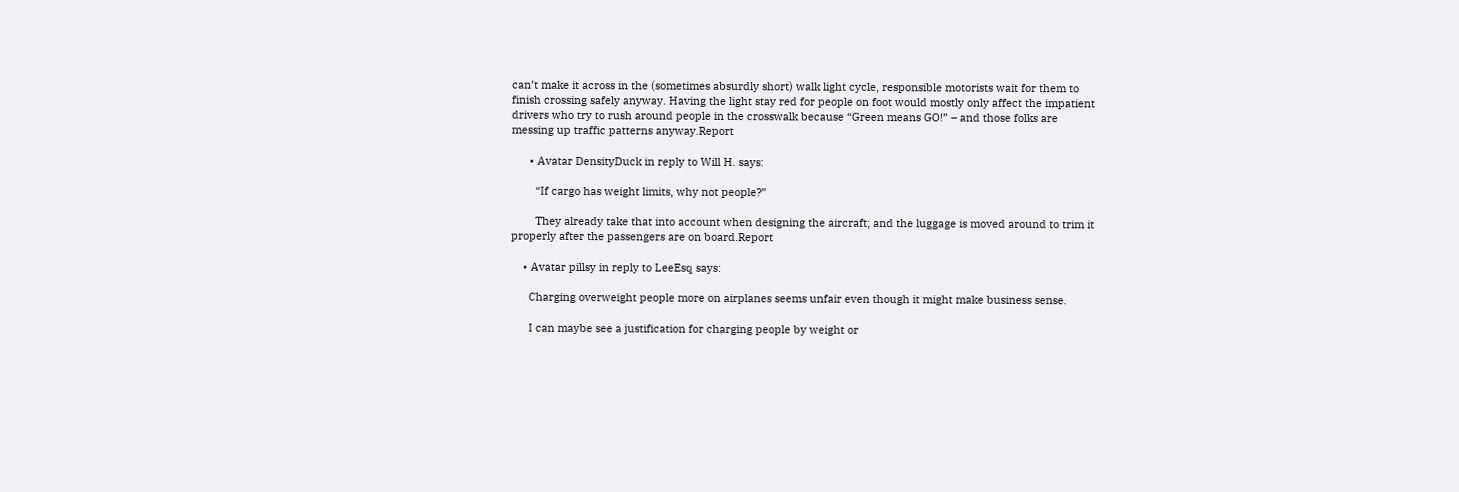can’t make it across in the (sometimes absurdly short) walk light cycle, responsible motorists wait for them to finish crossing safely anyway. Having the light stay red for people on foot would mostly only affect the impatient drivers who try to rush around people in the crosswalk because “Green means GO!” – and those folks are messing up traffic patterns anyway.Report

      • Avatar DensityDuck in reply to Will H. says:

        “If cargo has weight limits, why not people?”

        They already take that into account when designing the aircraft; and the luggage is moved around to trim it properly after the passengers are on board.Report

    • Avatar pillsy in reply to LeeEsq says:

      Charging overweight people more on airplanes seems unfair even though it might make business sense.

      I can maybe see a justification for charging people by weight or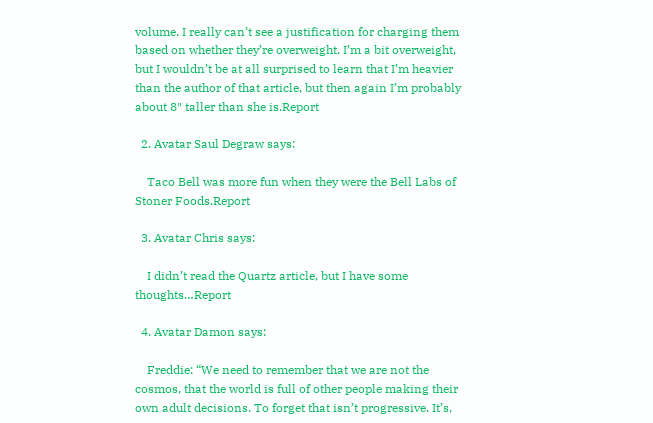volume. I really can’t see a justification for charging them based on whether they’re overweight. I’m a bit overweight, but I wouldn’t be at all surprised to learn that I’m heavier than the author of that article, but then again I’m probably about 8″ taller than she is.Report

  2. Avatar Saul Degraw says:

    Taco Bell was more fun when they were the Bell Labs of Stoner Foods.Report

  3. Avatar Chris says:

    I didn’t read the Quartz article, but I have some thoughts…Report

  4. Avatar Damon says:

    Freddie: “We need to remember that we are not the cosmos, that the world is full of other people making their own adult decisions. To forget that isn’t progressive. It’s,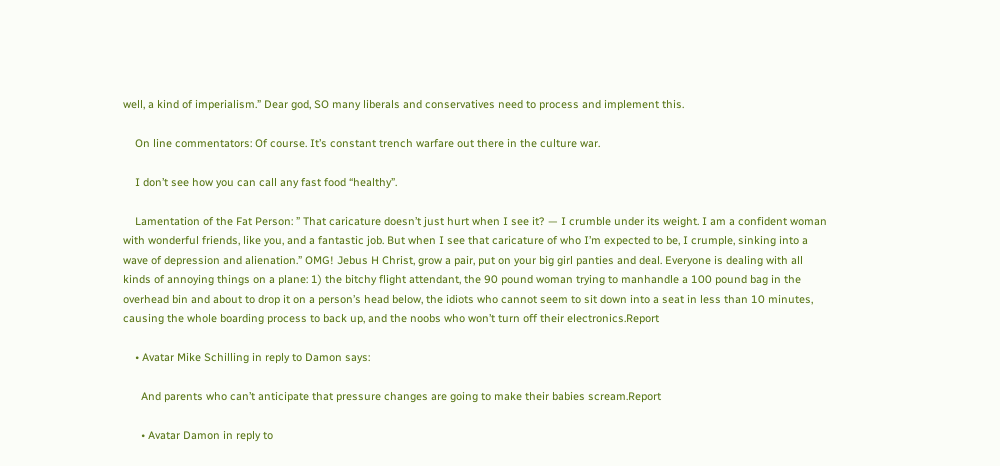well, a kind of imperialism.” Dear god, SO many liberals and conservatives need to process and implement this.

    On line commentators: Of course. It’s constant trench warfare out there in the culture war.

    I don’t see how you can call any fast food “healthy”.

    Lamentation of the Fat Person: ” That caricature doesn’t just hurt when I see it? — I crumble under its weight. I am a confident woman with wonderful friends, like you, and a fantastic job. But when I see that caricature of who I’m expected to be, I crumple, sinking into a wave of depression and alienation.” OMG! Jebus H Christ, grow a pair, put on your big girl panties and deal. Everyone is dealing with all kinds of annoying things on a plane: 1) the bitchy flight attendant, the 90 pound woman trying to manhandle a 100 pound bag in the overhead bin and about to drop it on a person’s head below, the idiots who cannot seem to sit down into a seat in less than 10 minutes, causing the whole boarding process to back up, and the noobs who won’t turn off their electronics.Report

    • Avatar Mike Schilling in reply to Damon says:

      And parents who can’t anticipate that pressure changes are going to make their babies scream.Report

      • Avatar Damon in reply to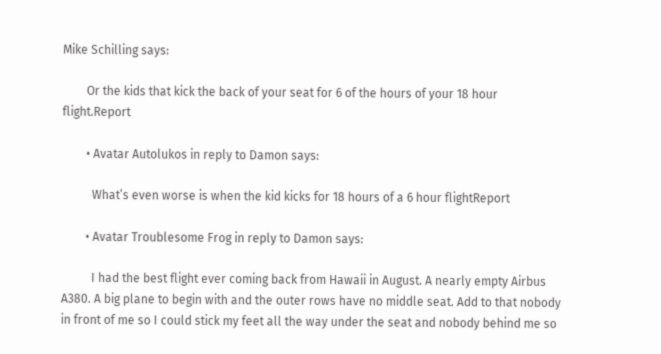Mike Schilling says:

        Or the kids that kick the back of your seat for 6 of the hours of your 18 hour flight.Report

        • Avatar Autolukos in reply to Damon says:

          What’s even worse is when the kid kicks for 18 hours of a 6 hour flightReport

        • Avatar Troublesome Frog in reply to Damon says:

          I had the best flight ever coming back from Hawaii in August. A nearly empty Airbus A380. A big plane to begin with and the outer rows have no middle seat. Add to that nobody in front of me so I could stick my feet all the way under the seat and nobody behind me so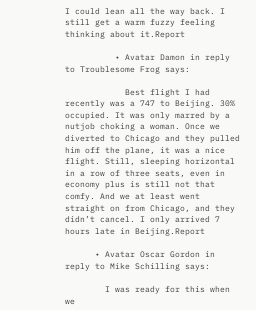I could lean all the way back. I still get a warm fuzzy feeling thinking about it.Report

          • Avatar Damon in reply to Troublesome Frog says:

            Best flight I had recently was a 747 to Beijing. 30% occupied. It was only marred by a nutjob choking a woman. Once we diverted to Chicago and they pulled him off the plane, it was a nice flight. Still, sleeping horizontal in a row of three seats, even in economy plus is still not that comfy. And we at least went straight on from Chicago, and they didn’t cancel. I only arrived 7 hours late in Beijing.Report

      • Avatar Oscar Gordon in reply to Mike Schilling says:

        I was ready for this when we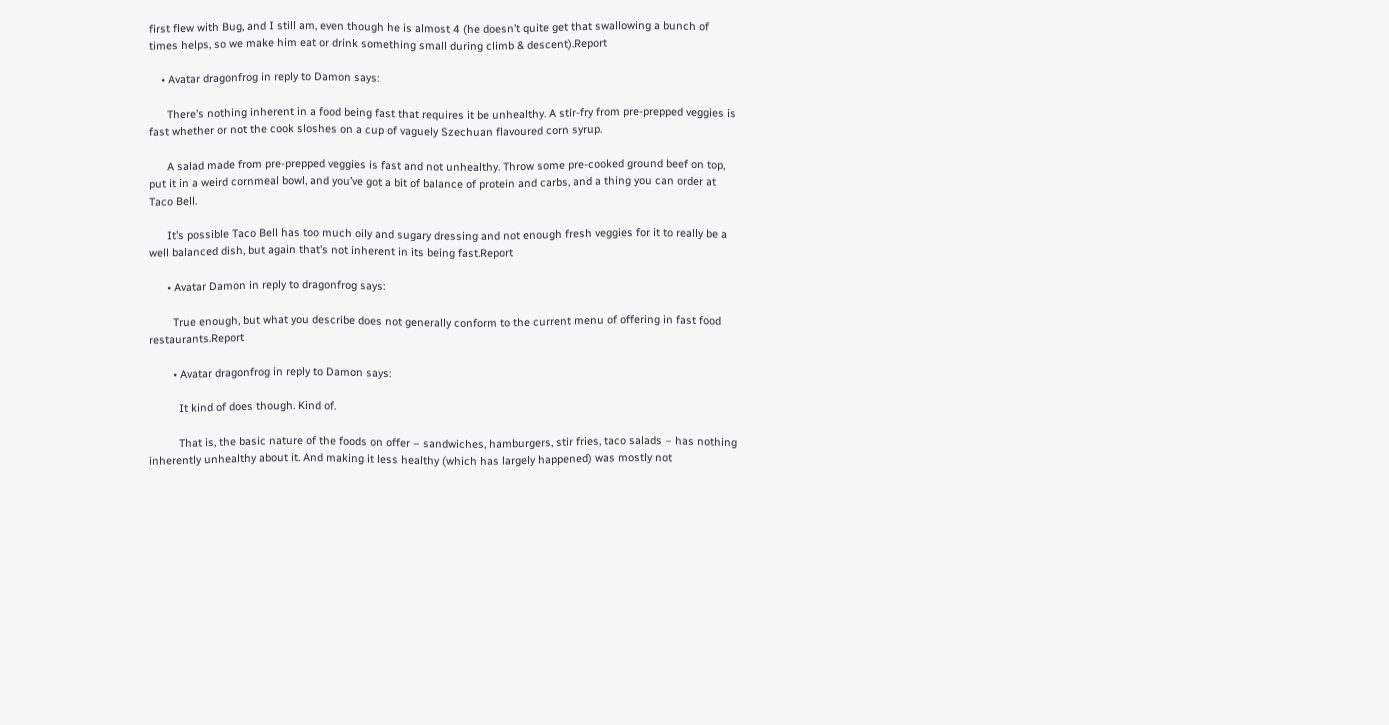first flew with Bug, and I still am, even though he is almost 4 (he doesn’t quite get that swallowing a bunch of times helps, so we make him eat or drink something small during climb & descent).Report

    • Avatar dragonfrog in reply to Damon says:

      There’s nothing inherent in a food being fast that requires it be unhealthy. A stir-fry from pre-prepped veggies is fast whether or not the cook sloshes on a cup of vaguely Szechuan flavoured corn syrup.

      A salad made from pre-prepped veggies is fast and not unhealthy. Throw some pre-cooked ground beef on top, put it in a weird cornmeal bowl, and you’ve got a bit of balance of protein and carbs, and a thing you can order at Taco Bell.

      It’s possible Taco Bell has too much oily and sugary dressing and not enough fresh veggies for it to really be a well balanced dish, but again that’s not inherent in its being fast.Report

      • Avatar Damon in reply to dragonfrog says:

        True enough, but what you describe does not generally conform to the current menu of offering in fast food restaurants.Report

        • Avatar dragonfrog in reply to Damon says:

          It kind of does though. Kind of.

          That is, the basic nature of the foods on offer – sandwiches, hamburgers, stir fries, taco salads – has nothing inherently unhealthy about it. And making it less healthy (which has largely happened) was mostly not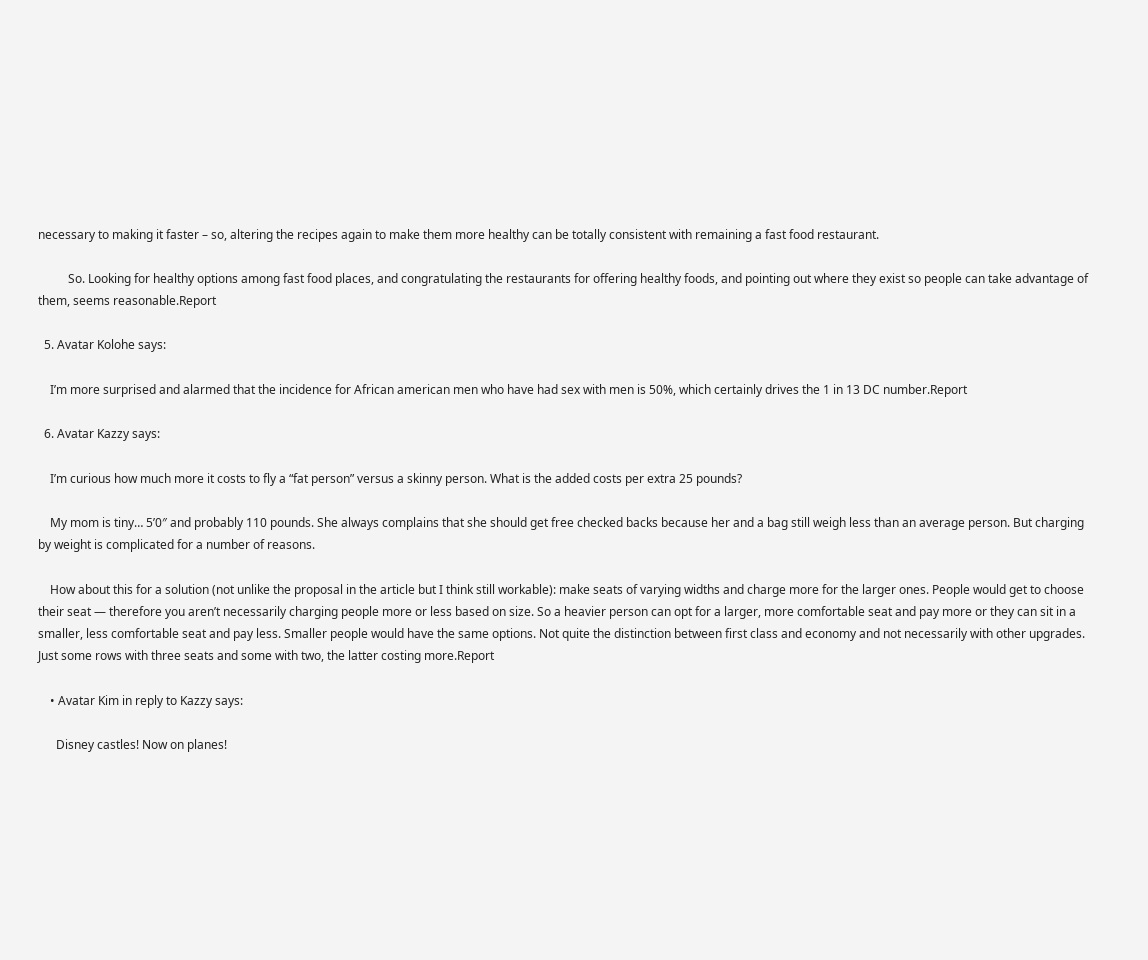necessary to making it faster – so, altering the recipes again to make them more healthy can be totally consistent with remaining a fast food restaurant.

          So. Looking for healthy options among fast food places, and congratulating the restaurants for offering healthy foods, and pointing out where they exist so people can take advantage of them, seems reasonable.Report

  5. Avatar Kolohe says:

    I’m more surprised and alarmed that the incidence for African american men who have had sex with men is 50%, which certainly drives the 1 in 13 DC number.Report

  6. Avatar Kazzy says:

    I’m curious how much more it costs to fly a “fat person” versus a skinny person. What is the added costs per extra 25 pounds?

    My mom is tiny… 5’0″ and probably 110 pounds. She always complains that she should get free checked backs because her and a bag still weigh less than an average person. But charging by weight is complicated for a number of reasons.

    How about this for a solution (not unlike the proposal in the article but I think still workable): make seats of varying widths and charge more for the larger ones. People would get to choose their seat — therefore you aren’t necessarily charging people more or less based on size. So a heavier person can opt for a larger, more comfortable seat and pay more or they can sit in a smaller, less comfortable seat and pay less. Smaller people would have the same options. Not quite the distinction between first class and economy and not necessarily with other upgrades. Just some rows with three seats and some with two, the latter costing more.Report

    • Avatar Kim in reply to Kazzy says:

      Disney castles! Now on planes!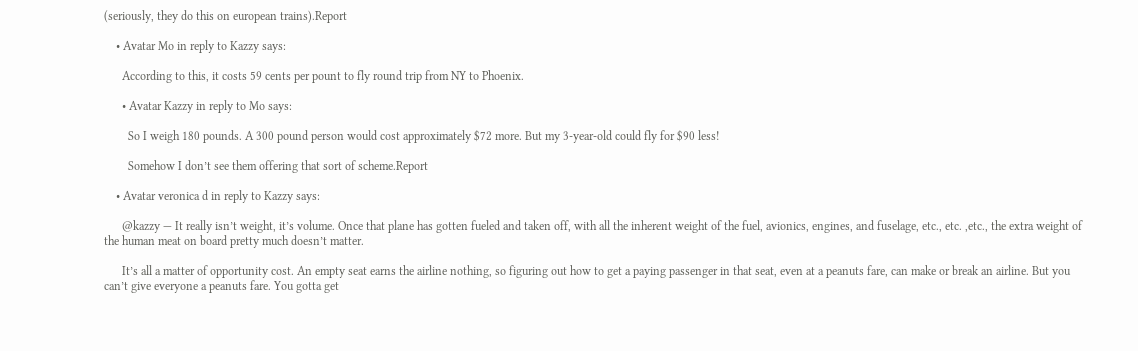(seriously, they do this on european trains).Report

    • Avatar Mo in reply to Kazzy says:

      According to this, it costs 59 cents per pount to fly round trip from NY to Phoenix.

      • Avatar Kazzy in reply to Mo says:

        So I weigh 180 pounds. A 300 pound person would cost approximately $72 more. But my 3-year-old could fly for $90 less!

        Somehow I don’t see them offering that sort of scheme.Report

    • Avatar veronica d in reply to Kazzy says:

      @kazzy — It really isn’t weight, it’s volume. Once that plane has gotten fueled and taken off, with all the inherent weight of the fuel, avionics, engines, and fuselage, etc., etc. ,etc., the extra weight of the human meat on board pretty much doesn’t matter.

      It’s all a matter of opportunity cost. An empty seat earns the airline nothing, so figuring out how to get a paying passenger in that seat, even at a peanuts fare, can make or break an airline. But you can’t give everyone a peanuts fare. You gotta get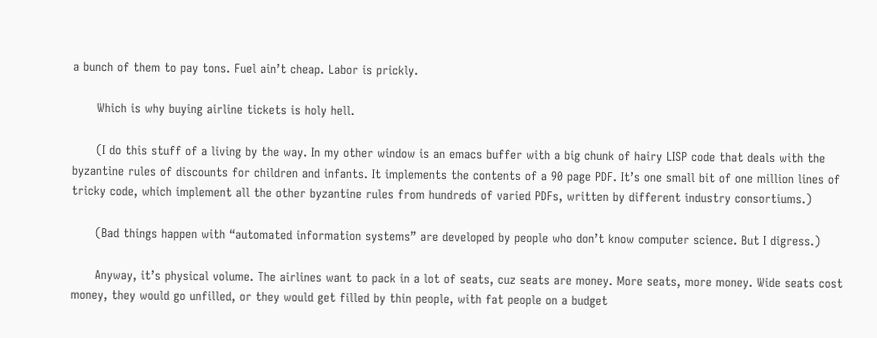a bunch of them to pay tons. Fuel ain’t cheap. Labor is prickly.

      Which is why buying airline tickets is holy hell.

      (I do this stuff of a living by the way. In my other window is an emacs buffer with a big chunk of hairy LISP code that deals with the byzantine rules of discounts for children and infants. It implements the contents of a 90 page PDF. It’s one small bit of one million lines of tricky code, which implement all the other byzantine rules from hundreds of varied PDFs, written by different industry consortiums.)

      (Bad things happen with “automated information systems” are developed by people who don’t know computer science. But I digress.)

      Anyway, it’s physical volume. The airlines want to pack in a lot of seats, cuz seats are money. More seats, more money. Wide seats cost money, they would go unfilled, or they would get filled by thin people, with fat people on a budget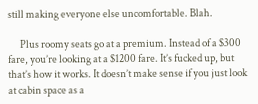still making everyone else uncomfortable. Blah.

      Plus roomy seats go at a premium. Instead of a $300 fare, you’re looking at a $1200 fare. It’s fucked up, but that’s how it works. It doesn’t make sense if you just look at cabin space as a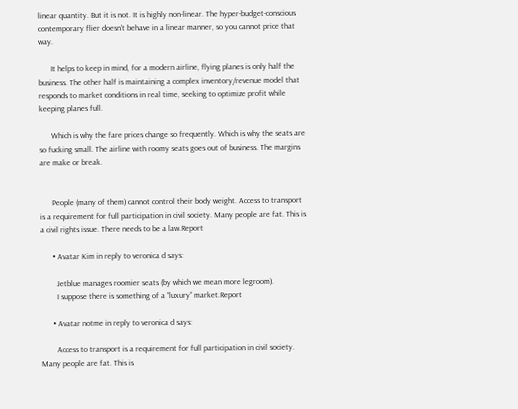linear quantity. But it is not. It is highly non-linear. The hyper-budget-conscious contemporary flier doesn’t behave in a linear manner, so you cannot price that way.

      It helps to keep in mind, for a modern airline, flying planes is only half the business. The other half is maintaining a complex inventory/revenue model that responds to market conditions in real time, seeking to optimize profit while keeping planes full.

      Which is why the fare prices change so frequently. Which is why the seats are so fucking small. The airline with roomy seats goes out of business. The margins are make or break.


      People (many of them) cannot control their body weight. Access to transport is a requirement for full participation in civil society. Many people are fat. This is a civil rights issue. There needs to be a law.Report

      • Avatar Kim in reply to veronica d says:

        Jetblue manages roomier seats (by which we mean more legroom).
        I suppose there is something of a “luxury” market.Report

      • Avatar notme in reply to veronica d says:

        Access to transport is a requirement for full participation in civil society. Many people are fat. This is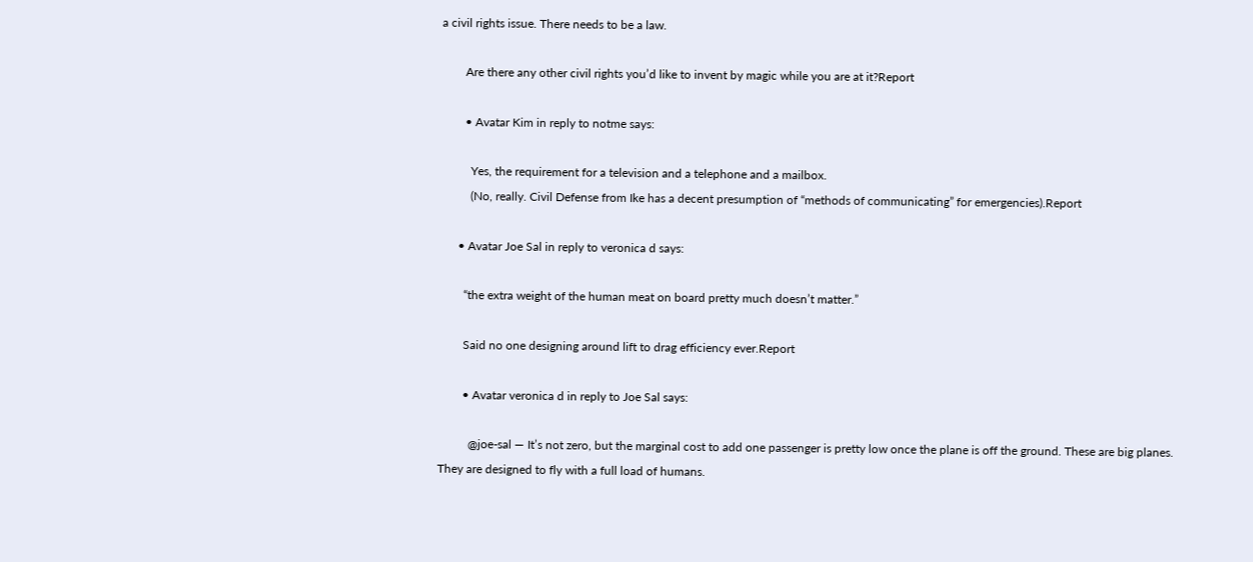a civil rights issue. There needs to be a law.

        Are there any other civil rights you’d like to invent by magic while you are at it?Report

        • Avatar Kim in reply to notme says:

          Yes, the requirement for a television and a telephone and a mailbox.
          (No, really. Civil Defense from Ike has a decent presumption of “methods of communicating” for emergencies).Report

      • Avatar Joe Sal in reply to veronica d says:

        “the extra weight of the human meat on board pretty much doesn’t matter.”

        Said no one designing around lift to drag efficiency ever.Report

        • Avatar veronica d in reply to Joe Sal says:

          @joe-sal — It’s not zero, but the marginal cost to add one passenger is pretty low once the plane is off the ground. These are big planes. They are designed to fly with a full load of humans.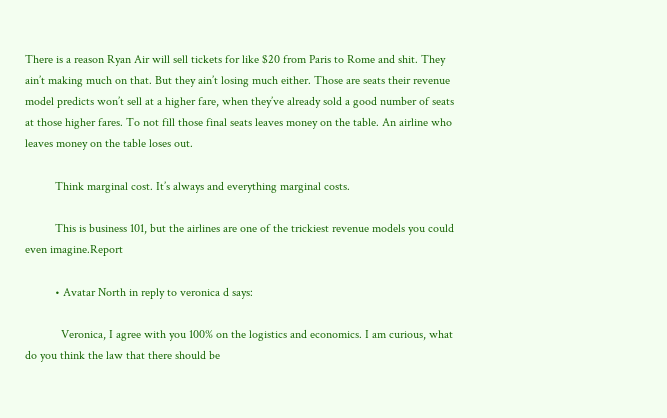There is a reason Ryan Air will sell tickets for like $20 from Paris to Rome and shit. They ain’t making much on that. But they ain’t losing much either. Those are seats their revenue model predicts won’t sell at a higher fare, when they’ve already sold a good number of seats at those higher fares. To not fill those final seats leaves money on the table. An airline who leaves money on the table loses out.

          Think marginal cost. It’s always and everything marginal costs.

          This is business 101, but the airlines are one of the trickiest revenue models you could even imagine.Report

          • Avatar North in reply to veronica d says:

            Veronica, I agree with you 100% on the logistics and economics. I am curious, what do you think the law that there should be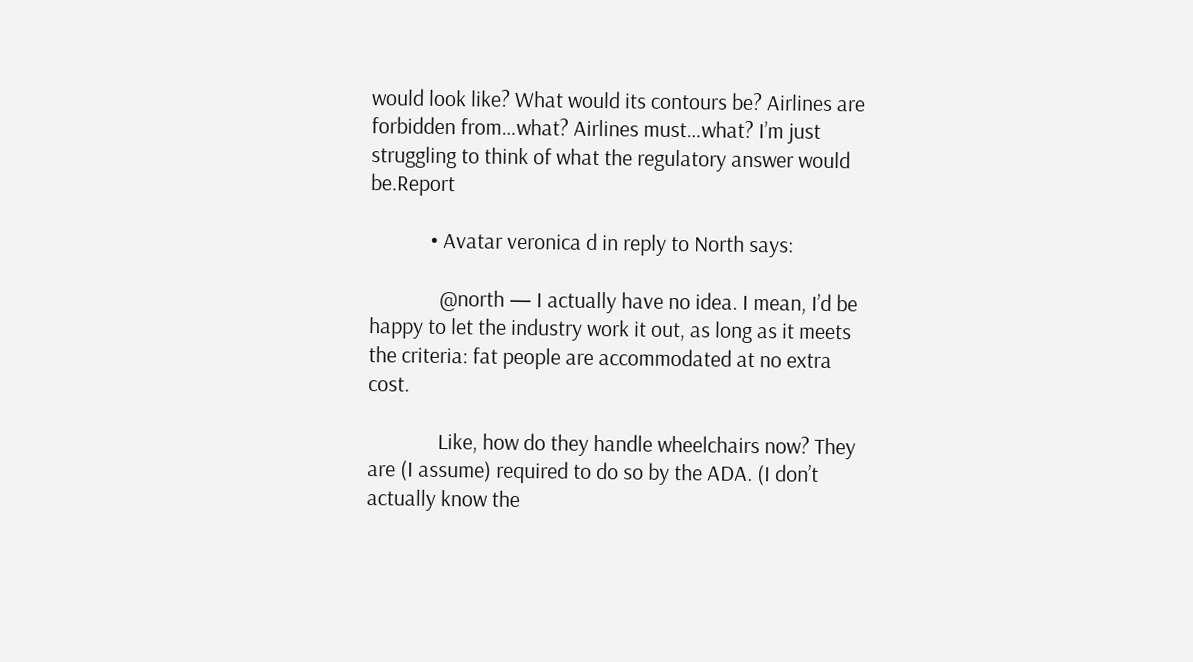would look like? What would its contours be? Airlines are forbidden from…what? Airlines must…what? I’m just struggling to think of what the regulatory answer would be.Report

            • Avatar veronica d in reply to North says:

              @north — I actually have no idea. I mean, I’d be happy to let the industry work it out, as long as it meets the criteria: fat people are accommodated at no extra cost.

              Like, how do they handle wheelchairs now? They are (I assume) required to do so by the ADA. (I don’t actually know the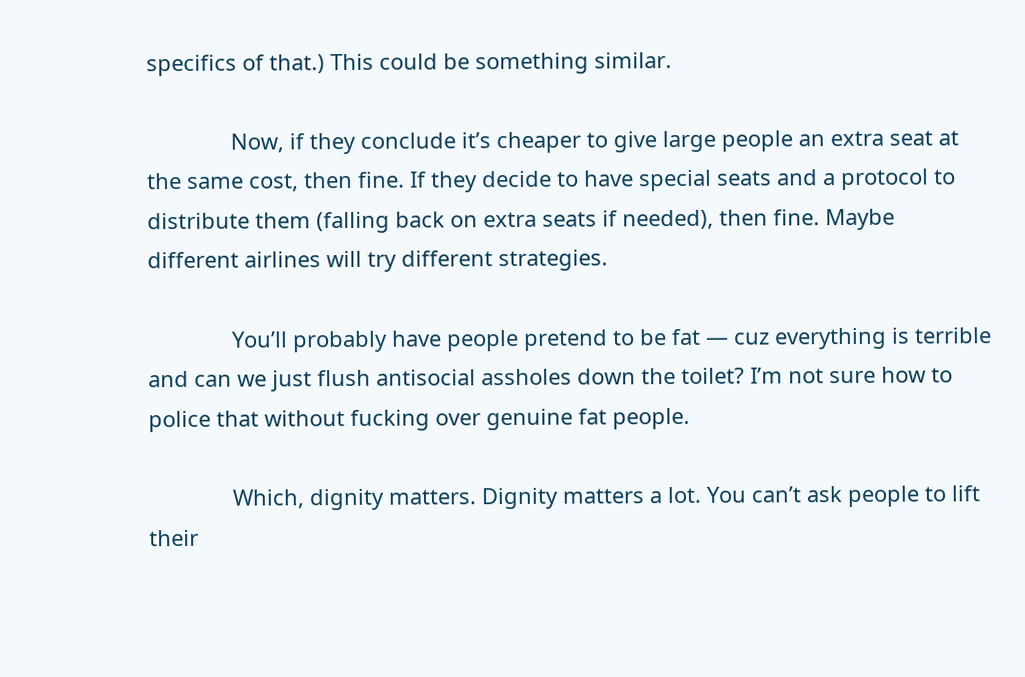specifics of that.) This could be something similar.

              Now, if they conclude it’s cheaper to give large people an extra seat at the same cost, then fine. If they decide to have special seats and a protocol to distribute them (falling back on extra seats if needed), then fine. Maybe different airlines will try different strategies.

              You’ll probably have people pretend to be fat — cuz everything is terrible and can we just flush antisocial assholes down the toilet? I’m not sure how to police that without fucking over genuine fat people.

              Which, dignity matters. Dignity matters a lot. You can’t ask people to lift their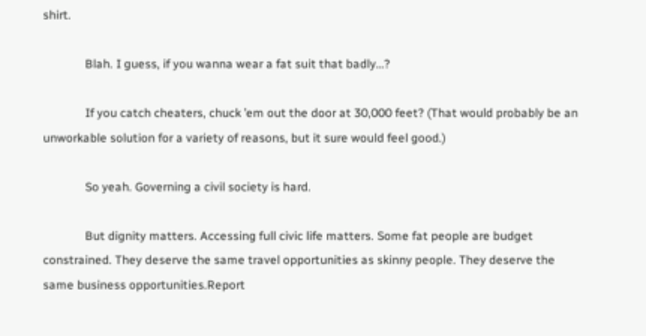shirt.

              Blah. I guess, if you wanna wear a fat suit that badly…?

              If you catch cheaters, chuck ’em out the door at 30,000 feet? (That would probably be an unworkable solution for a variety of reasons, but it sure would feel good.)

              So yeah. Governing a civil society is hard.

              But dignity matters. Accessing full civic life matters. Some fat people are budget constrained. They deserve the same travel opportunities as skinny people. They deserve the same business opportunities.Report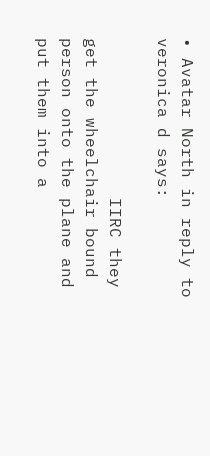• Avatar North in reply to veronica d says:

                IIRC they get the wheelchair bound person onto the plane and put them into a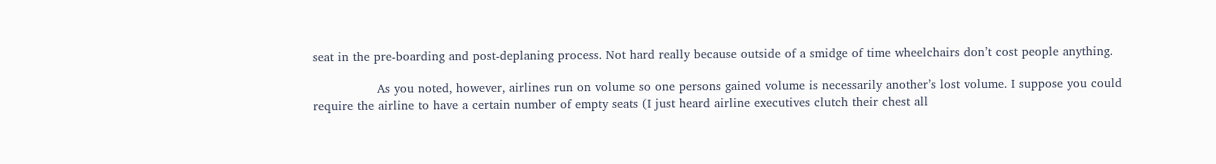seat in the pre-boarding and post-deplaning process. Not hard really because outside of a smidge of time wheelchairs don’t cost people anything.

                As you noted, however, airlines run on volume so one persons gained volume is necessarily another’s lost volume. I suppose you could require the airline to have a certain number of empty seats (I just heard airline executives clutch their chest all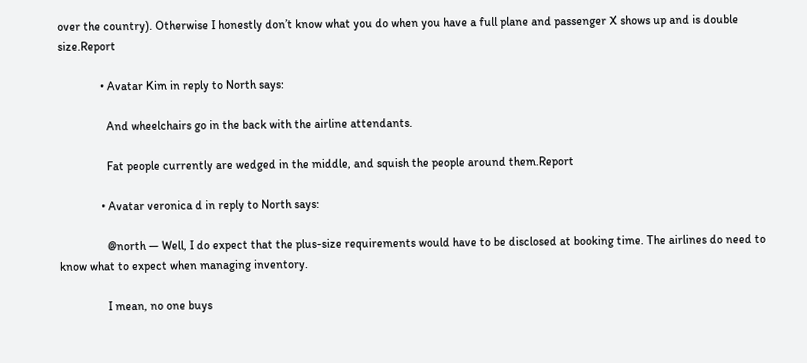over the country). Otherwise I honestly don’t know what you do when you have a full plane and passenger X shows up and is double size.Report

              • Avatar Kim in reply to North says:

                And wheelchairs go in the back with the airline attendants.

                Fat people currently are wedged in the middle, and squish the people around them.Report

              • Avatar veronica d in reply to North says:

                @north — Well, I do expect that the plus-size requirements would have to be disclosed at booking time. The airlines do need to know what to expect when managing inventory.

                I mean, no one buys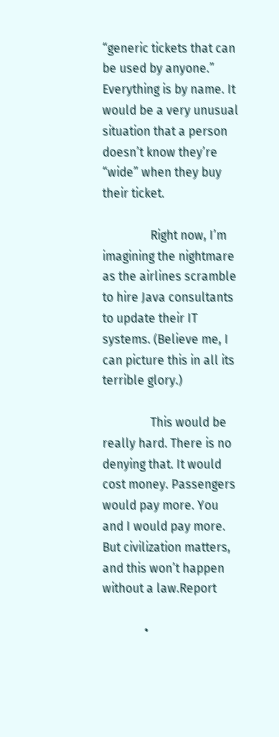“generic tickets that can be used by anyone.” Everything is by name. It would be a very unusual situation that a person doesn’t know they’re “wide” when they buy their ticket.

                Right now, I’m imagining the nightmare as the airlines scramble to hire Java consultants to update their IT systems. (Believe me, I can picture this in all its terrible glory.)

                This would be really hard. There is no denying that. It would cost money. Passengers would pay more. You and I would pay more. But civilization matters, and this won’t happen without a law.Report

              •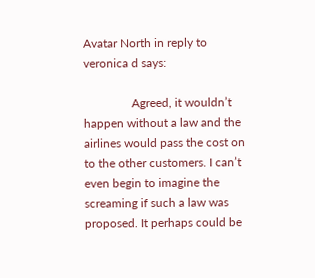Avatar North in reply to veronica d says:

                Agreed, it wouldn’t happen without a law and the airlines would pass the cost on to the other customers. I can’t even begin to imagine the screaming if such a law was proposed. It perhaps could be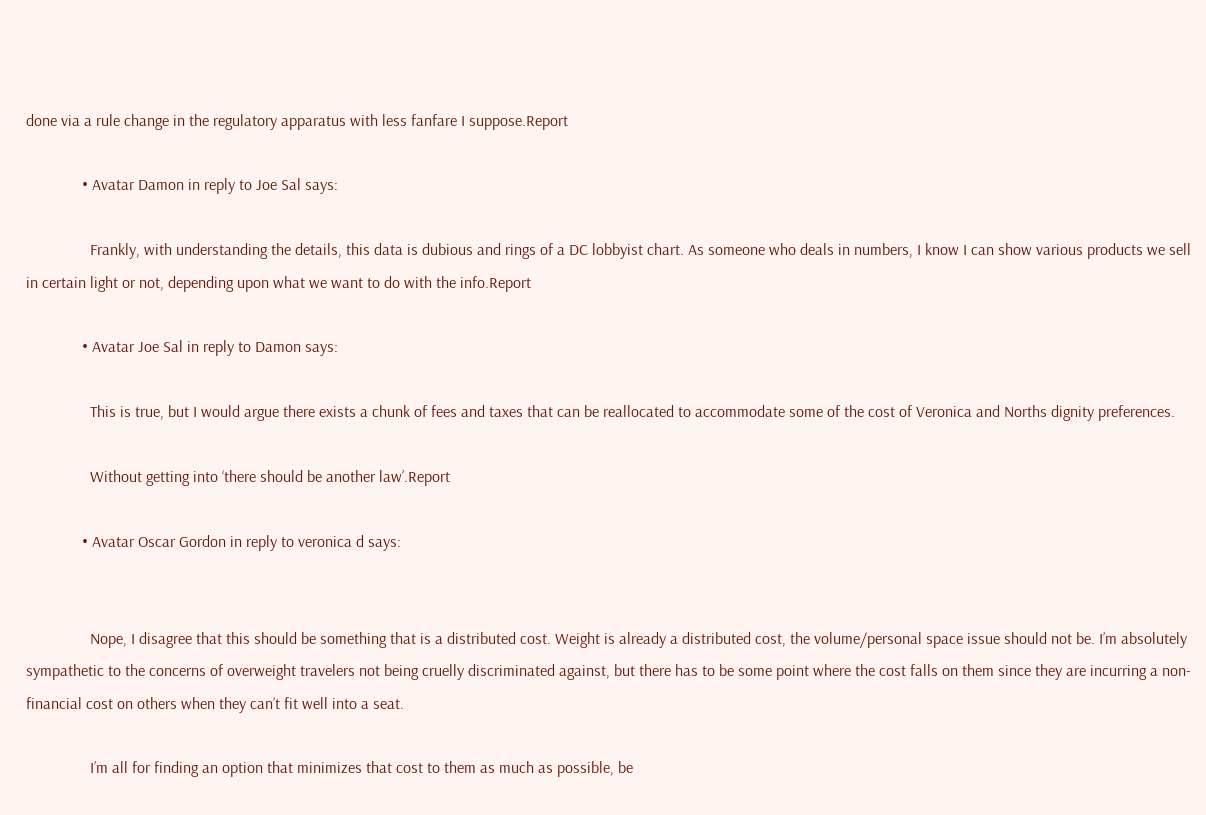done via a rule change in the regulatory apparatus with less fanfare I suppose.Report

              • Avatar Damon in reply to Joe Sal says:

                Frankly, with understanding the details, this data is dubious and rings of a DC lobbyist chart. As someone who deals in numbers, I know I can show various products we sell in certain light or not, depending upon what we want to do with the info.Report

              • Avatar Joe Sal in reply to Damon says:

                This is true, but I would argue there exists a chunk of fees and taxes that can be reallocated to accommodate some of the cost of Veronica and Norths dignity preferences.

                Without getting into ‘there should be another law’.Report

              • Avatar Oscar Gordon in reply to veronica d says:


                Nope, I disagree that this should be something that is a distributed cost. Weight is already a distributed cost, the volume/personal space issue should not be. I’m absolutely sympathetic to the concerns of overweight travelers not being cruelly discriminated against, but there has to be some point where the cost falls on them since they are incurring a non-financial cost on others when they can’t fit well into a seat.

                I’m all for finding an option that minimizes that cost to them as much as possible, be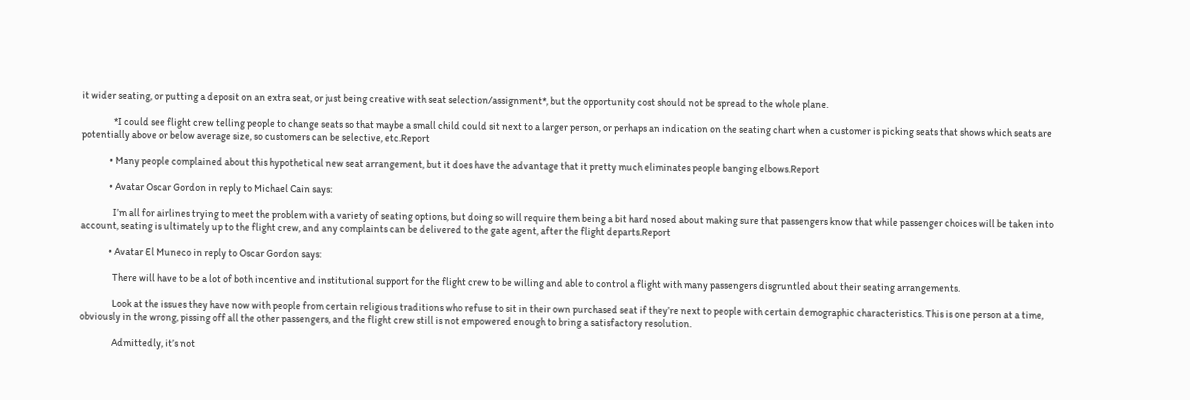it wider seating, or putting a deposit on an extra seat, or just being creative with seat selection/assignment*, but the opportunity cost should not be spread to the whole plane.

                *I could see flight crew telling people to change seats so that maybe a small child could sit next to a larger person, or perhaps an indication on the seating chart when a customer is picking seats that shows which seats are potentially above or below average size, so customers can be selective, etc.Report

              • Many people complained about this hypothetical new seat arrangement, but it does have the advantage that it pretty much eliminates people banging elbows.Report

              • Avatar Oscar Gordon in reply to Michael Cain says:

                I’m all for airlines trying to meet the problem with a variety of seating options, but doing so will require them being a bit hard nosed about making sure that passengers know that while passenger choices will be taken into account, seating is ultimately up to the flight crew, and any complaints can be delivered to the gate agent, after the flight departs.Report

              • Avatar El Muneco in reply to Oscar Gordon says:

                There will have to be a lot of both incentive and institutional support for the flight crew to be willing and able to control a flight with many passengers disgruntled about their seating arrangements.

                Look at the issues they have now with people from certain religious traditions who refuse to sit in their own purchased seat if they’re next to people with certain demographic characteristics. This is one person at a time, obviously in the wrong, pissing off all the other passengers, and the flight crew still is not empowered enough to bring a satisfactory resolution.

                Admittedly, it’s not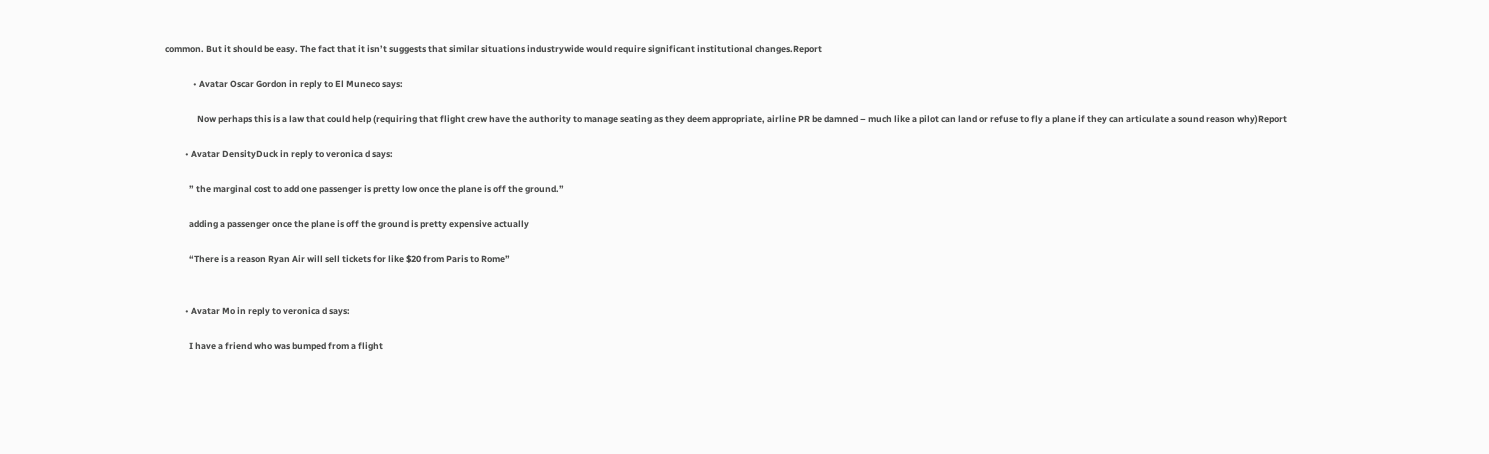common. But it should be easy. The fact that it isn’t suggests that similar situations industrywide would require significant institutional changes.Report

              • Avatar Oscar Gordon in reply to El Muneco says:

                Now perhaps this is a law that could help (requiring that flight crew have the authority to manage seating as they deem appropriate, airline PR be damned – much like a pilot can land or refuse to fly a plane if they can articulate a sound reason why)Report

          • Avatar DensityDuck in reply to veronica d says:

            ” the marginal cost to add one passenger is pretty low once the plane is off the ground.”

            adding a passenger once the plane is off the ground is pretty expensive actually

            “There is a reason Ryan Air will sell tickets for like $20 from Paris to Rome”


          • Avatar Mo in reply to veronica d says:

            I have a friend who was bumped from a flight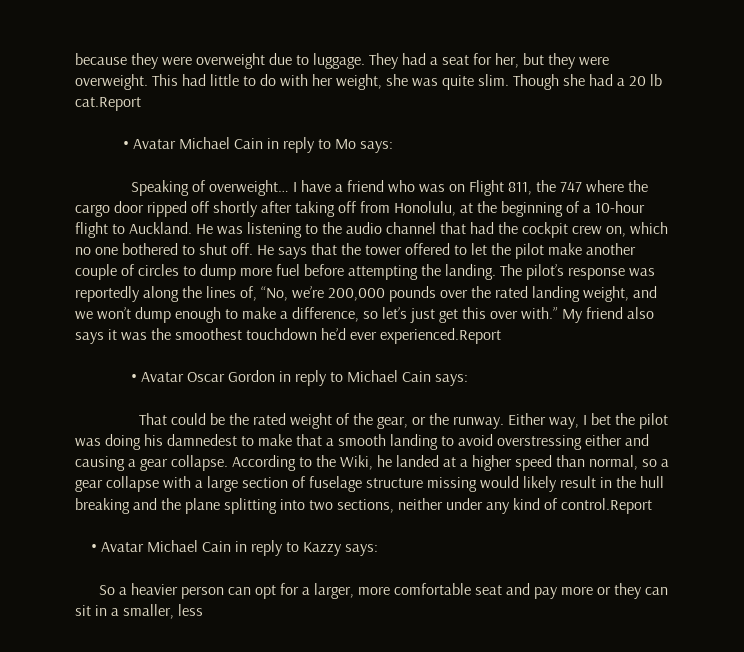because they were overweight due to luggage. They had a seat for her, but they were overweight. This had little to do with her weight, she was quite slim. Though she had a 20 lb cat.Report

            • Avatar Michael Cain in reply to Mo says:

              Speaking of overweight… I have a friend who was on Flight 811, the 747 where the cargo door ripped off shortly after taking off from Honolulu, at the beginning of a 10-hour flight to Auckland. He was listening to the audio channel that had the cockpit crew on, which no one bothered to shut off. He says that the tower offered to let the pilot make another couple of circles to dump more fuel before attempting the landing. The pilot’s response was reportedly along the lines of, “No, we’re 200,000 pounds over the rated landing weight, and we won’t dump enough to make a difference, so let’s just get this over with.” My friend also says it was the smoothest touchdown he’d ever experienced.Report

              • Avatar Oscar Gordon in reply to Michael Cain says:

                That could be the rated weight of the gear, or the runway. Either way, I bet the pilot was doing his damnedest to make that a smooth landing to avoid overstressing either and causing a gear collapse. According to the Wiki, he landed at a higher speed than normal, so a gear collapse with a large section of fuselage structure missing would likely result in the hull breaking and the plane splitting into two sections, neither under any kind of control.Report

    • Avatar Michael Cain in reply to Kazzy says:

      So a heavier person can opt for a larger, more comfortable seat and pay more or they can sit in a smaller, less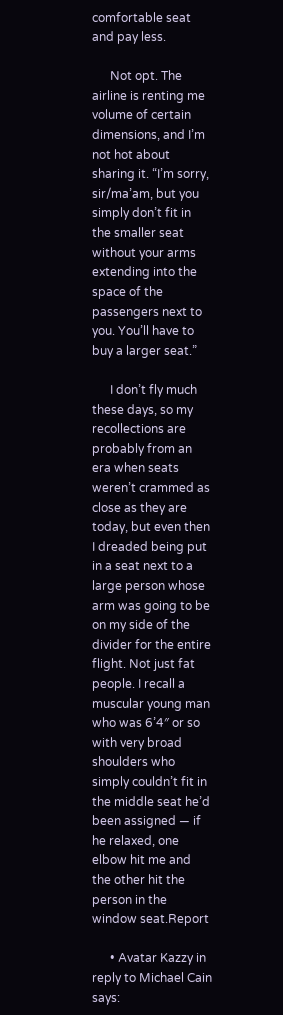comfortable seat and pay less.

      Not opt. The airline is renting me volume of certain dimensions, and I’m not hot about sharing it. “I’m sorry, sir/ma’am, but you simply don’t fit in the smaller seat without your arms extending into the space of the passengers next to you. You’ll have to buy a larger seat.”

      I don’t fly much these days, so my recollections are probably from an era when seats weren’t crammed as close as they are today, but even then I dreaded being put in a seat next to a large person whose arm was going to be on my side of the divider for the entire flight. Not just fat people. I recall a muscular young man who was 6’4″ or so with very broad shoulders who simply couldn’t fit in the middle seat he’d been assigned — if he relaxed, one elbow hit me and the other hit the person in the window seat.Report

      • Avatar Kazzy in reply to Michael Cain says: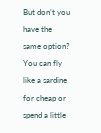But don’t you have the same option? You can fly like a sardine for cheap or spend a little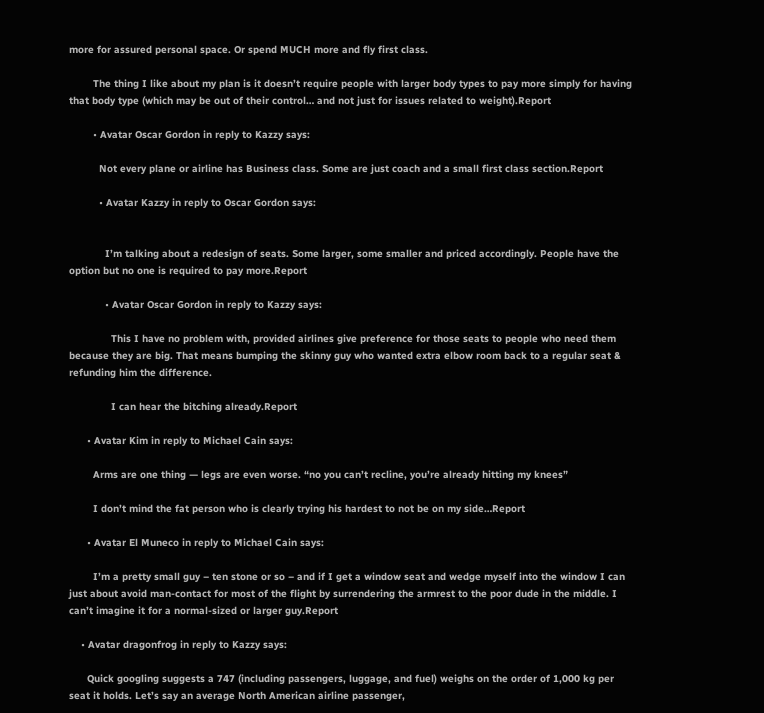more for assured personal space. Or spend MUCH more and fly first class.

        The thing I like about my plan is it doesn’t require people with larger body types to pay more simply for having that body type (which may be out of their control… and not just for issues related to weight).Report

        • Avatar Oscar Gordon in reply to Kazzy says:

          Not every plane or airline has Business class. Some are just coach and a small first class section.Report

          • Avatar Kazzy in reply to Oscar Gordon says:


            I’m talking about a redesign of seats. Some larger, some smaller and priced accordingly. People have the option but no one is required to pay more.Report

            • Avatar Oscar Gordon in reply to Kazzy says:

              This I have no problem with, provided airlines give preference for those seats to people who need them because they are big. That means bumping the skinny guy who wanted extra elbow room back to a regular seat & refunding him the difference.

              I can hear the bitching already.Report

      • Avatar Kim in reply to Michael Cain says:

        Arms are one thing — legs are even worse. “no you can’t recline, you’re already hitting my knees”

        I don’t mind the fat person who is clearly trying his hardest to not be on my side…Report

      • Avatar El Muneco in reply to Michael Cain says:

        I’m a pretty small guy – ten stone or so – and if I get a window seat and wedge myself into the window I can just about avoid man-contact for most of the flight by surrendering the armrest to the poor dude in the middle. I can’t imagine it for a normal-sized or larger guy.Report

    • Avatar dragonfrog in reply to Kazzy says:

      Quick googling suggests a 747 (including passengers, luggage, and fuel) weighs on the order of 1,000 kg per seat it holds. Let’s say an average North American airline passenger,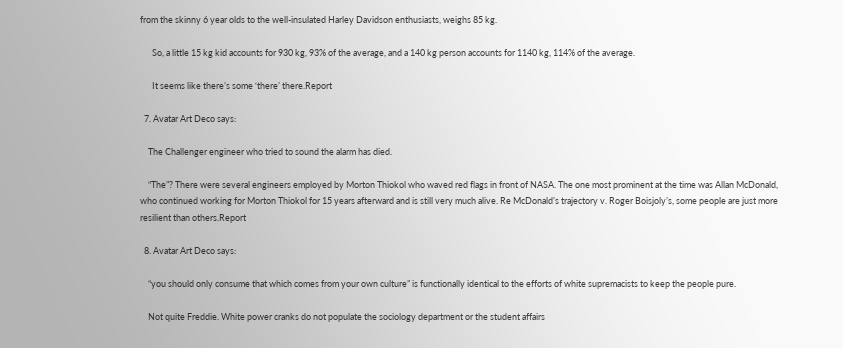from the skinny 6 year olds to the well-insulated Harley Davidson enthusiasts, weighs 85 kg.

      So, a little 15 kg kid accounts for 930 kg, 93% of the average, and a 140 kg person accounts for 1140 kg, 114% of the average.

      It seems like there’s some ‘there’ there.Report

  7. Avatar Art Deco says:

    The Challenger engineer who tried to sound the alarm has died.

    “The”? There were several engineers employed by Morton Thiokol who waved red flags in front of NASA. The one most prominent at the time was Allan McDonald, who continued working for Morton Thiokol for 15 years afterward and is still very much alive. Re McDonald’s trajectory v. Roger Boisjoly’s, some people are just more resilient than others.Report

  8. Avatar Art Deco says:

    “you should only consume that which comes from your own culture” is functionally identical to the efforts of white supremacists to keep the people pure.

    Not quite Freddie. White power cranks do not populate the sociology department or the student affairs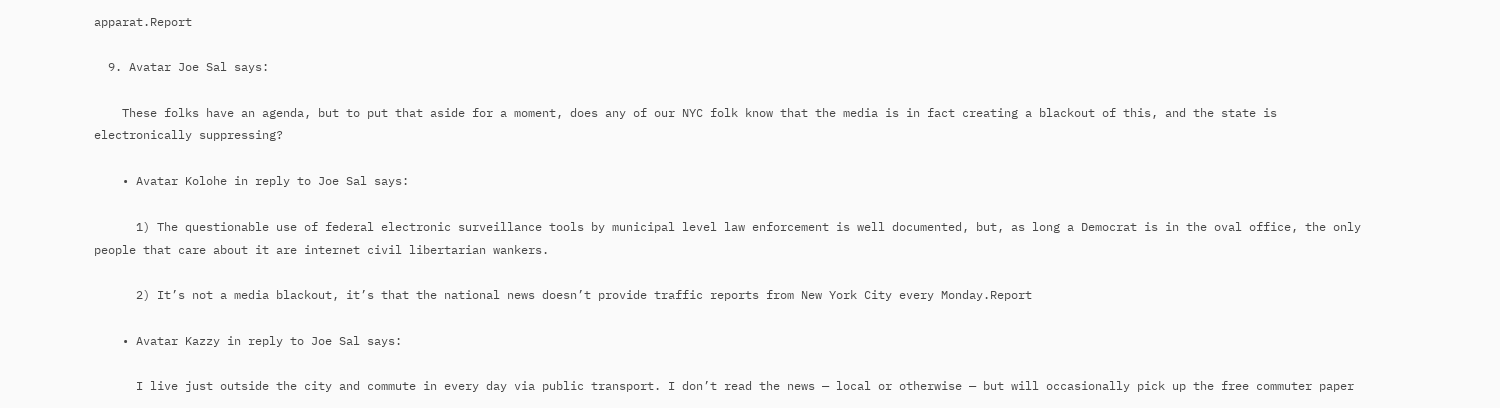apparat.Report

  9. Avatar Joe Sal says:

    These folks have an agenda, but to put that aside for a moment, does any of our NYC folk know that the media is in fact creating a blackout of this, and the state is electronically suppressing?

    • Avatar Kolohe in reply to Joe Sal says:

      1) The questionable use of federal electronic surveillance tools by municipal level law enforcement is well documented, but, as long a Democrat is in the oval office, the only people that care about it are internet civil libertarian wankers.

      2) It’s not a media blackout, it’s that the national news doesn’t provide traffic reports from New York City every Monday.Report

    • Avatar Kazzy in reply to Joe Sal says:

      I live just outside the city and commute in every day via public transport. I don’t read the news — local or otherwise — but will occasionally pick up the free commuter paper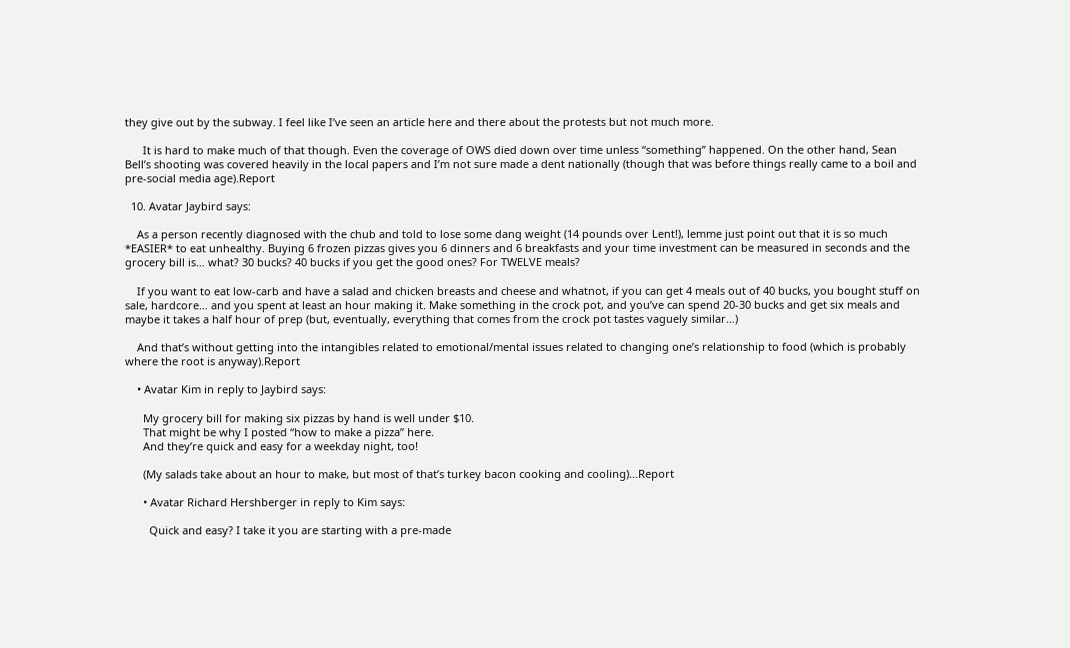they give out by the subway. I feel like I’ve seen an article here and there about the protests but not much more.

      It is hard to make much of that though. Even the coverage of OWS died down over time unless “something” happened. On the other hand, Sean Bell’s shooting was covered heavily in the local papers and I’m not sure made a dent nationally (though that was before things really came to a boil and pre-social media age).Report

  10. Avatar Jaybird says:

    As a person recently diagnosed with the chub and told to lose some dang weight (14 pounds over Lent!), lemme just point out that it is so much *EASIER* to eat unhealthy. Buying 6 frozen pizzas gives you 6 dinners and 6 breakfasts and your time investment can be measured in seconds and the grocery bill is… what? 30 bucks? 40 bucks if you get the good ones? For TWELVE meals?

    If you want to eat low-carb and have a salad and chicken breasts and cheese and whatnot, if you can get 4 meals out of 40 bucks, you bought stuff on sale, hardcore… and you spent at least an hour making it. Make something in the crock pot, and you’ve can spend 20-30 bucks and get six meals and maybe it takes a half hour of prep (but, eventually, everything that comes from the crock pot tastes vaguely similar…)

    And that’s without getting into the intangibles related to emotional/mental issues related to changing one’s relationship to food (which is probably where the root is anyway).Report

    • Avatar Kim in reply to Jaybird says:

      My grocery bill for making six pizzas by hand is well under $10.
      That might be why I posted “how to make a pizza” here.
      And they’re quick and easy for a weekday night, too!

      (My salads take about an hour to make, but most of that’s turkey bacon cooking and cooling)…Report

      • Avatar Richard Hershberger in reply to Kim says:

        Quick and easy? I take it you are starting with a pre-made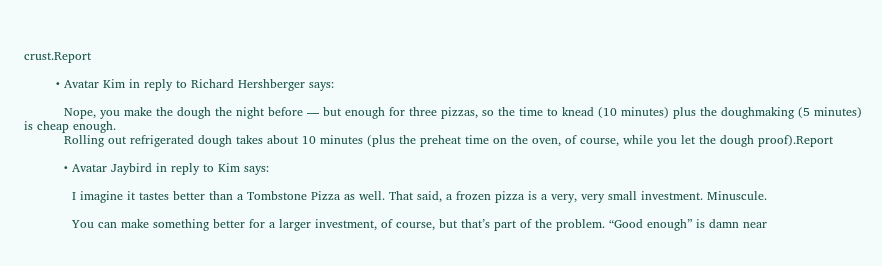crust.Report

        • Avatar Kim in reply to Richard Hershberger says:

          Nope, you make the dough the night before — but enough for three pizzas, so the time to knead (10 minutes) plus the doughmaking (5 minutes) is cheap enough.
          Rolling out refrigerated dough takes about 10 minutes (plus the preheat time on the oven, of course, while you let the dough proof).Report

          • Avatar Jaybird in reply to Kim says:

            I imagine it tastes better than a Tombstone Pizza as well. That said, a frozen pizza is a very, very small investment. Minuscule.

            You can make something better for a larger investment, of course, but that’s part of the problem. “Good enough” is damn near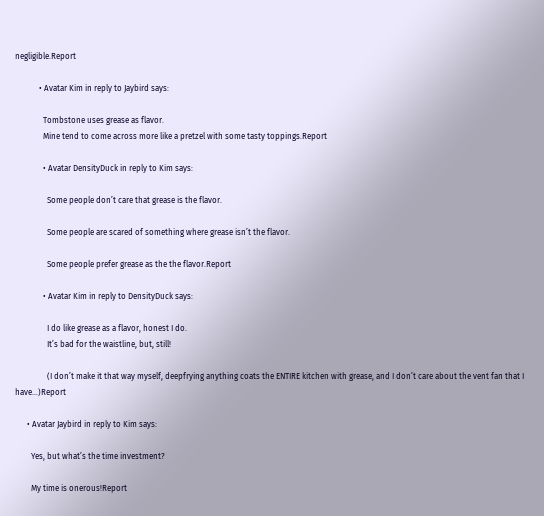negligible.Report

            • Avatar Kim in reply to Jaybird says:

              Tombstone uses grease as flavor.
              Mine tend to come across more like a pretzel with some tasty toppings.Report

              • Avatar DensityDuck in reply to Kim says:

                Some people don’t care that grease is the flavor.

                Some people are scared of something where grease isn’t the flavor.

                Some people prefer grease as the the flavor.Report

              • Avatar Kim in reply to DensityDuck says:

                I do like grease as a flavor, honest I do.
                It’s bad for the waistline, but, still!

                (I don’t make it that way myself, deepfrying anything coats the ENTIRE kitchen with grease, and I don’t care about the vent fan that I have…)Report

      • Avatar Jaybird in reply to Kim says:

        Yes, but what’s the time investment?

        My time is onerous!Report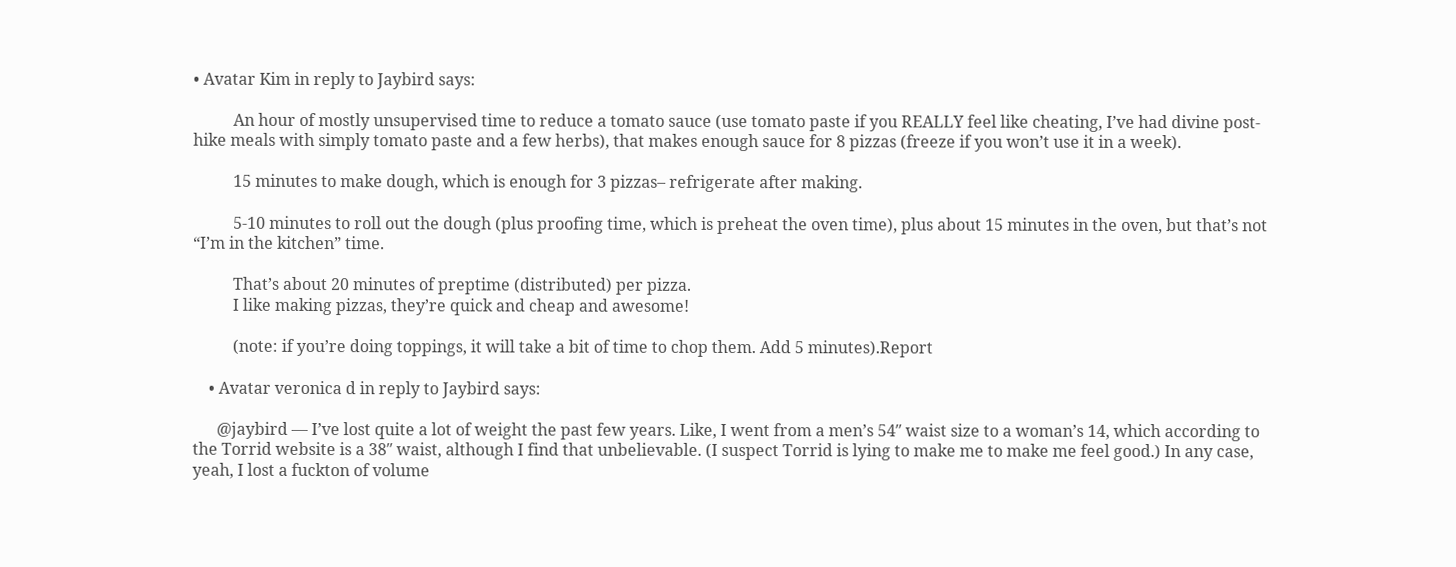• Avatar Kim in reply to Jaybird says:

          An hour of mostly unsupervised time to reduce a tomato sauce (use tomato paste if you REALLY feel like cheating, I’ve had divine post-hike meals with simply tomato paste and a few herbs), that makes enough sauce for 8 pizzas (freeze if you won’t use it in a week).

          15 minutes to make dough, which is enough for 3 pizzas– refrigerate after making.

          5-10 minutes to roll out the dough (plus proofing time, which is preheat the oven time), plus about 15 minutes in the oven, but that’s not “I’m in the kitchen” time.

          That’s about 20 minutes of preptime (distributed) per pizza.
          I like making pizzas, they’re quick and cheap and awesome!

          (note: if you’re doing toppings, it will take a bit of time to chop them. Add 5 minutes).Report

    • Avatar veronica d in reply to Jaybird says:

      @jaybird — I’ve lost quite a lot of weight the past few years. Like, I went from a men’s 54″ waist size to a woman’s 14, which according to the Torrid website is a 38″ waist, although I find that unbelievable. (I suspect Torrid is lying to make me to make me feel good.) In any case, yeah, I lost a fuckton of volume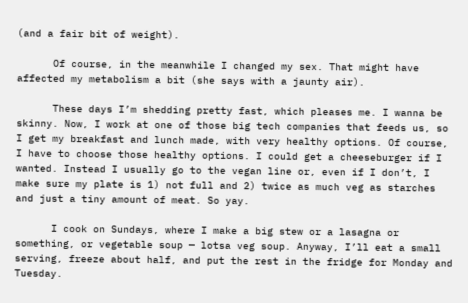(and a fair bit of weight).

      Of course, in the meanwhile I changed my sex. That might have affected my metabolism a bit (she says with a jaunty air).

      These days I’m shedding pretty fast, which pleases me. I wanna be skinny. Now, I work at one of those big tech companies that feeds us, so I get my breakfast and lunch made, with very healthy options. Of course, I have to choose those healthy options. I could get a cheeseburger if I wanted. Instead I usually go to the vegan line or, even if I don’t, I make sure my plate is 1) not full and 2) twice as much veg as starches and just a tiny amount of meat. So yay.

      I cook on Sundays, where I make a big stew or a lasagna or something, or vegetable soup — lotsa veg soup. Anyway, I’ll eat a small serving, freeze about half, and put the rest in the fridge for Monday and Tuesday.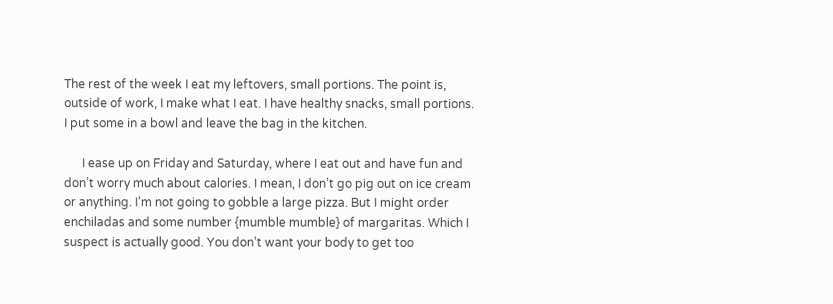The rest of the week I eat my leftovers, small portions. The point is, outside of work, I make what I eat. I have healthy snacks, small portions. I put some in a bowl and leave the bag in the kitchen.

      I ease up on Friday and Saturday, where I eat out and have fun and don’t worry much about calories. I mean, I don’t go pig out on ice cream or anything. I’m not going to gobble a large pizza. But I might order enchiladas and some number {mumble mumble} of margaritas. Which I suspect is actually good. You don’t want your body to get too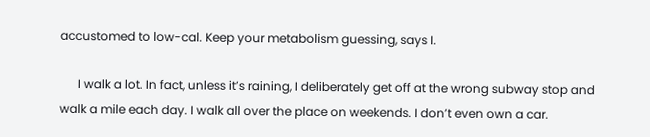accustomed to low-cal. Keep your metabolism guessing, says I.

      I walk a lot. In fact, unless it’s raining, I deliberately get off at the wrong subway stop and walk a mile each day. I walk all over the place on weekends. I don’t even own a car.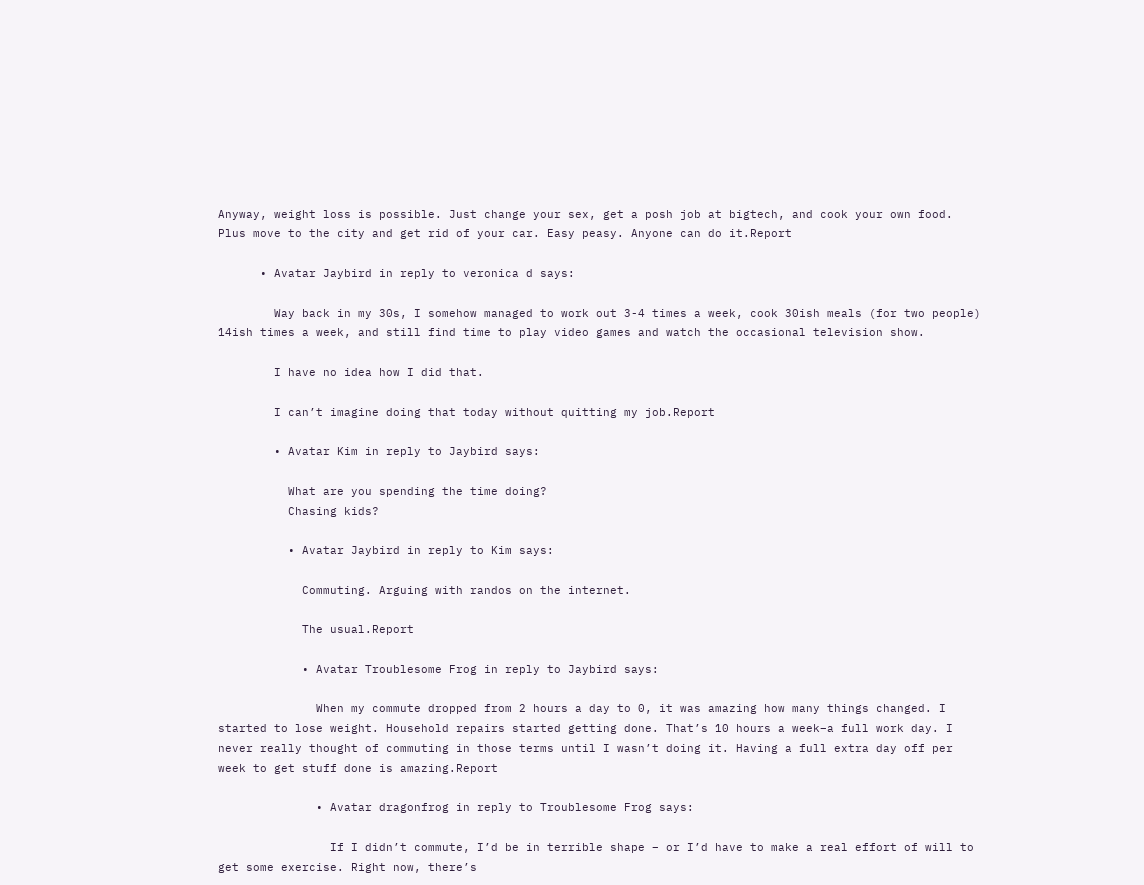Anyway, weight loss is possible. Just change your sex, get a posh job at bigtech, and cook your own food. Plus move to the city and get rid of your car. Easy peasy. Anyone can do it.Report

      • Avatar Jaybird in reply to veronica d says:

        Way back in my 30s, I somehow managed to work out 3-4 times a week, cook 30ish meals (for two people) 14ish times a week, and still find time to play video games and watch the occasional television show.

        I have no idea how I did that.

        I can’t imagine doing that today without quitting my job.Report

        • Avatar Kim in reply to Jaybird says:

          What are you spending the time doing?
          Chasing kids?

          • Avatar Jaybird in reply to Kim says:

            Commuting. Arguing with randos on the internet.

            The usual.Report

            • Avatar Troublesome Frog in reply to Jaybird says:

              When my commute dropped from 2 hours a day to 0, it was amazing how many things changed. I started to lose weight. Household repairs started getting done. That’s 10 hours a week–a full work day. I never really thought of commuting in those terms until I wasn’t doing it. Having a full extra day off per week to get stuff done is amazing.Report

              • Avatar dragonfrog in reply to Troublesome Frog says:

                If I didn’t commute, I’d be in terrible shape – or I’d have to make a real effort of will to get some exercise. Right now, there’s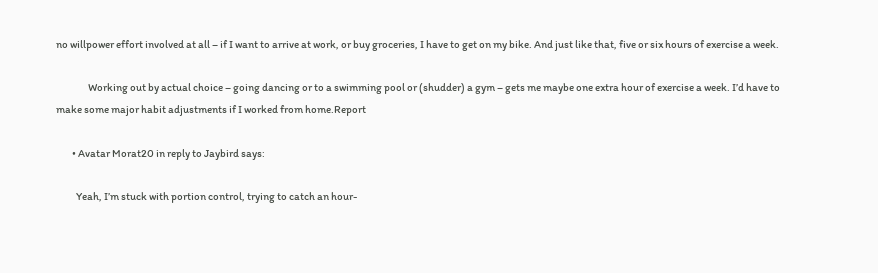no willpower effort involved at all – if I want to arrive at work, or buy groceries, I have to get on my bike. And just like that, five or six hours of exercise a week.

                Working out by actual choice – going dancing or to a swimming pool or (shudder) a gym – gets me maybe one extra hour of exercise a week. I’d have to make some major habit adjustments if I worked from home.Report

        • Avatar Morat20 in reply to Jaybird says:

          Yeah, I’m stuck with portion control, trying to catch an hour-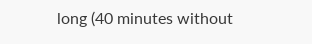long (40 minutes without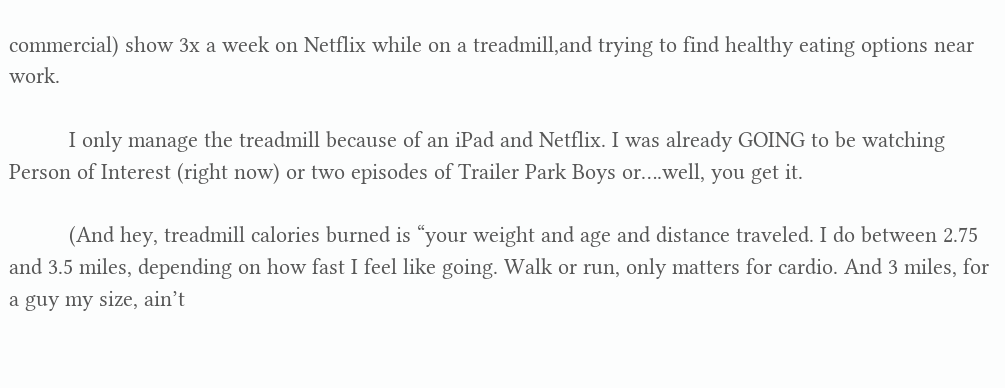commercial) show 3x a week on Netflix while on a treadmill,and trying to find healthy eating options near work.

          I only manage the treadmill because of an iPad and Netflix. I was already GOING to be watching Person of Interest (right now) or two episodes of Trailer Park Boys or….well, you get it.

          (And hey, treadmill calories burned is “your weight and age and distance traveled. I do between 2.75 and 3.5 miles, depending on how fast I feel like going. Walk or run, only matters for cardio. And 3 miles, for a guy my size, ain’t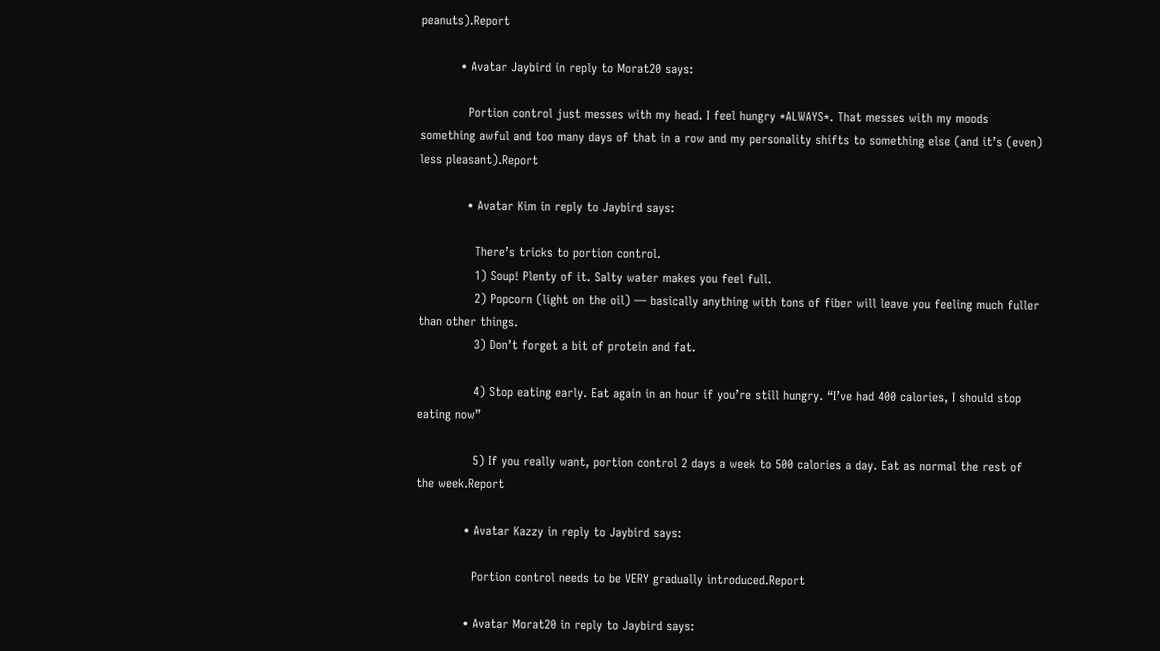peanuts).Report

          • Avatar Jaybird in reply to Morat20 says:

            Portion control just messes with my head. I feel hungry *ALWAYS*. That messes with my moods something awful and too many days of that in a row and my personality shifts to something else (and it’s (even) less pleasant).Report

            • Avatar Kim in reply to Jaybird says:

              There’s tricks to portion control.
              1) Soup! Plenty of it. Salty water makes you feel full.
              2) Popcorn (light on the oil) — basically anything with tons of fiber will leave you feeling much fuller than other things.
              3) Don’t forget a bit of protein and fat.

              4) Stop eating early. Eat again in an hour if you’re still hungry. “I’ve had 400 calories, I should stop eating now”

              5) If you really want, portion control 2 days a week to 500 calories a day. Eat as normal the rest of the week.Report

            • Avatar Kazzy in reply to Jaybird says:

              Portion control needs to be VERY gradually introduced.Report

            • Avatar Morat20 in reply to Jaybird says: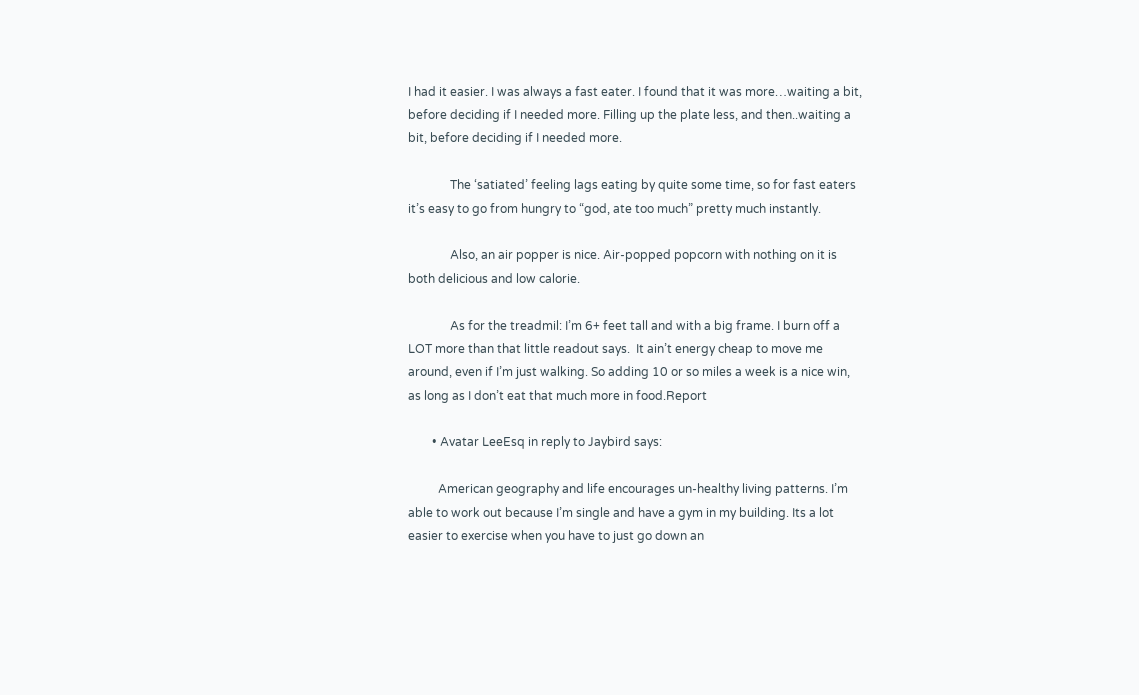I had it easier. I was always a fast eater. I found that it was more…waiting a bit, before deciding if I needed more. Filling up the plate less, and then..waiting a bit, before deciding if I needed more.

              The ‘satiated’ feeling lags eating by quite some time, so for fast eaters it’s easy to go from hungry to “god, ate too much” pretty much instantly.

              Also, an air popper is nice. Air-popped popcorn with nothing on it is both delicious and low calorie.

              As for the treadmil: I’m 6+ feet tall and with a big frame. I burn off a LOT more than that little readout says.  It ain’t energy cheap to move me around, even if I’m just walking. So adding 10 or so miles a week is a nice win, as long as I don’t eat that much more in food.Report

        • Avatar LeeEsq in reply to Jaybird says:

          American geography and life encourages un-healthy living patterns. I’m able to work out because I’m single and have a gym in my building. Its a lot easier to exercise when you have to just go down an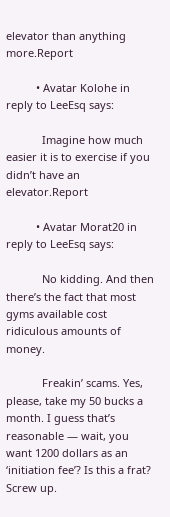elevator than anything more.Report

          • Avatar Kolohe in reply to LeeEsq says:

            Imagine how much easier it is to exercise if you didn’t have an elevator.Report

          • Avatar Morat20 in reply to LeeEsq says:

            No kidding. And then there’s the fact that most gyms available cost ridiculous amounts of money.

            Freakin’ scams. Yes, please, take my 50 bucks a month. I guess that’s reasonable — wait, you want 1200 dollars as an ‘initiation fee’? Is this a frat? Screw up.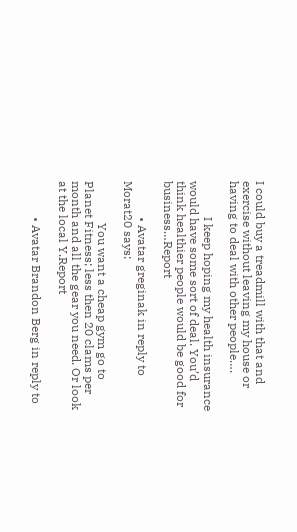I could buy a treadmill with that and exercise without leaving my house or having to deal with other people….

            I keep hoping my health insurance would have some sort of deal. You’d think healthier people would be good for business…Report

            • Avatar greginak in reply to Morat20 says:

              You want a cheap gym go to Planet Fitness; less then 20 clams per month and all the gear you need. Or look at the local Y.Report

            • Avatar Brandon Berg in reply to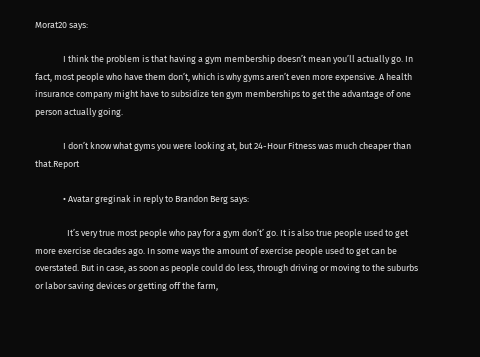Morat20 says:

              I think the problem is that having a gym membership doesn’t mean you’ll actually go. In fact, most people who have them don’t, which is why gyms aren’t even more expensive. A health insurance company might have to subsidize ten gym memberships to get the advantage of one person actually going.

              I don’t know what gyms you were looking at, but 24-Hour Fitness was much cheaper than that.Report

              • Avatar greginak in reply to Brandon Berg says:

                It’s very true most people who pay for a gym don’t’ go. It is also true people used to get more exercise decades ago. In some ways the amount of exercise people used to get can be overstated. But in case, as soon as people could do less, through driving or moving to the suburbs or labor saving devices or getting off the farm,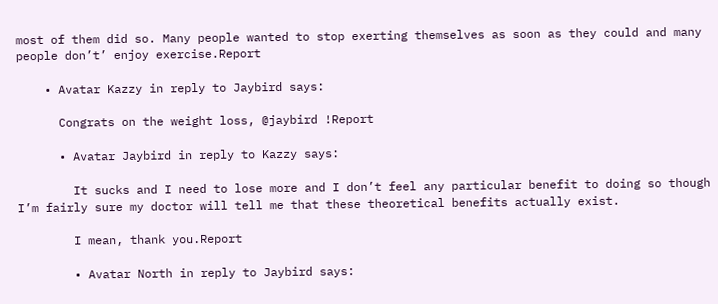most of them did so. Many people wanted to stop exerting themselves as soon as they could and many people don’t’ enjoy exercise.Report

    • Avatar Kazzy in reply to Jaybird says:

      Congrats on the weight loss, @jaybird !Report

      • Avatar Jaybird in reply to Kazzy says:

        It sucks and I need to lose more and I don’t feel any particular benefit to doing so though I’m fairly sure my doctor will tell me that these theoretical benefits actually exist.

        I mean, thank you.Report

        • Avatar North in reply to Jaybird says: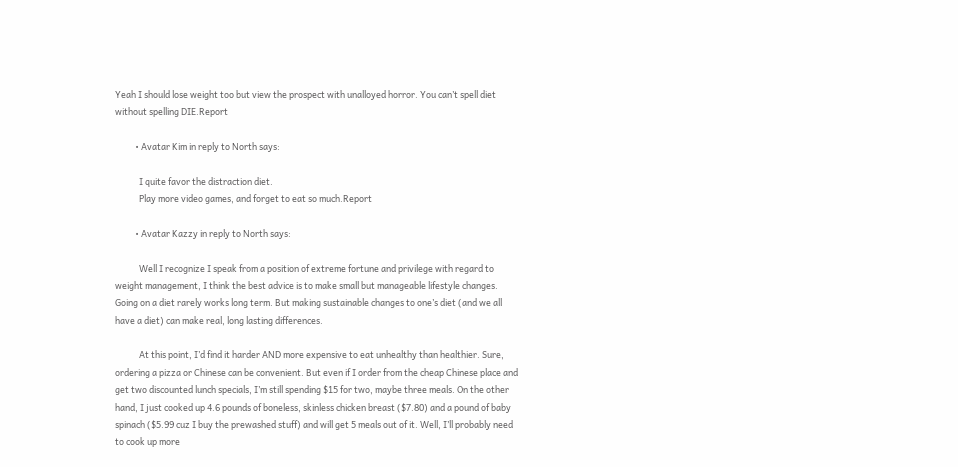Yeah I should lose weight too but view the prospect with unalloyed horror. You can’t spell diet without spelling DIE.Report

          • Avatar Kim in reply to North says:

            I quite favor the distraction diet.
            Play more video games, and forget to eat so much.Report

          • Avatar Kazzy in reply to North says:

            Well I recognize I speak from a position of extreme fortune and privilege with regard to weight management, I think the best advice is to make small but manageable lifestyle changes. Going on a diet rarely works long term. But making sustainable changes to one’s diet (and we all have a diet) can make real, long lasting differences.

            At this point, I’d find it harder AND more expensive to eat unhealthy than healthier. Sure, ordering a pizza or Chinese can be convenient. But even if I order from the cheap Chinese place and get two discounted lunch specials, I’m still spending $15 for two, maybe three meals. On the other hand, I just cooked up 4.6 pounds of boneless, skinless chicken breast ($7.80) and a pound of baby spinach ($5.99 cuz I buy the prewashed stuff) and will get 5 meals out of it. Well, I’ll probably need to cook up more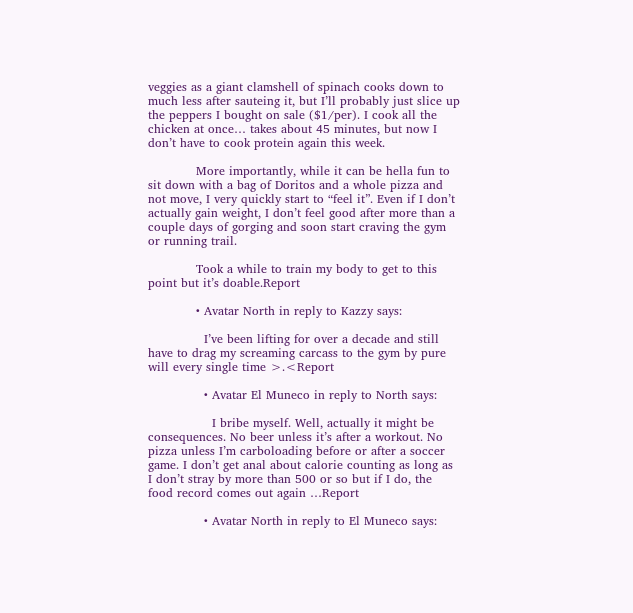veggies as a giant clamshell of spinach cooks down to much less after sauteing it, but I’ll probably just slice up the peppers I bought on sale ($1/per). I cook all the chicken at once… takes about 45 minutes, but now I don’t have to cook protein again this week.

            More importantly, while it can be hella fun to sit down with a bag of Doritos and a whole pizza and not move, I very quickly start to “feel it”. Even if I don’t actually gain weight, I don’t feel good after more than a couple days of gorging and soon start craving the gym or running trail.

            Took a while to train my body to get to this point but it’s doable.Report

            • Avatar North in reply to Kazzy says:

              I’ve been lifting for over a decade and still have to drag my screaming carcass to the gym by pure will every single time >.<Report

              • Avatar El Muneco in reply to North says:

                I bribe myself. Well, actually it might be consequences. No beer unless it’s after a workout. No pizza unless I’m carboloading before or after a soccer game. I don’t get anal about calorie counting as long as I don’t stray by more than 500 or so but if I do, the food record comes out again …Report

              • Avatar North in reply to El Muneco says: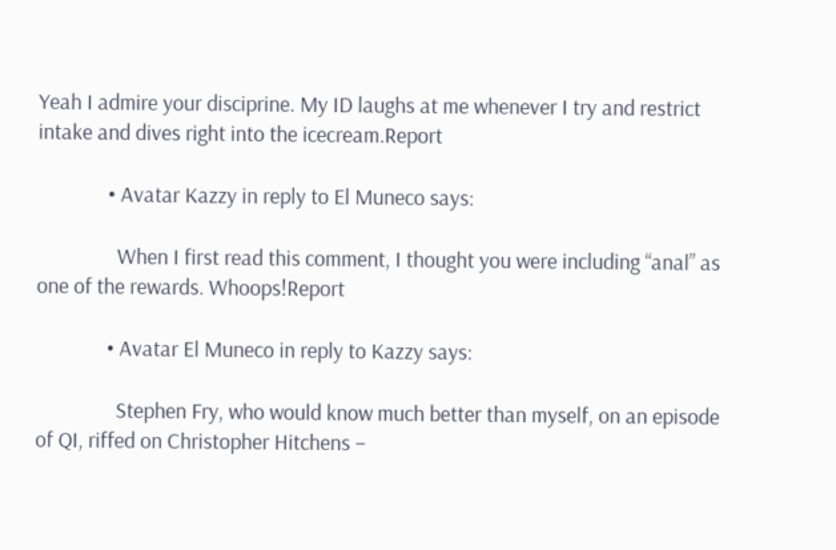Yeah I admire your disciprine. My ID laughs at me whenever I try and restrict intake and dives right into the icecream.Report

              • Avatar Kazzy in reply to El Muneco says:

                When I first read this comment, I thought you were including “anal” as one of the rewards. Whoops!Report

              • Avatar El Muneco in reply to Kazzy says:

                Stephen Fry, who would know much better than myself, on an episode of QI, riffed on Christopher Hitchens –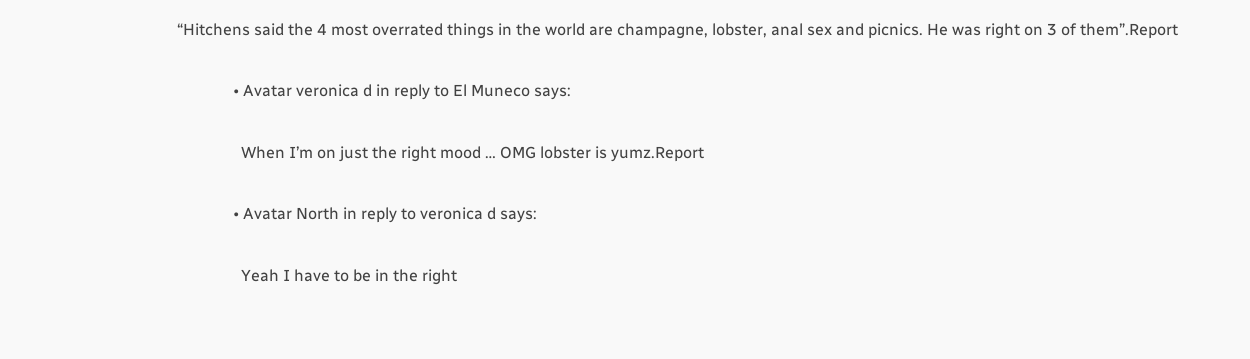“Hitchens said the 4 most overrated things in the world are champagne, lobster, anal sex and picnics. He was right on 3 of them”.Report

              • Avatar veronica d in reply to El Muneco says:

                When I’m on just the right mood … OMG lobster is yumz.Report

              • Avatar North in reply to veronica d says:

                Yeah I have to be in the right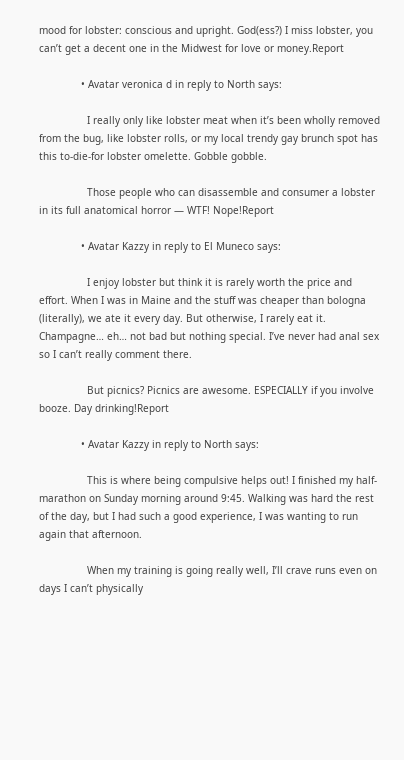mood for lobster: conscious and upright. God(ess?) I miss lobster, you can’t get a decent one in the Midwest for love or money.Report

              • Avatar veronica d in reply to North says:

                I really only like lobster meat when it’s been wholly removed from the bug, like lobster rolls, or my local trendy gay brunch spot has this to-die-for lobster omelette. Gobble gobble.

                Those people who can disassemble and consumer a lobster in its full anatomical horror — WTF! Nope!Report

              • Avatar Kazzy in reply to El Muneco says:

                I enjoy lobster but think it is rarely worth the price and effort. When I was in Maine and the stuff was cheaper than bologna (literally), we ate it every day. But otherwise, I rarely eat it. Champagne… eh… not bad but nothing special. I’ve never had anal sex so I can’t really comment there.

                But picnics? Picnics are awesome. ESPECIALLY if you involve booze. Day drinking!Report

              • Avatar Kazzy in reply to North says:

                This is where being compulsive helps out! I finished my half-marathon on Sunday morning around 9:45. Walking was hard the rest of the day, but I had such a good experience, I was wanting to run again that afternoon.

                When my training is going really well, I’ll crave runs even on days I can’t physically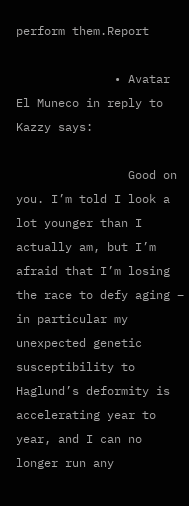perform them.Report

              • Avatar El Muneco in reply to Kazzy says:

                Good on you. I’m told I look a lot younger than I actually am, but I’m afraid that I’m losing the race to defy aging – in particular my unexpected genetic susceptibility to Haglund’s deformity is accelerating year to year, and I can no longer run any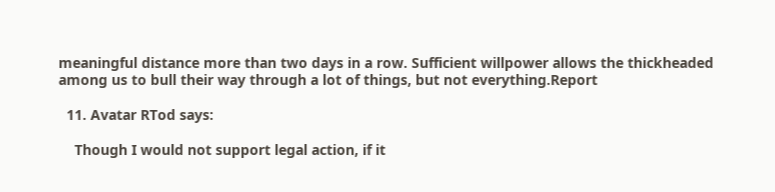meaningful distance more than two days in a row. Sufficient willpower allows the thickheaded among us to bull their way through a lot of things, but not everything.Report

  11. Avatar RTod says:

    Though I would not support legal action, if it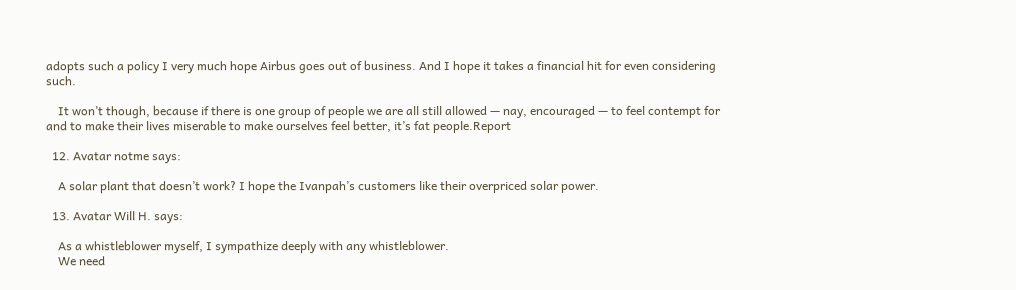adopts such a policy I very much hope Airbus goes out of business. And I hope it takes a financial hit for even considering such.

    It won’t though, because if there is one group of people we are all still allowed — nay, encouraged — to feel contempt for and to make their lives miserable to make ourselves feel better, it’s fat people.Report

  12. Avatar notme says:

    A solar plant that doesn’t work? I hope the Ivanpah’s customers like their overpriced solar power.

  13. Avatar Will H. says:

    As a whistleblower myself, I sympathize deeply with any whistleblower.
    We need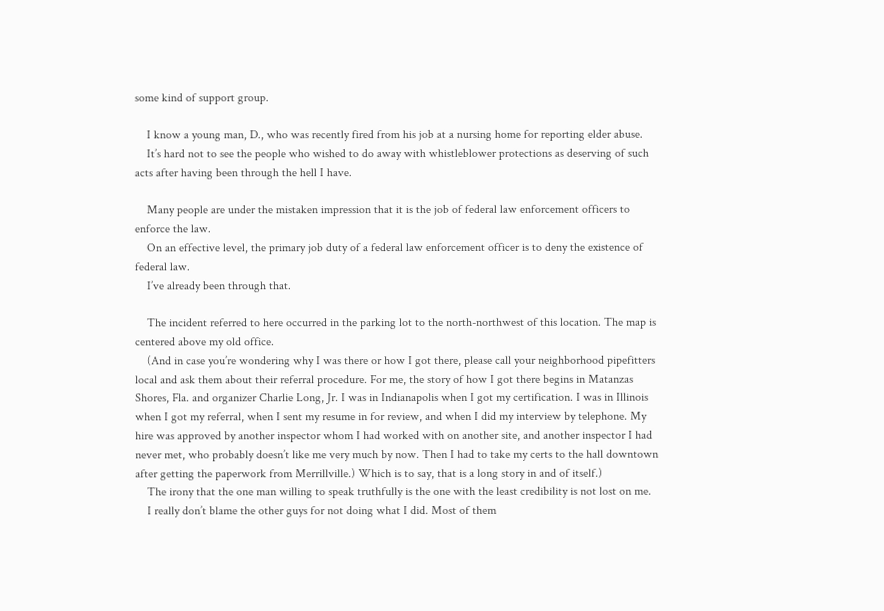some kind of support group.

    I know a young man, D., who was recently fired from his job at a nursing home for reporting elder abuse.
    It’s hard not to see the people who wished to do away with whistleblower protections as deserving of such acts after having been through the hell I have.

    Many people are under the mistaken impression that it is the job of federal law enforcement officers to enforce the law.
    On an effective level, the primary job duty of a federal law enforcement officer is to deny the existence of federal law.
    I’ve already been through that.

    The incident referred to here occurred in the parking lot to the north-northwest of this location. The map is centered above my old office.
    (And in case you’re wondering why I was there or how I got there, please call your neighborhood pipefitters local and ask them about their referral procedure. For me, the story of how I got there begins in Matanzas Shores, Fla. and organizer Charlie Long, Jr. I was in Indianapolis when I got my certification. I was in Illinois when I got my referral, when I sent my resume in for review, and when I did my interview by telephone. My hire was approved by another inspector whom I had worked with on another site, and another inspector I had never met, who probably doesn’t like me very much by now. Then I had to take my certs to the hall downtown after getting the paperwork from Merrillville.) Which is to say, that is a long story in and of itself.)
    The irony that the one man willing to speak truthfully is the one with the least credibility is not lost on me.
    I really don’t blame the other guys for not doing what I did. Most of them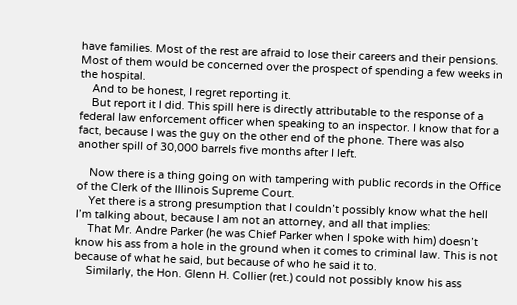have families. Most of the rest are afraid to lose their careers and their pensions. Most of them would be concerned over the prospect of spending a few weeks in the hospital.
    And to be honest, I regret reporting it.
    But report it I did. This spill here is directly attributable to the response of a federal law enforcement officer when speaking to an inspector. I know that for a fact, because I was the guy on the other end of the phone. There was also another spill of 30,000 barrels five months after I left.

    Now there is a thing going on with tampering with public records in the Office of the Clerk of the Illinois Supreme Court.
    Yet there is a strong presumption that I couldn’t possibly know what the hell I’m talking about, because I am not an attorney, and all that implies:
    That Mr. Andre Parker (he was Chief Parker when I spoke with him) doesn’t know his ass from a hole in the ground when it comes to criminal law. This is not because of what he said, but because of who he said it to.
    Similarly, the Hon. Glenn H. Collier (ret.) could not possibly know his ass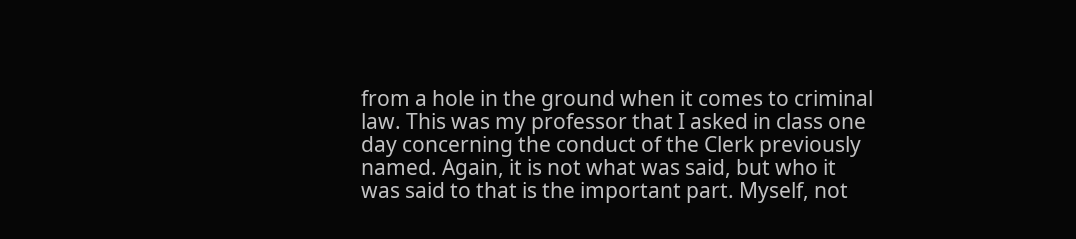from a hole in the ground when it comes to criminal law. This was my professor that I asked in class one day concerning the conduct of the Clerk previously named. Again, it is not what was said, but who it was said to that is the important part. Myself, not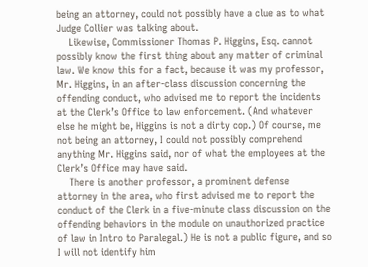being an attorney, could not possibly have a clue as to what Judge Collier was talking about.
    Likewise, Commissioner Thomas P. Higgins, Esq. cannot possibly know the first thing about any matter of criminal law. We know this for a fact, because it was my professor, Mr. Higgins, in an after-class discussion concerning the offending conduct, who advised me to report the incidents at the Clerk’s Office to law enforcement. (And whatever else he might be, Higgins is not a dirty cop.) Of course, me not being an attorney, I could not possibly comprehend anything Mr. Higgins said, nor of what the employees at the Clerk’s Office may have said.
    There is another professor, a prominent defense attorney in the area, who first advised me to report the conduct of the Clerk in a five-minute class discussion on the offending behaviors in the module on unauthorized practice of law in Intro to Paralegal.) He is not a public figure, and so I will not identify him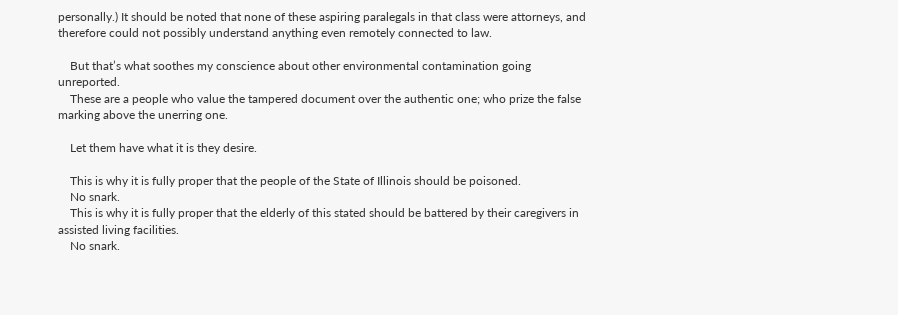personally.) It should be noted that none of these aspiring paralegals in that class were attorneys, and therefore could not possibly understand anything even remotely connected to law.

    But that’s what soothes my conscience about other environmental contamination going unreported.
    These are a people who value the tampered document over the authentic one; who prize the false marking above the unerring one.

    Let them have what it is they desire.

    This is why it is fully proper that the people of the State of Illinois should be poisoned.
    No snark.
    This is why it is fully proper that the elderly of this stated should be battered by their caregivers in assisted living facilities.
    No snark.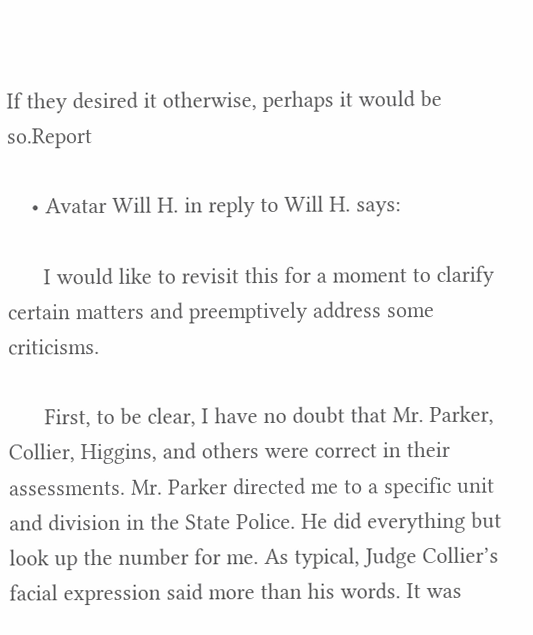If they desired it otherwise, perhaps it would be so.Report

    • Avatar Will H. in reply to Will H. says:

      I would like to revisit this for a moment to clarify certain matters and preemptively address some criticisms.

      First, to be clear, I have no doubt that Mr. Parker, Collier, Higgins, and others were correct in their assessments. Mr. Parker directed me to a specific unit and division in the State Police. He did everything but look up the number for me. As typical, Judge Collier’s facial expression said more than his words. It was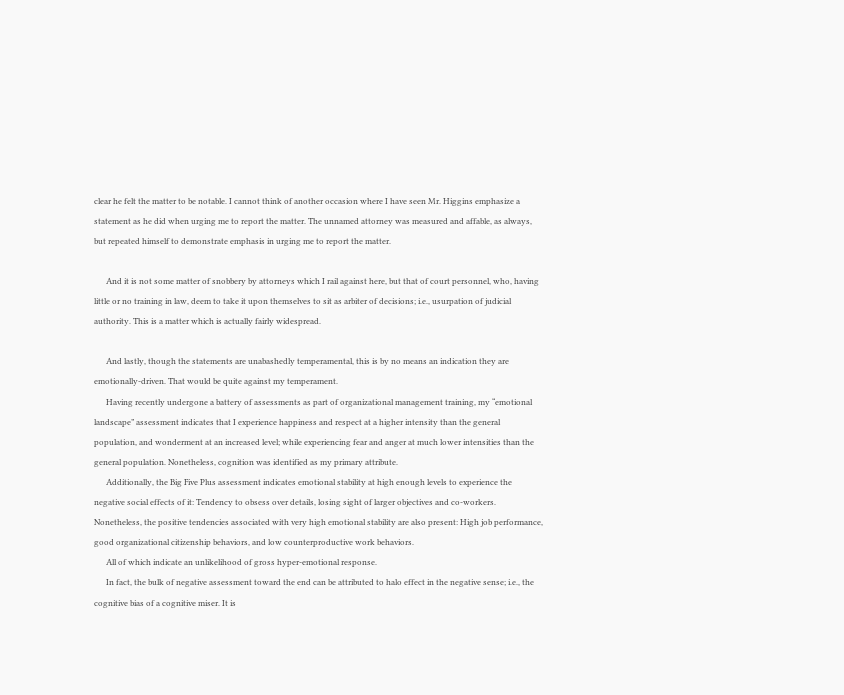clear he felt the matter to be notable. I cannot think of another occasion where I have seen Mr. Higgins emphasize a statement as he did when urging me to report the matter. The unnamed attorney was measured and affable, as always, but repeated himself to demonstrate emphasis in urging me to report the matter.

      And it is not some matter of snobbery by attorneys which I rail against here, but that of court personnel, who, having little or no training in law, deem to take it upon themselves to sit as arbiter of decisions; i.e., usurpation of judicial authority. This is a matter which is actually fairly widespread.

      And lastly, though the statements are unabashedly temperamental, this is by no means an indication they are emotionally-driven. That would be quite against my temperament.
      Having recently undergone a battery of assessments as part of organizational management training, my “emotional landscape” assessment indicates that I experience happiness and respect at a higher intensity than the general population, and wonderment at an increased level; while experiencing fear and anger at much lower intensities than the general population. Nonetheless, cognition was identified as my primary attribute.
      Additionally, the Big Five Plus assessment indicates emotional stability at high enough levels to experience the negative social effects of it: Tendency to obsess over details, losing sight of larger objectives and co-workers. Nonetheless, the positive tendencies associated with very high emotional stability are also present: High job performance, good organizational citizenship behaviors, and low counterproductive work behaviors.
      All of which indicate an unlikelihood of gross hyper-emotional response.
      In fact, the bulk of negative assessment toward the end can be attributed to halo effect in the negative sense; i.e., the cognitive bias of a cognitive miser. It is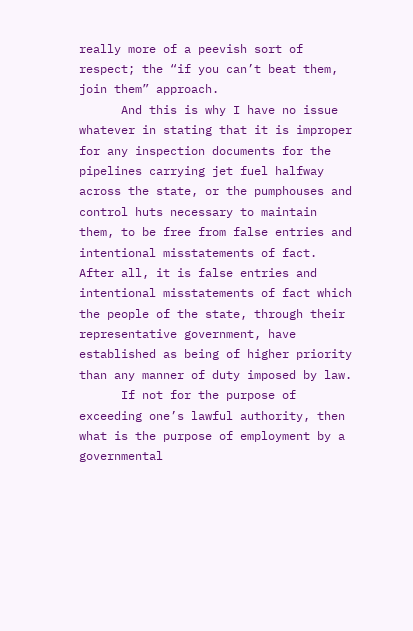really more of a peevish sort of respect; the “if you can’t beat them, join them” approach.
      And this is why I have no issue whatever in stating that it is improper for any inspection documents for the pipelines carrying jet fuel halfway across the state, or the pumphouses and control huts necessary to maintain them, to be free from false entries and intentional misstatements of fact. After all, it is false entries and intentional misstatements of fact which the people of the state, through their representative government, have established as being of higher priority than any manner of duty imposed by law.
      If not for the purpose of exceeding one’s lawful authority, then what is the purpose of employment by a governmental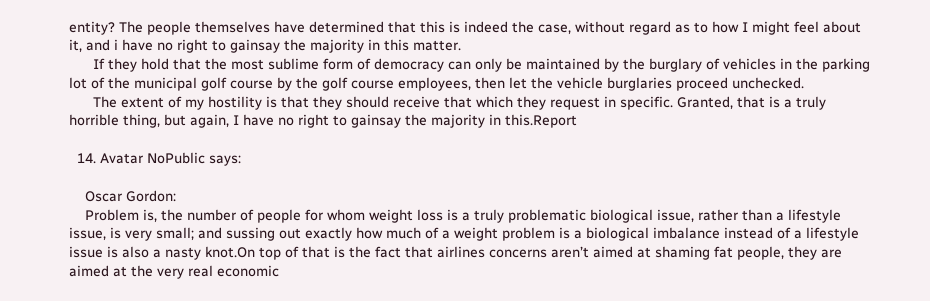entity? The people themselves have determined that this is indeed the case, without regard as to how I might feel about it, and i have no right to gainsay the majority in this matter.
      If they hold that the most sublime form of democracy can only be maintained by the burglary of vehicles in the parking lot of the municipal golf course by the golf course employees, then let the vehicle burglaries proceed unchecked.
      The extent of my hostility is that they should receive that which they request in specific. Granted, that is a truly horrible thing, but again, I have no right to gainsay the majority in this.Report

  14. Avatar NoPublic says:

    Oscar Gordon:
    Problem is, the number of people for whom weight loss is a truly problematic biological issue, rather than a lifestyle issue, is very small; and sussing out exactly how much of a weight problem is a biological imbalance instead of a lifestyle issue is also a nasty knot.On top of that is the fact that airlines concerns aren’t aimed at shaming fat people, they are aimed at the very real economic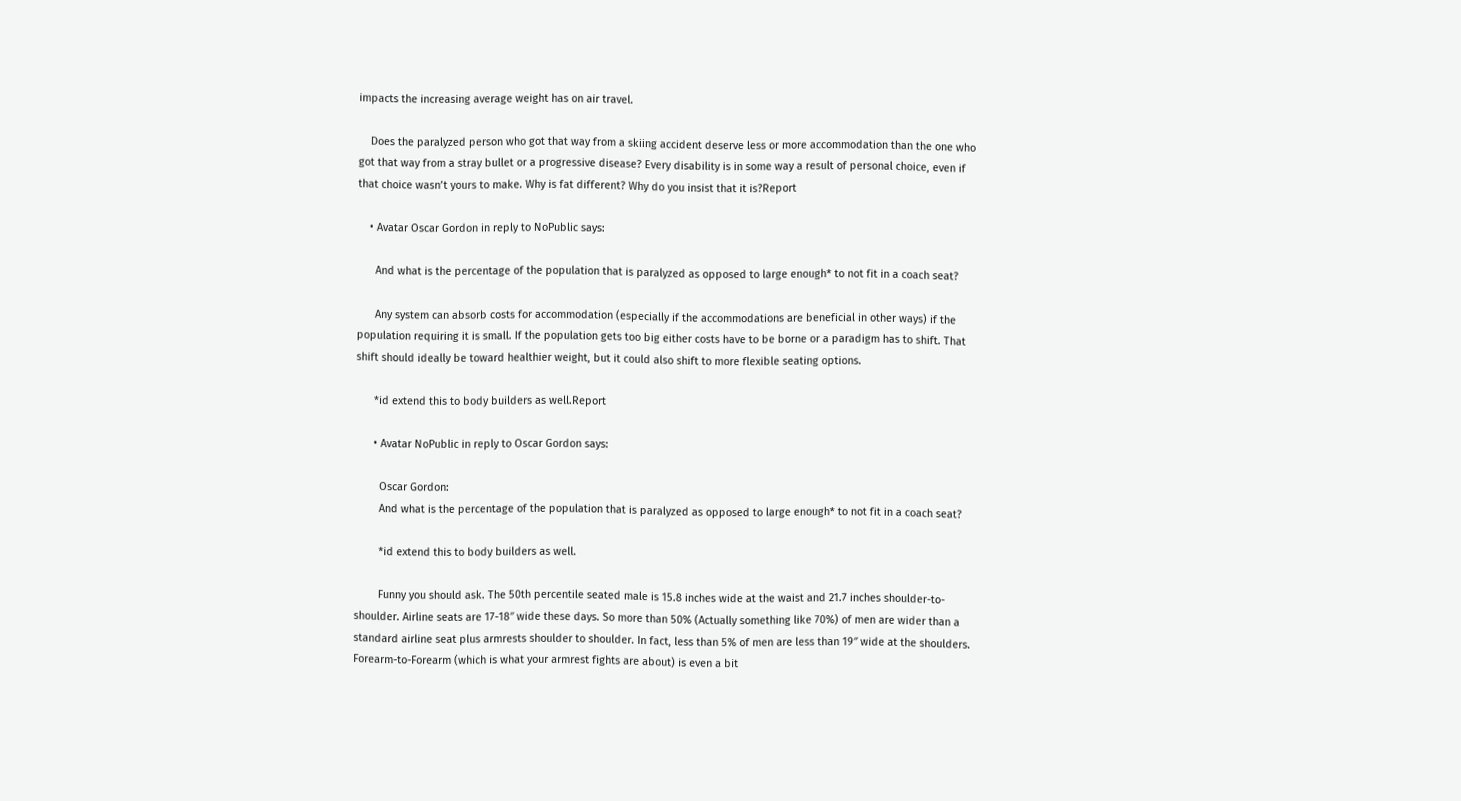impacts the increasing average weight has on air travel.

    Does the paralyzed person who got that way from a skiing accident deserve less or more accommodation than the one who got that way from a stray bullet or a progressive disease? Every disability is in some way a result of personal choice, even if that choice wasn’t yours to make. Why is fat different? Why do you insist that it is?Report

    • Avatar Oscar Gordon in reply to NoPublic says:

      And what is the percentage of the population that is paralyzed as opposed to large enough* to not fit in a coach seat?

      Any system can absorb costs for accommodation (especially if the accommodations are beneficial in other ways) if the population requiring it is small. If the population gets too big either costs have to be borne or a paradigm has to shift. That shift should ideally be toward healthier weight, but it could also shift to more flexible seating options.

      *id extend this to body builders as well.Report

      • Avatar NoPublic in reply to Oscar Gordon says:

        Oscar Gordon:
        And what is the percentage of the population that is paralyzed as opposed to large enough* to not fit in a coach seat?

        *id extend this to body builders as well.

        Funny you should ask. The 50th percentile seated male is 15.8 inches wide at the waist and 21.7 inches shoulder-to-shoulder. Airline seats are 17-18″ wide these days. So more than 50% (Actually something like 70%) of men are wider than a standard airline seat plus armrests shoulder to shoulder. In fact, less than 5% of men are less than 19″ wide at the shoulders. Forearm-to-Forearm (which is what your armrest fights are about) is even a bit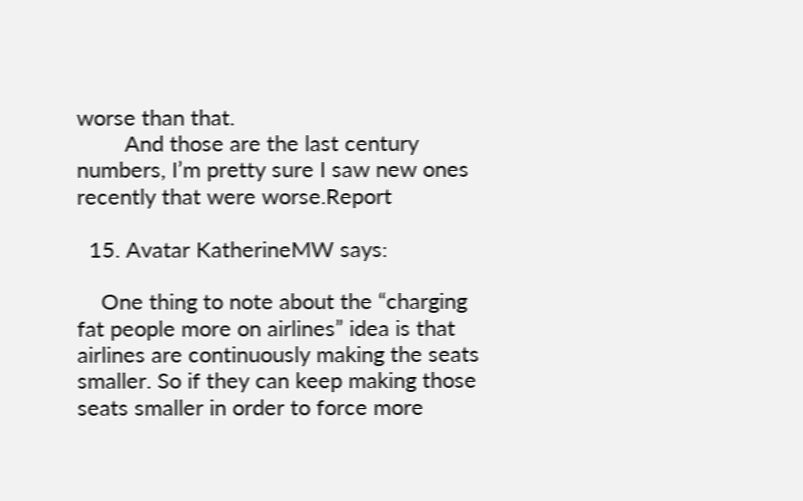worse than that.
        And those are the last century numbers, I’m pretty sure I saw new ones recently that were worse.Report

  15. Avatar KatherineMW says:

    One thing to note about the “charging fat people more on airlines” idea is that airlines are continuously making the seats smaller. So if they can keep making those seats smaller in order to force more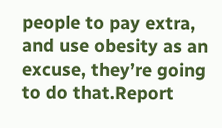people to pay extra, and use obesity as an excuse, they’re going to do that.Report